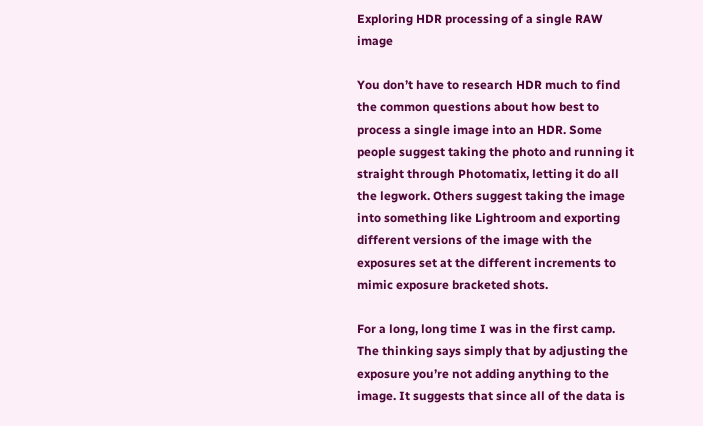Exploring HDR processing of a single RAW image

You don’t have to research HDR much to find the common questions about how best to process a single image into an HDR. Some people suggest taking the photo and running it straight through Photomatix, letting it do all the legwork. Others suggest taking the image into something like Lightroom and exporting different versions of the image with the exposures set at the different increments to mimic exposure bracketed shots.

For a long, long time I was in the first camp. The thinking says simply that by adjusting the exposure you’re not adding anything to the image. It suggests that since all of the data is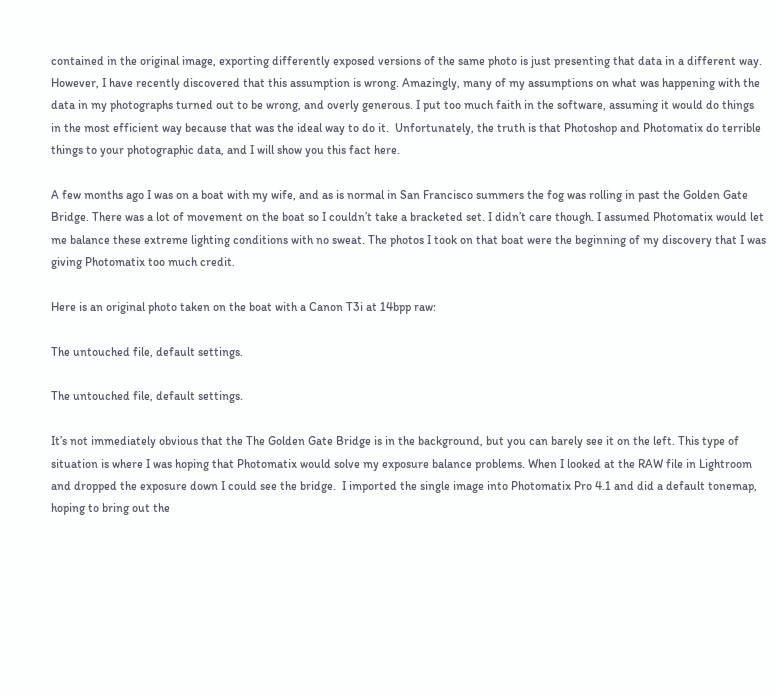contained in the original image, exporting differently exposed versions of the same photo is just presenting that data in a different way.  However, I have recently discovered that this assumption is wrong. Amazingly, many of my assumptions on what was happening with the data in my photographs turned out to be wrong, and overly generous. I put too much faith in the software, assuming it would do things in the most efficient way because that was the ideal way to do it.  Unfortunately, the truth is that Photoshop and Photomatix do terrible things to your photographic data, and I will show you this fact here.

A few months ago I was on a boat with my wife, and as is normal in San Francisco summers the fog was rolling in past the Golden Gate Bridge. There was a lot of movement on the boat so I couldn’t take a bracketed set. I didn’t care though. I assumed Photomatix would let me balance these extreme lighting conditions with no sweat. The photos I took on that boat were the beginning of my discovery that I was giving Photomatix too much credit.

Here is an original photo taken on the boat with a Canon T3i at 14bpp raw:

The untouched file, default settings.

The untouched file, default settings.

It’s not immediately obvious that the The Golden Gate Bridge is in the background, but you can barely see it on the left. This type of situation is where I was hoping that Photomatix would solve my exposure balance problems. When I looked at the RAW file in Lightroom and dropped the exposure down I could see the bridge.  I imported the single image into Photomatix Pro 4.1 and did a default tonemap, hoping to bring out the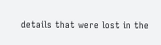details that were lost in the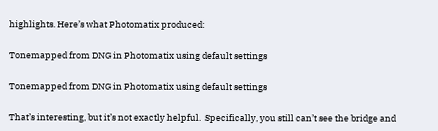highlights. Here’s what Photomatix produced:

Tonemapped from DNG in Photomatix using default settings

Tonemapped from DNG in Photomatix using default settings

That’s interesting, but it’s not exactly helpful.  Specifically, you still can’t see the bridge and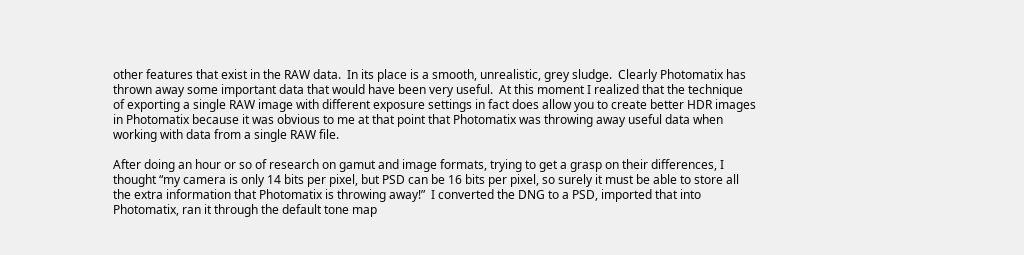other features that exist in the RAW data.  In its place is a smooth, unrealistic, grey sludge.  Clearly Photomatix has thrown away some important data that would have been very useful.  At this moment I realized that the technique of exporting a single RAW image with different exposure settings in fact does allow you to create better HDR images in Photomatix because it was obvious to me at that point that Photomatix was throwing away useful data when working with data from a single RAW file.

After doing an hour or so of research on gamut and image formats, trying to get a grasp on their differences, I thought “my camera is only 14 bits per pixel, but PSD can be 16 bits per pixel, so surely it must be able to store all the extra information that Photomatix is throwing away!”  I converted the DNG to a PSD, imported that into Photomatix, ran it through the default tone map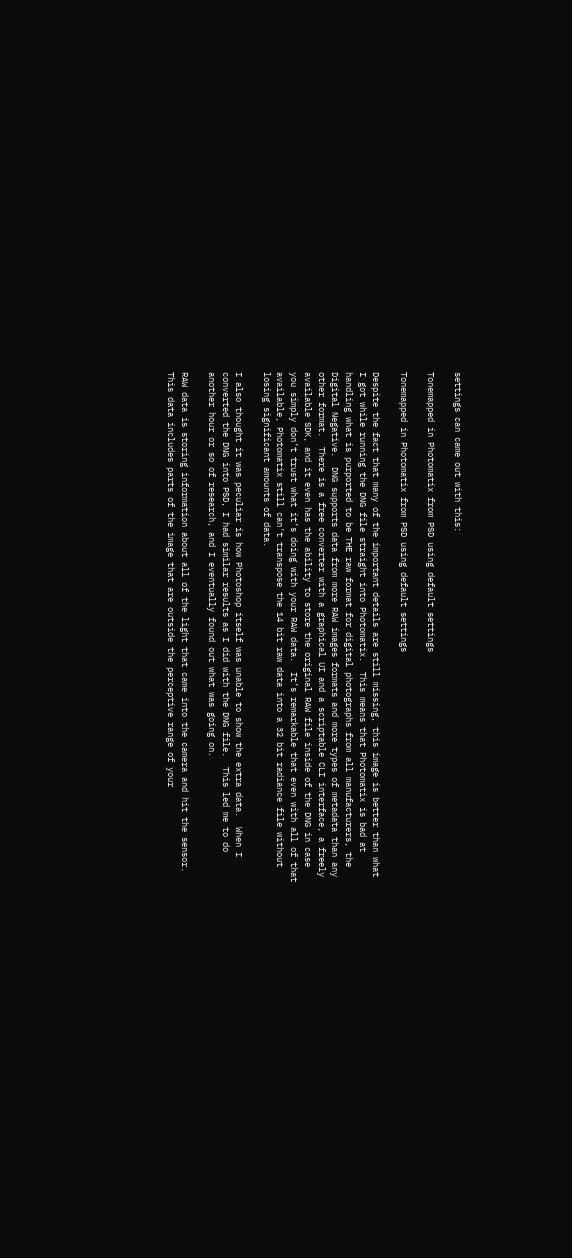settings can came out with this:

Tonemapped in Photomatix from PSD using default settings

Tonemapped in Photomatix from PSD using default settings

Despite the fact that many of the important details are still missing, this image is better than what I got while running the DNG file straight into Photomatix.  This means that Photomatix is bad at handling what is purported to be THE raw format for digital photographs from all manufacturers, the Digital Negative.  DNG supports data from more RAW images formats and more types of metadata than any other format.  There is a free converter with a graphical UI and a scriptable CLI interface, a freely available SDK, and it even has the ability to store the original RAW file inside of the DNG in case you simply don’t trust what it’s doing with your RAW data.  It’s remarkable that even with all of that available, Photomatix still can’t transpose the 14 bit raw data into a 32 bit radiance file without losing significant amounts of data.

I also thought it was peculiar is how Photoshop itself was unable to show the extra data.  When I converted the DNG into PSD, I had similar results as I did with the DNG file.  This led me to do another hour or so of research, and I eventually found out what was going on.

RAW data is storing information about all of the light that came into the camera and hit the sensor.  This data includes parts of the image that are outside the perceptive range of your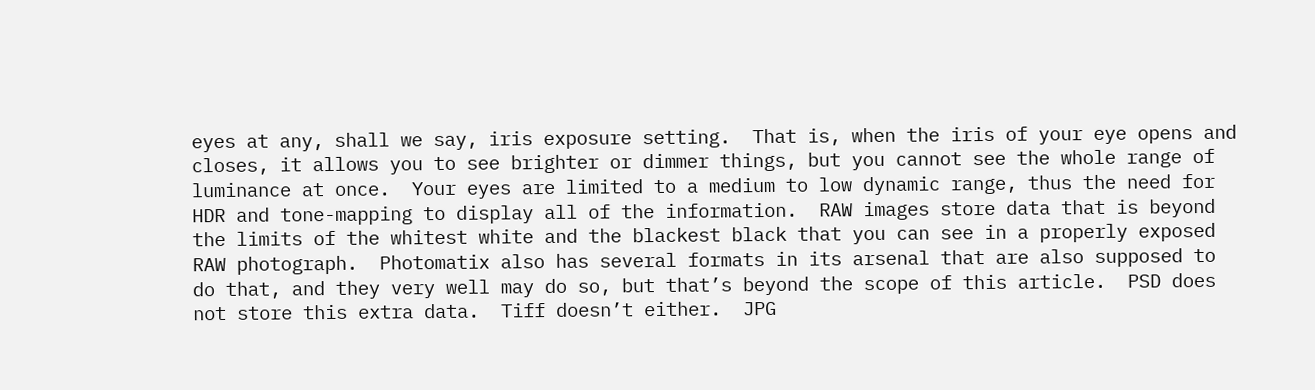eyes at any, shall we say, iris exposure setting.  That is, when the iris of your eye opens and closes, it allows you to see brighter or dimmer things, but you cannot see the whole range of luminance at once.  Your eyes are limited to a medium to low dynamic range, thus the need for HDR and tone-mapping to display all of the information.  RAW images store data that is beyond the limits of the whitest white and the blackest black that you can see in a properly exposed RAW photograph.  Photomatix also has several formats in its arsenal that are also supposed to do that, and they very well may do so, but that’s beyond the scope of this article.  PSD does not store this extra data.  Tiff doesn’t either.  JPG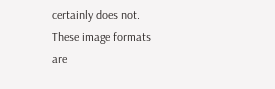certainly does not.  These image formats are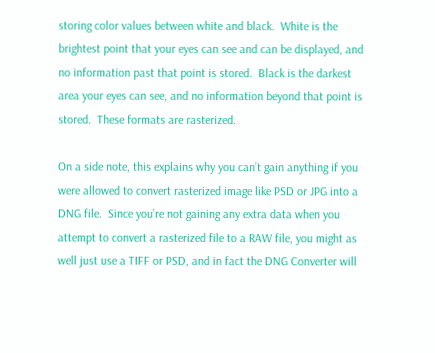storing color values between white and black.  White is the brightest point that your eyes can see and can be displayed, and no information past that point is stored.  Black is the darkest area your eyes can see, and no information beyond that point is stored.  These formats are rasterized.

On a side note, this explains why you can’t gain anything if you were allowed to convert rasterized image like PSD or JPG into a DNG file.  Since you’re not gaining any extra data when you attempt to convert a rasterized file to a RAW file, you might as well just use a TIFF or PSD, and in fact the DNG Converter will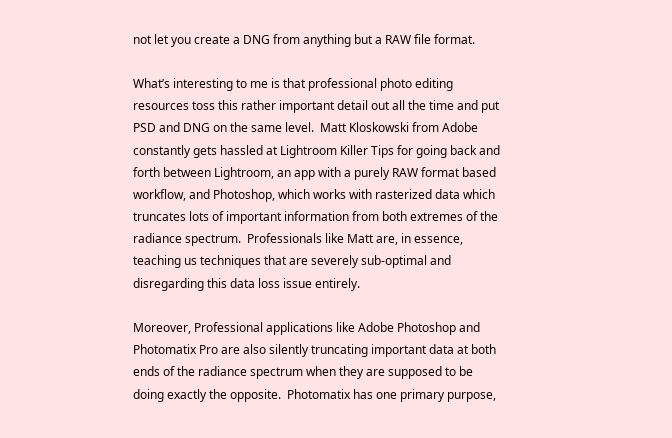not let you create a DNG from anything but a RAW file format.

What’s interesting to me is that professional photo editing resources toss this rather important detail out all the time and put PSD and DNG on the same level.  Matt Kloskowski from Adobe constantly gets hassled at Lightroom Killer Tips for going back and forth between Lightroom, an app with a purely RAW format based workflow, and Photoshop, which works with rasterized data which truncates lots of important information from both extremes of the radiance spectrum.  Professionals like Matt are, in essence, teaching us techniques that are severely sub-optimal and disregarding this data loss issue entirely.

Moreover, Professional applications like Adobe Photoshop and Photomatix Pro are also silently truncating important data at both ends of the radiance spectrum when they are supposed to be doing exactly the opposite.  Photomatix has one primary purpose,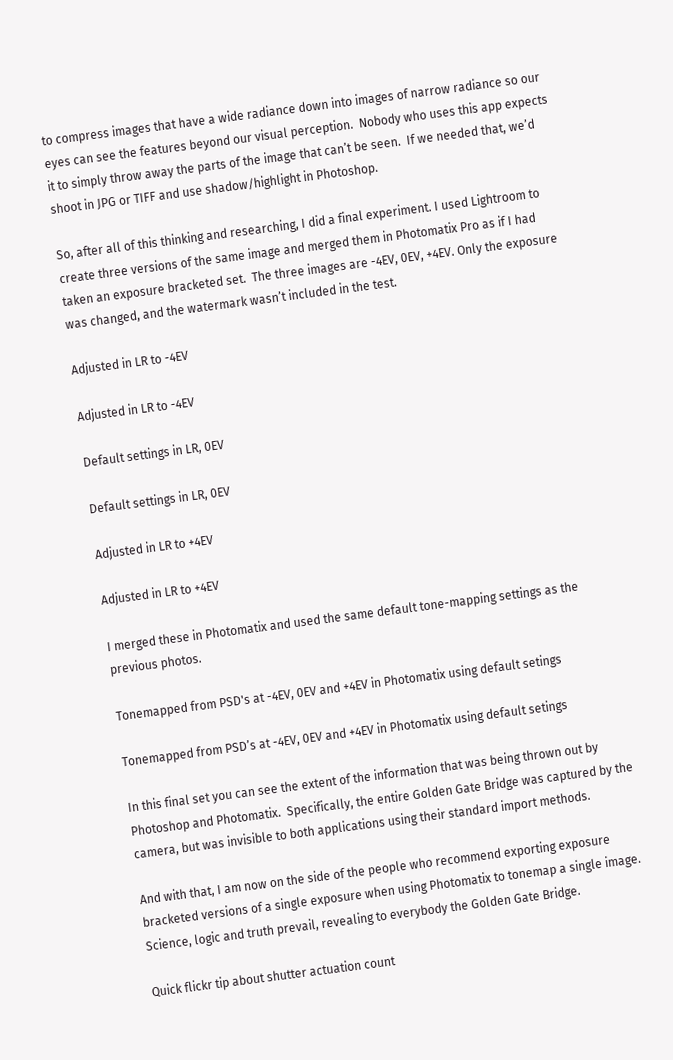to compress images that have a wide radiance down into images of narrow radiance so our eyes can see the features beyond our visual perception.  Nobody who uses this app expects it to simply throw away the parts of the image that can’t be seen.  If we needed that, we’d shoot in JPG or TIFF and use shadow/highlight in Photoshop.

So, after all of this thinking and researching, I did a final experiment. I used Lightroom to create three versions of the same image and merged them in Photomatix Pro as if I had taken an exposure bracketed set.  The three images are -4EV, 0EV, +4EV. Only the exposure was changed, and the watermark wasn’t included in the test.

Adjusted in LR to -4EV

Adjusted in LR to -4EV

Default settings in LR, 0EV

Default settings in LR, 0EV

Adjusted in LR to +4EV

Adjusted in LR to +4EV

I merged these in Photomatix and used the same default tone-mapping settings as the previous photos.

Tonemapped from PSD's at -4EV, 0EV and +4EV in Photomatix using default setings

Tonemapped from PSD’s at -4EV, 0EV and +4EV in Photomatix using default setings

In this final set you can see the extent of the information that was being thrown out by Photoshop and Photomatix.  Specifically, the entire Golden Gate Bridge was captured by the camera, but was invisible to both applications using their standard import methods.

And with that, I am now on the side of the people who recommend exporting exposure bracketed versions of a single exposure when using Photomatix to tonemap a single image. Science, logic and truth prevail, revealing to everybody the Golden Gate Bridge.

Quick flickr tip about shutter actuation count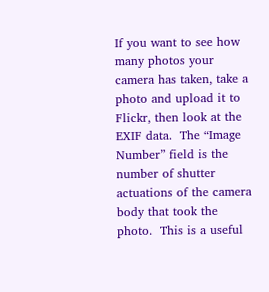If you want to see how many photos your camera has taken, take a photo and upload it to Flickr, then look at the EXIF data.  The “Image Number” field is the number of shutter actuations of the camera body that took the photo.  This is a useful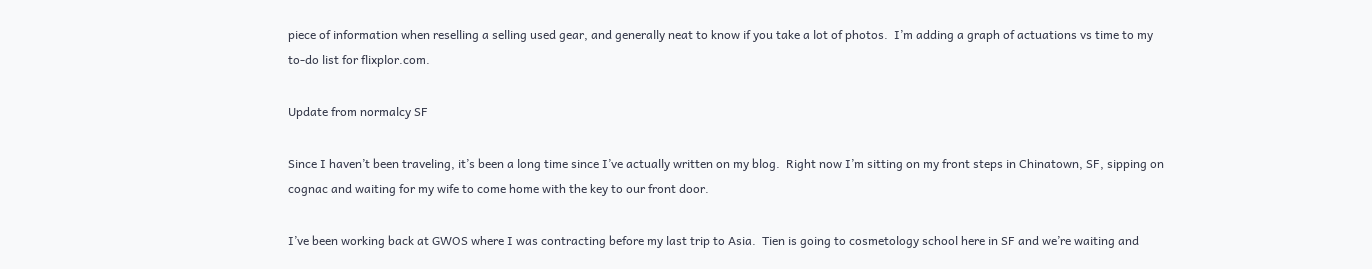piece of information when reselling a selling used gear, and generally neat to know if you take a lot of photos.  I’m adding a graph of actuations vs time to my to-do list for flixplor.com.

Update from normalcy SF

Since I haven’t been traveling, it’s been a long time since I’ve actually written on my blog.  Right now I’m sitting on my front steps in Chinatown, SF, sipping on cognac and waiting for my wife to come home with the key to our front door.

I’ve been working back at GWOS where I was contracting before my last trip to Asia.  Tien is going to cosmetology school here in SF and we’re waiting and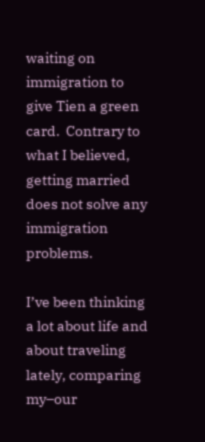waiting on immigration to give Tien a green card.  Contrary to what I believed, getting married does not solve any immigration problems.

I’ve been thinking a lot about life and about traveling lately, comparing my–our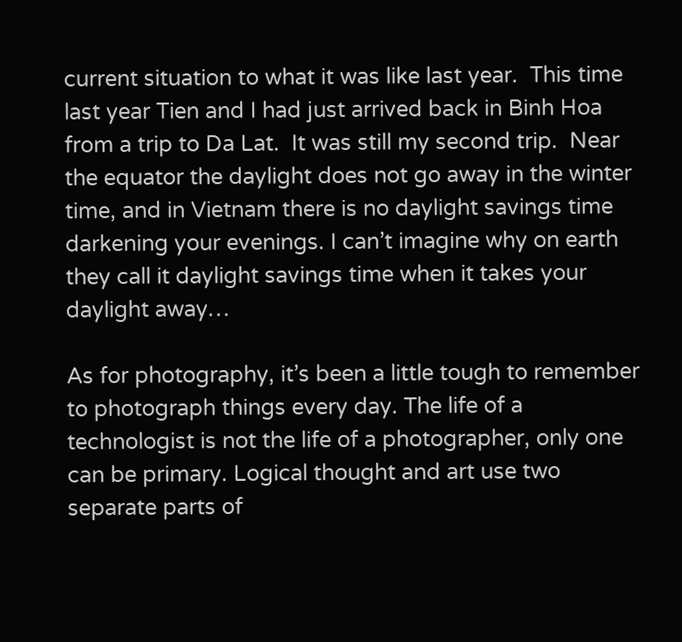current situation to what it was like last year.  This time last year Tien and I had just arrived back in Binh Hoa from a trip to Da Lat.  It was still my second trip.  Near the equator the daylight does not go away in the winter time, and in Vietnam there is no daylight savings time darkening your evenings. I can’t imagine why on earth they call it daylight savings time when it takes your daylight away…

As for photography, it’s been a little tough to remember to photograph things every day. The life of a technologist is not the life of a photographer, only one can be primary. Logical thought and art use two separate parts of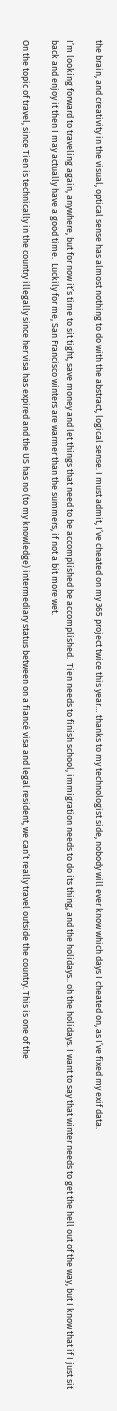the brain, and creativity in the visual, optical sense has almost nothing to do with the abstract, logical sense. I must admit, I’ve cheated on my 365 project twice this year… thanks to my technologist side, nobody will ever know which days I cheated on, as I’ve fixed my exif data.

I’m looking forward to traveling again, anywhere, but for now it’s time to sit tight, save money and let things that need to be accomplished be accomplished.  Tien needs to finish school, immigration needs to do its thing, and the holidays.. oh the holidays. I want to say that winter needs to get the hell out of the way, but I know that if I just sit back and enjoy it then I may actually have a good time.  Luckily for me, San Francisco winters are warmer than the summers, if not a bit more wet.

On the topic of travel, since Tien is technically in the country illegally since her visa has expired and the US has no (to my knowledge) intermediary status between on a fiancé visa and legal resident, we can’t really travel outside the country. This is one of the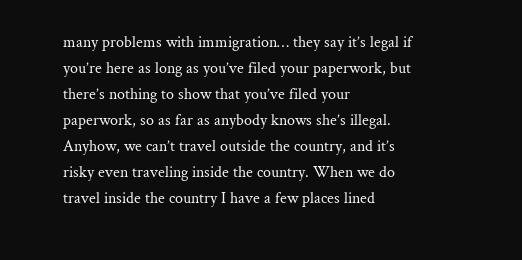many problems with immigration… they say it’s legal if you’re here as long as you’ve filed your paperwork, but there’s nothing to show that you’ve filed your paperwork, so as far as anybody knows she’s illegal.  Anyhow, we can’t travel outside the country, and it’s risky even traveling inside the country. When we do travel inside the country I have a few places lined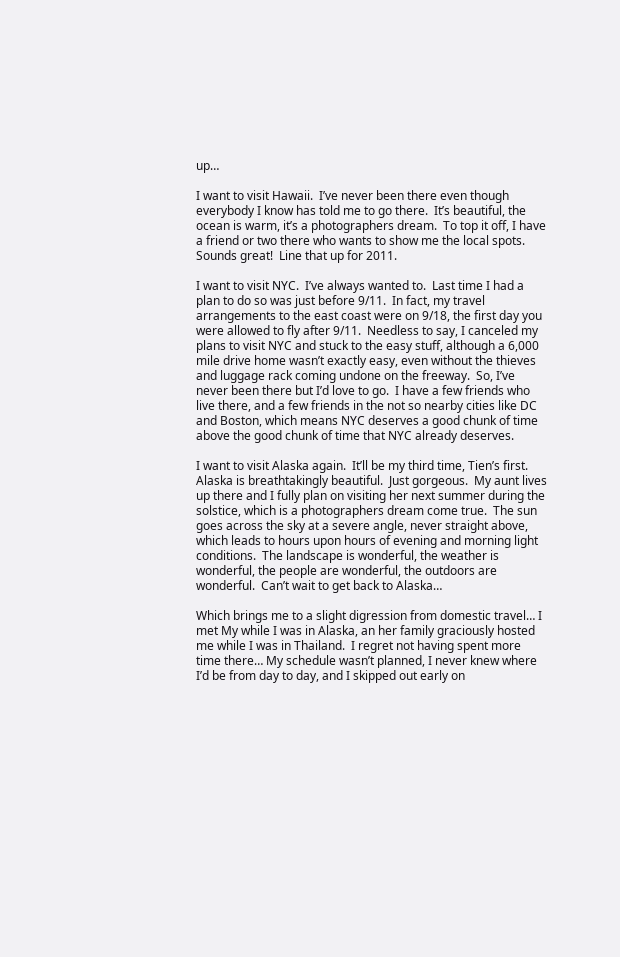up…

I want to visit Hawaii.  I’ve never been there even though everybody I know has told me to go there.  It’s beautiful, the ocean is warm, it’s a photographers dream.  To top it off, I have a friend or two there who wants to show me the local spots.  Sounds great!  Line that up for 2011.

I want to visit NYC.  I’ve always wanted to.  Last time I had a plan to do so was just before 9/11.  In fact, my travel arrangements to the east coast were on 9/18, the first day you were allowed to fly after 9/11.  Needless to say, I canceled my plans to visit NYC and stuck to the easy stuff, although a 6,000 mile drive home wasn’t exactly easy, even without the thieves and luggage rack coming undone on the freeway.  So, I’ve never been there but I’d love to go.  I have a few friends who live there, and a few friends in the not so nearby cities like DC and Boston, which means NYC deserves a good chunk of time above the good chunk of time that NYC already deserves.

I want to visit Alaska again.  It’ll be my third time, Tien’s first.  Alaska is breathtakingly beautiful.  Just gorgeous.  My aunt lives up there and I fully plan on visiting her next summer during the solstice, which is a photographers dream come true.  The sun goes across the sky at a severe angle, never straight above, which leads to hours upon hours of evening and morning light conditions.  The landscape is wonderful, the weather is wonderful, the people are wonderful, the outdoors are wonderful.  Can’t wait to get back to Alaska…

Which brings me to a slight digression from domestic travel… I met My while I was in Alaska, an her family graciously hosted me while I was in Thailand.  I regret not having spent more time there… My schedule wasn’t planned, I never knew where I’d be from day to day, and I skipped out early on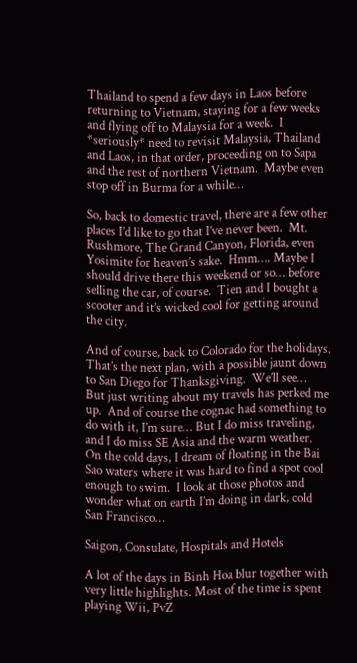Thailand to spend a few days in Laos before returning to Vietnam, staying for a few weeks and flying off to Malaysia for a week.  I *seriously* need to revisit Malaysia, Thailand and Laos, in that order, proceeding on to Sapa and the rest of northern Vietnam.  Maybe even stop off in Burma for a while…

So, back to domestic travel, there are a few other places I’d like to go that I’ve never been.  Mt. Rushmore, The Grand Canyon, Florida, even Yosimite for heaven’s sake.  Hmm…. Maybe I should drive there this weekend or so… before selling the car, of course.  Tien and I bought a scooter and it’s wicked cool for getting around the city.

And of course, back to Colorado for the holidays.  That’s the next plan, with a possible jaunt down to San Diego for Thanksgiving.  We’ll see…  But just writing about my travels has perked me up.  And of course the cognac had something to do with it, I’m sure… But I do miss traveling, and I do miss SE Asia and the warm weather.  On the cold days, I dream of floating in the Bai Sao waters where it was hard to find a spot cool enough to swim.  I look at those photos and wonder what on earth I’m doing in dark, cold San Francisco…

Saigon, Consulate, Hospitals and Hotels

A lot of the days in Binh Hoa blur together with very little highlights. Most of the time is spent playing Wii, PvZ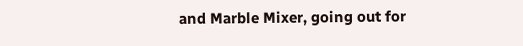and Marble Mixer, going out for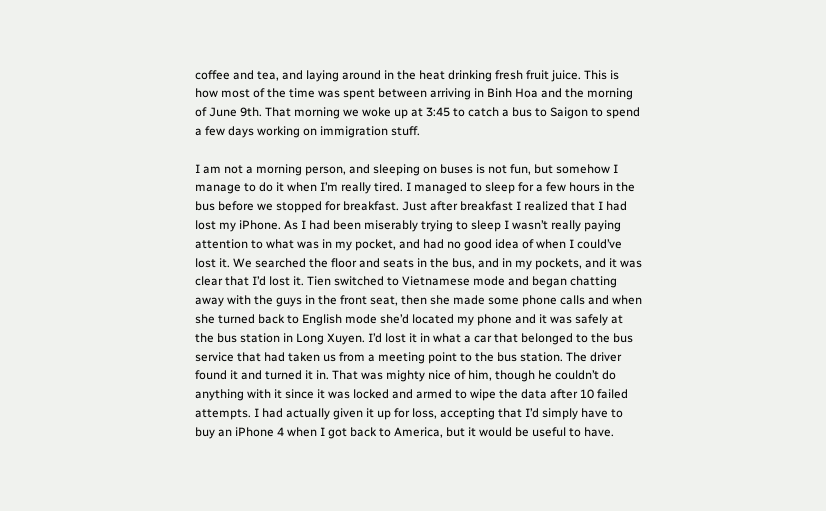coffee and tea, and laying around in the heat drinking fresh fruit juice. This is how most of the time was spent between arriving in Binh Hoa and the morning of June 9th. That morning we woke up at 3:45 to catch a bus to Saigon to spend a few days working on immigration stuff.

I am not a morning person, and sleeping on buses is not fun, but somehow I manage to do it when I’m really tired. I managed to sleep for a few hours in the bus before we stopped for breakfast. Just after breakfast I realized that I had lost my iPhone. As I had been miserably trying to sleep I wasn’t really paying attention to what was in my pocket, and had no good idea of when I could’ve lost it. We searched the floor and seats in the bus, and in my pockets, and it was clear that I’d lost it. Tien switched to Vietnamese mode and began chatting away with the guys in the front seat, then she made some phone calls and when she turned back to English mode she’d located my phone and it was safely at the bus station in Long Xuyen. I’d lost it in what a car that belonged to the bus service that had taken us from a meeting point to the bus station. The driver found it and turned it in. That was mighty nice of him, though he couldn’t do anything with it since it was locked and armed to wipe the data after 10 failed attempts. I had actually given it up for loss, accepting that I’d simply have to buy an iPhone 4 when I got back to America, but it would be useful to have.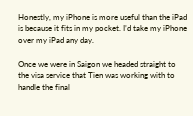Honestly, my iPhone is more useful than the iPad is because it fits in my pocket. I’d take my iPhone over my iPad any day.

Once we were in Saigon we headed straight to the visa service that Tien was working with to handle the final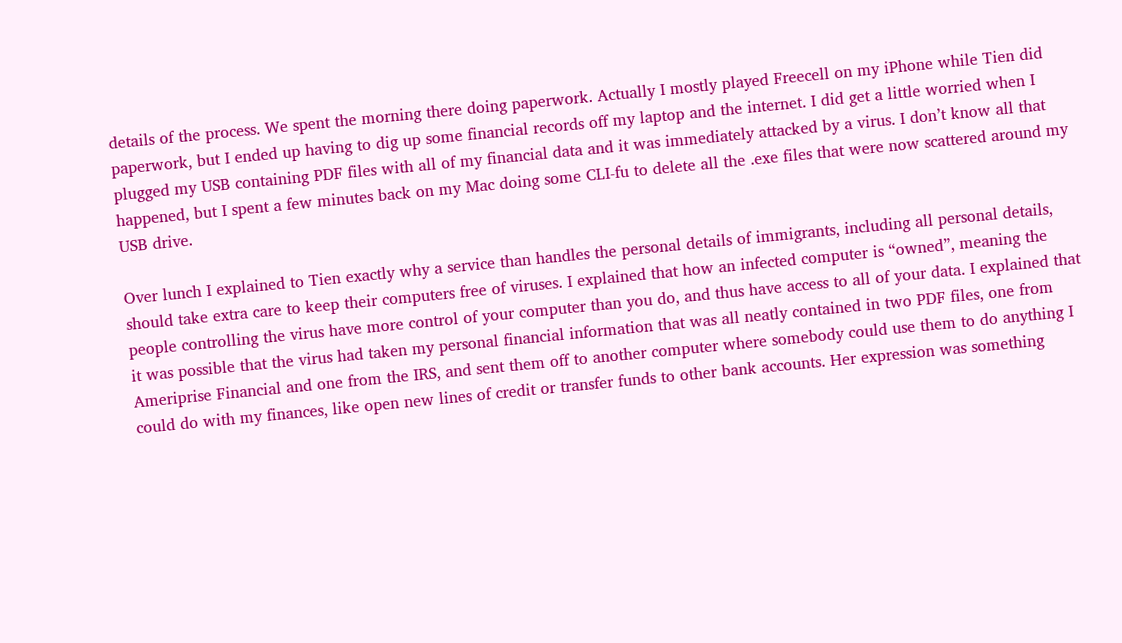details of the process. We spent the morning there doing paperwork. Actually I mostly played Freecell on my iPhone while Tien did paperwork, but I ended up having to dig up some financial records off my laptop and the internet. I did get a little worried when I plugged my USB containing PDF files with all of my financial data and it was immediately attacked by a virus. I don’t know all that happened, but I spent a few minutes back on my Mac doing some CLI-fu to delete all the .exe files that were now scattered around my USB drive.

Over lunch I explained to Tien exactly why a service than handles the personal details of immigrants, including all personal details, should take extra care to keep their computers free of viruses. I explained that how an infected computer is “owned”, meaning the people controlling the virus have more control of your computer than you do, and thus have access to all of your data. I explained that it was possible that the virus had taken my personal financial information that was all neatly contained in two PDF files, one from Ameriprise Financial and one from the IRS, and sent them off to another computer where somebody could use them to do anything I could do with my finances, like open new lines of credit or transfer funds to other bank accounts. Her expression was something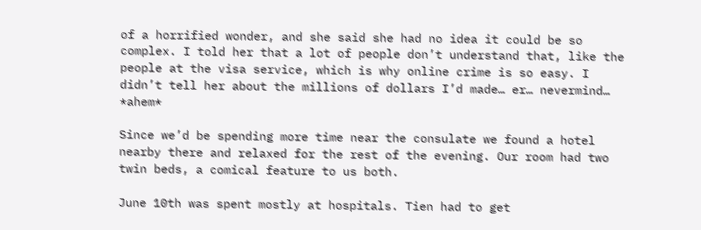of a horrified wonder, and she said she had no idea it could be so complex. I told her that a lot of people don’t understand that, like the people at the visa service, which is why online crime is so easy. I didn’t tell her about the millions of dollars I’d made… er… nevermind… *ahem*

Since we’d be spending more time near the consulate we found a hotel nearby there and relaxed for the rest of the evening. Our room had two twin beds, a comical feature to us both.

June 10th was spent mostly at hospitals. Tien had to get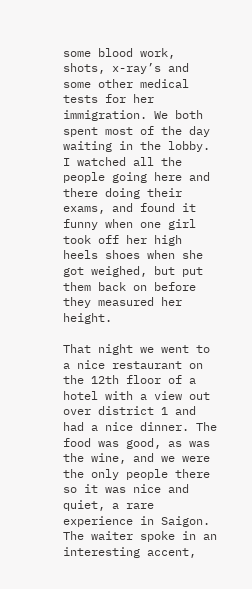some blood work, shots, x-ray’s and some other medical tests for her immigration. We both spent most of the day waiting in the lobby. I watched all the people going here and there doing their exams, and found it funny when one girl took off her high heels shoes when she got weighed, but put them back on before they measured her height.

That night we went to a nice restaurant on the 12th floor of a hotel with a view out over district 1 and had a nice dinner. The food was good, as was the wine, and we were the only people there so it was nice and quiet, a rare experience in Saigon. The waiter spoke in an interesting accent,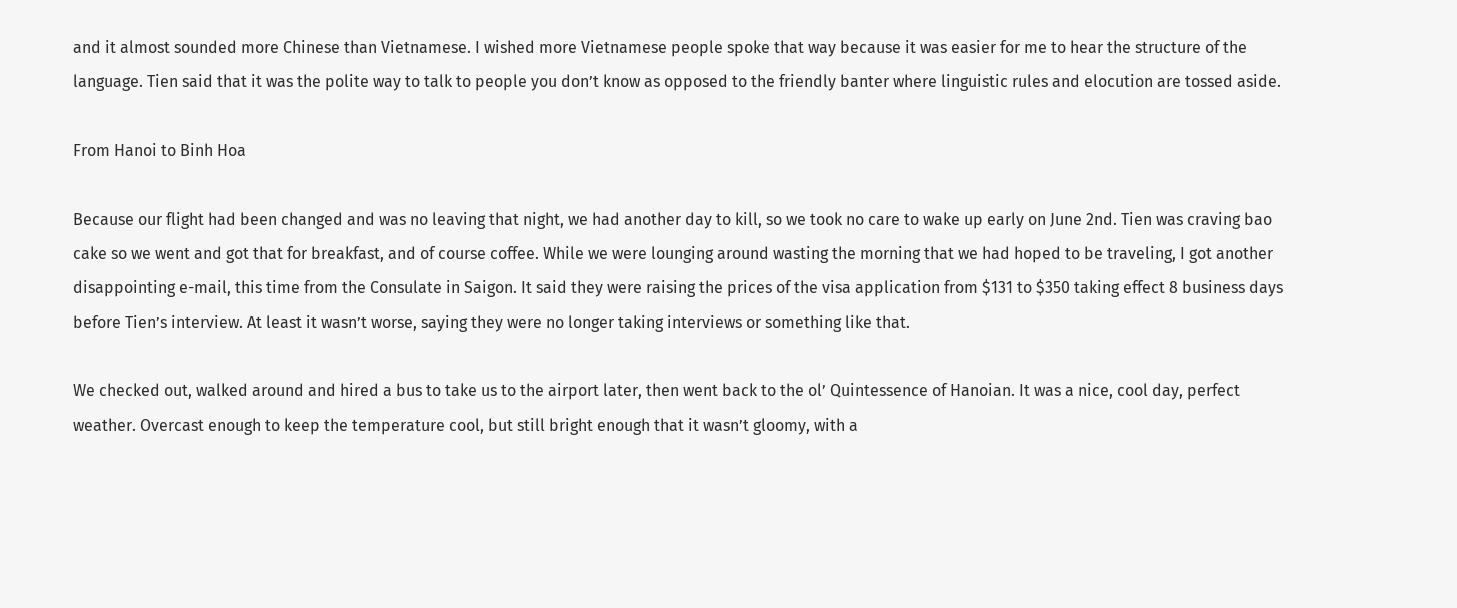and it almost sounded more Chinese than Vietnamese. I wished more Vietnamese people spoke that way because it was easier for me to hear the structure of the language. Tien said that it was the polite way to talk to people you don’t know as opposed to the friendly banter where linguistic rules and elocution are tossed aside.

From Hanoi to Binh Hoa

Because our flight had been changed and was no leaving that night, we had another day to kill, so we took no care to wake up early on June 2nd. Tien was craving bao cake so we went and got that for breakfast, and of course coffee. While we were lounging around wasting the morning that we had hoped to be traveling, I got another disappointing e-mail, this time from the Consulate in Saigon. It said they were raising the prices of the visa application from $131 to $350 taking effect 8 business days before Tien’s interview. At least it wasn’t worse, saying they were no longer taking interviews or something like that.

We checked out, walked around and hired a bus to take us to the airport later, then went back to the ol’ Quintessence of Hanoian. It was a nice, cool day, perfect weather. Overcast enough to keep the temperature cool, but still bright enough that it wasn’t gloomy, with a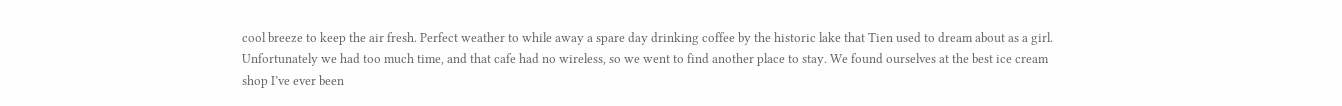cool breeze to keep the air fresh. Perfect weather to while away a spare day drinking coffee by the historic lake that Tien used to dream about as a girl. Unfortunately we had too much time, and that cafe had no wireless, so we went to find another place to stay. We found ourselves at the best ice cream shop I’ve ever been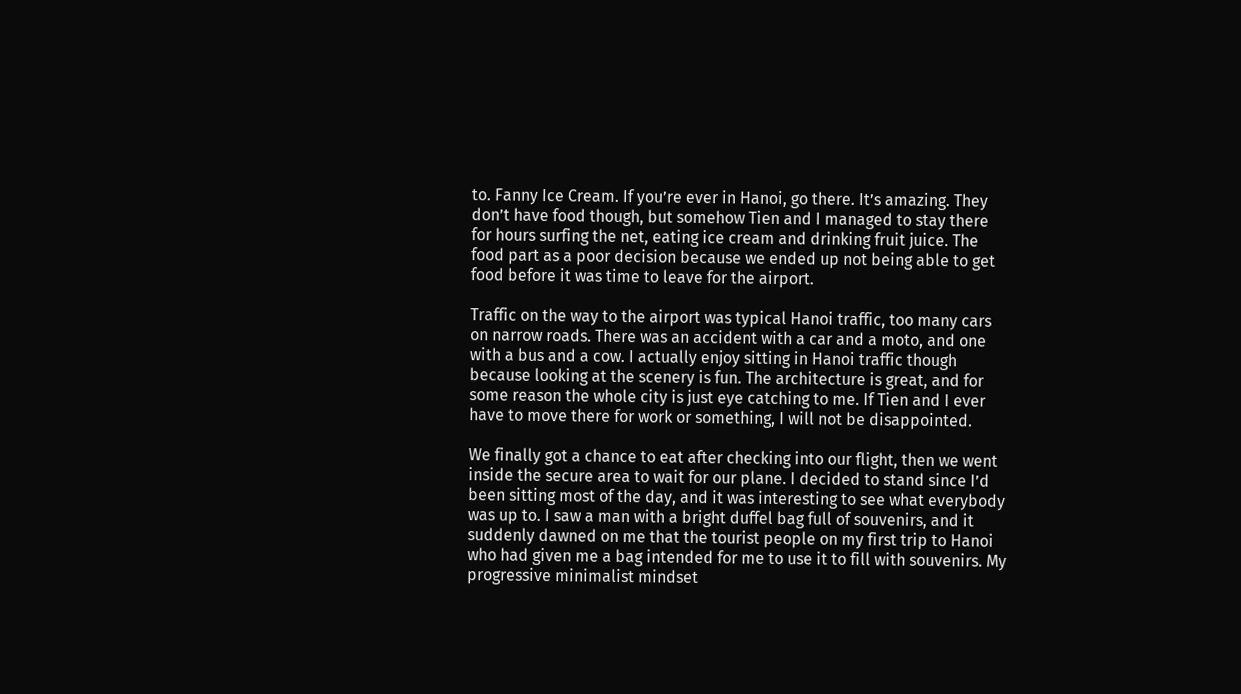to. Fanny Ice Cream. If you’re ever in Hanoi, go there. It’s amazing. They don’t have food though, but somehow Tien and I managed to stay there for hours surfing the net, eating ice cream and drinking fruit juice. The food part as a poor decision because we ended up not being able to get food before it was time to leave for the airport.

Traffic on the way to the airport was typical Hanoi traffic, too many cars on narrow roads. There was an accident with a car and a moto, and one with a bus and a cow. I actually enjoy sitting in Hanoi traffic though because looking at the scenery is fun. The architecture is great, and for some reason the whole city is just eye catching to me. If Tien and I ever have to move there for work or something, I will not be disappointed.

We finally got a chance to eat after checking into our flight, then we went inside the secure area to wait for our plane. I decided to stand since I’d been sitting most of the day, and it was interesting to see what everybody was up to. I saw a man with a bright duffel bag full of souvenirs, and it suddenly dawned on me that the tourist people on my first trip to Hanoi who had given me a bag intended for me to use it to fill with souvenirs. My progressive minimalist mindset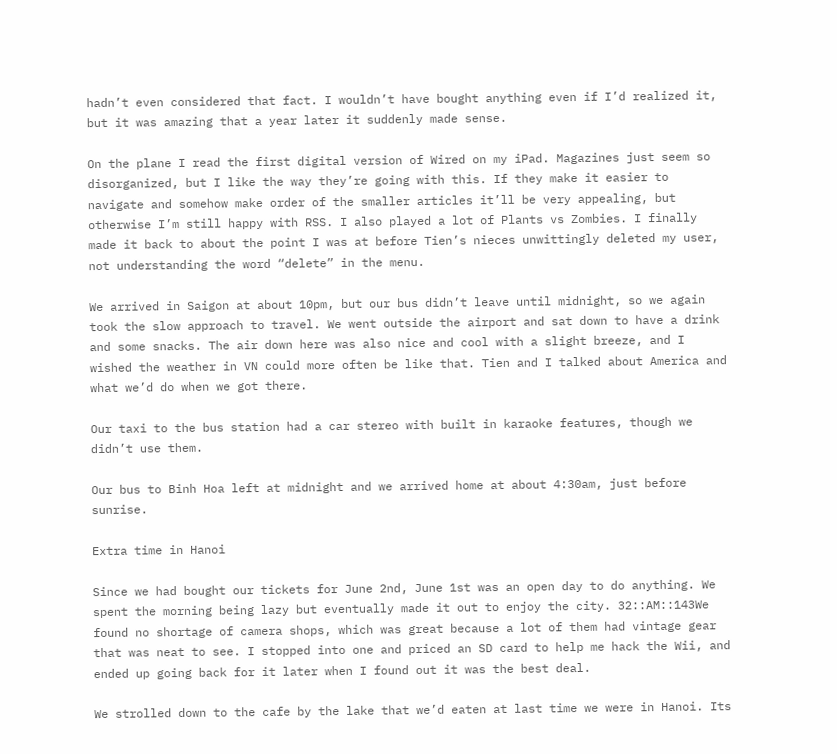hadn’t even considered that fact. I wouldn’t have bought anything even if I’d realized it, but it was amazing that a year later it suddenly made sense.

On the plane I read the first digital version of Wired on my iPad. Magazines just seem so disorganized, but I like the way they’re going with this. If they make it easier to navigate and somehow make order of the smaller articles it’ll be very appealing, but otherwise I’m still happy with RSS. I also played a lot of Plants vs Zombies. I finally made it back to about the point I was at before Tien’s nieces unwittingly deleted my user, not understanding the word “delete” in the menu.

We arrived in Saigon at about 10pm, but our bus didn’t leave until midnight, so we again took the slow approach to travel. We went outside the airport and sat down to have a drink and some snacks. The air down here was also nice and cool with a slight breeze, and I wished the weather in VN could more often be like that. Tien and I talked about America and what we’d do when we got there.

Our taxi to the bus station had a car stereo with built in karaoke features, though we didn’t use them.

Our bus to Binh Hoa left at midnight and we arrived home at about 4:30am, just before sunrise.

Extra time in Hanoi

Since we had bought our tickets for June 2nd, June 1st was an open day to do anything. We spent the morning being lazy but eventually made it out to enjoy the city. 32::AM::143We found no shortage of camera shops, which was great because a lot of them had vintage gear that was neat to see. I stopped into one and priced an SD card to help me hack the Wii, and ended up going back for it later when I found out it was the best deal.

We strolled down to the cafe by the lake that we’d eaten at last time we were in Hanoi. Its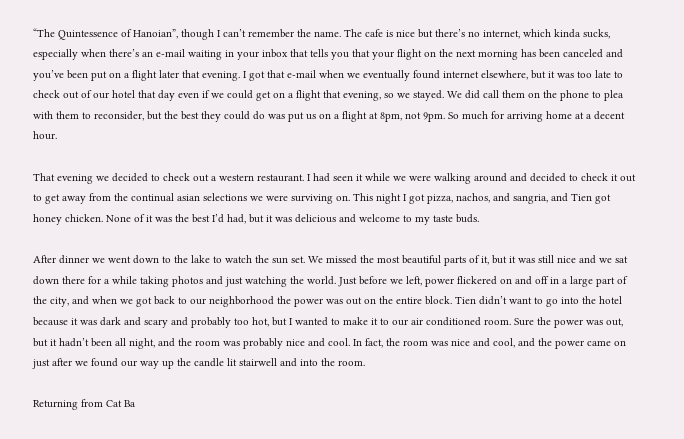“The Quintessence of Hanoian”, though I can’t remember the name. The cafe is nice but there’s no internet, which kinda sucks, especially when there’s an e-mail waiting in your inbox that tells you that your flight on the next morning has been canceled and you’ve been put on a flight later that evening. I got that e-mail when we eventually found internet elsewhere, but it was too late to check out of our hotel that day even if we could get on a flight that evening, so we stayed. We did call them on the phone to plea with them to reconsider, but the best they could do was put us on a flight at 8pm, not 9pm. So much for arriving home at a decent hour.

That evening we decided to check out a western restaurant. I had seen it while we were walking around and decided to check it out to get away from the continual asian selections we were surviving on. This night I got pizza, nachos, and sangria, and Tien got honey chicken. None of it was the best I’d had, but it was delicious and welcome to my taste buds.

After dinner we went down to the lake to watch the sun set. We missed the most beautiful parts of it, but it was still nice and we sat down there for a while taking photos and just watching the world. Just before we left, power flickered on and off in a large part of the city, and when we got back to our neighborhood the power was out on the entire block. Tien didn’t want to go into the hotel because it was dark and scary and probably too hot, but I wanted to make it to our air conditioned room. Sure the power was out, but it hadn’t been all night, and the room was probably nice and cool. In fact, the room was nice and cool, and the power came on just after we found our way up the candle lit stairwell and into the room.

Returning from Cat Ba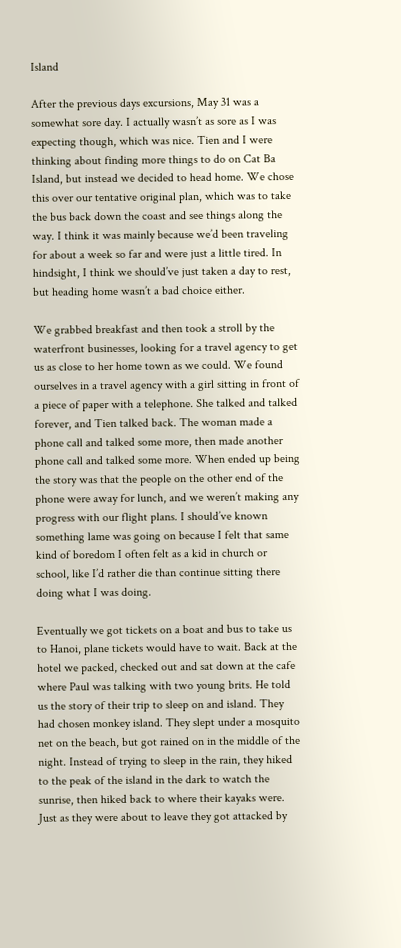Island

After the previous days excursions, May 31 was a somewhat sore day. I actually wasn’t as sore as I was expecting though, which was nice. Tien and I were thinking about finding more things to do on Cat Ba Island, but instead we decided to head home. We chose this over our tentative original plan, which was to take the bus back down the coast and see things along the way. I think it was mainly because we’d been traveling for about a week so far and were just a little tired. In hindsight, I think we should’ve just taken a day to rest, but heading home wasn’t a bad choice either.

We grabbed breakfast and then took a stroll by the waterfront businesses, looking for a travel agency to get us as close to her home town as we could. We found ourselves in a travel agency with a girl sitting in front of a piece of paper with a telephone. She talked and talked forever, and Tien talked back. The woman made a phone call and talked some more, then made another phone call and talked some more. When ended up being the story was that the people on the other end of the phone were away for lunch, and we weren’t making any progress with our flight plans. I should’ve known something lame was going on because I felt that same kind of boredom I often felt as a kid in church or school, like I’d rather die than continue sitting there doing what I was doing.

Eventually we got tickets on a boat and bus to take us to Hanoi, plane tickets would have to wait. Back at the hotel we packed, checked out and sat down at the cafe where Paul was talking with two young brits. He told us the story of their trip to sleep on and island. They had chosen monkey island. They slept under a mosquito net on the beach, but got rained on in the middle of the night. Instead of trying to sleep in the rain, they hiked to the peak of the island in the dark to watch the sunrise, then hiked back to where their kayaks were. Just as they were about to leave they got attacked by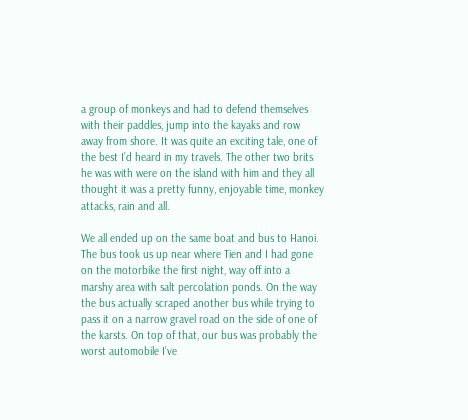a group of monkeys and had to defend themselves with their paddles, jump into the kayaks and row away from shore. It was quite an exciting tale, one of the best I’d heard in my travels. The other two brits he was with were on the island with him and they all thought it was a pretty funny, enjoyable time, monkey attacks, rain and all.

We all ended up on the same boat and bus to Hanoi. The bus took us up near where Tien and I had gone on the motorbike the first night, way off into a marshy area with salt percolation ponds. On the way the bus actually scraped another bus while trying to pass it on a narrow gravel road on the side of one of the karsts. On top of that, our bus was probably the worst automobile I’ve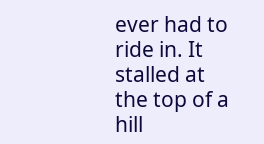ever had to ride in. It stalled at the top of a hill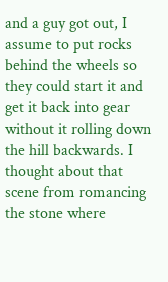and a guy got out, I assume to put rocks behind the wheels so they could start it and get it back into gear without it rolling down the hill backwards. I thought about that scene from romancing the stone where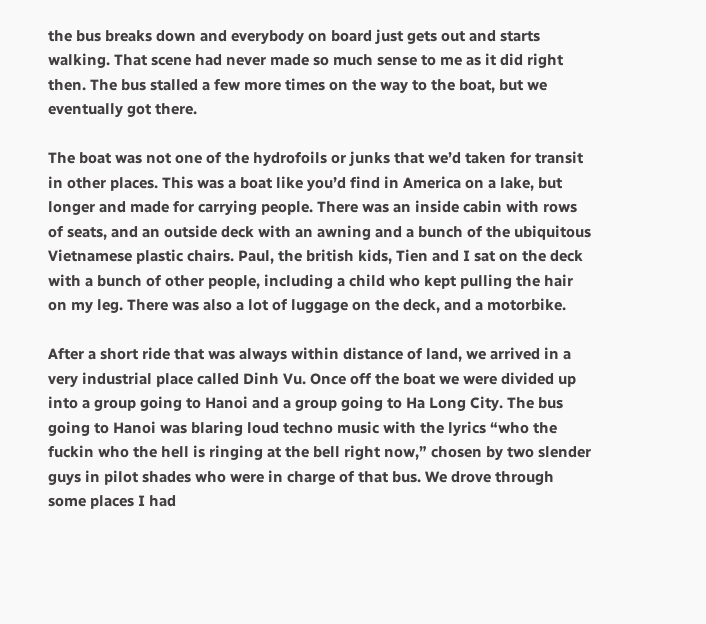the bus breaks down and everybody on board just gets out and starts walking. That scene had never made so much sense to me as it did right then. The bus stalled a few more times on the way to the boat, but we eventually got there.

The boat was not one of the hydrofoils or junks that we’d taken for transit in other places. This was a boat like you’d find in America on a lake, but longer and made for carrying people. There was an inside cabin with rows of seats, and an outside deck with an awning and a bunch of the ubiquitous Vietnamese plastic chairs. Paul, the british kids, Tien and I sat on the deck with a bunch of other people, including a child who kept pulling the hair on my leg. There was also a lot of luggage on the deck, and a motorbike.

After a short ride that was always within distance of land, we arrived in a very industrial place called Dinh Vu. Once off the boat we were divided up into a group going to Hanoi and a group going to Ha Long City. The bus going to Hanoi was blaring loud techno music with the lyrics “who the fuckin who the hell is ringing at the bell right now,” chosen by two slender guys in pilot shades who were in charge of that bus. We drove through some places I had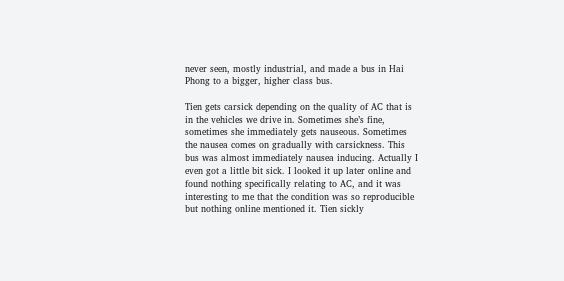never seen, mostly industrial, and made a bus in Hai Phong to a bigger, higher class bus.

Tien gets carsick depending on the quality of AC that is in the vehicles we drive in. Sometimes she’s fine, sometimes she immediately gets nauseous. Sometimes the nausea comes on gradually with carsickness. This bus was almost immediately nausea inducing. Actually I even got a little bit sick. I looked it up later online and found nothing specifically relating to AC, and it was interesting to me that the condition was so reproducible but nothing online mentioned it. Tien sickly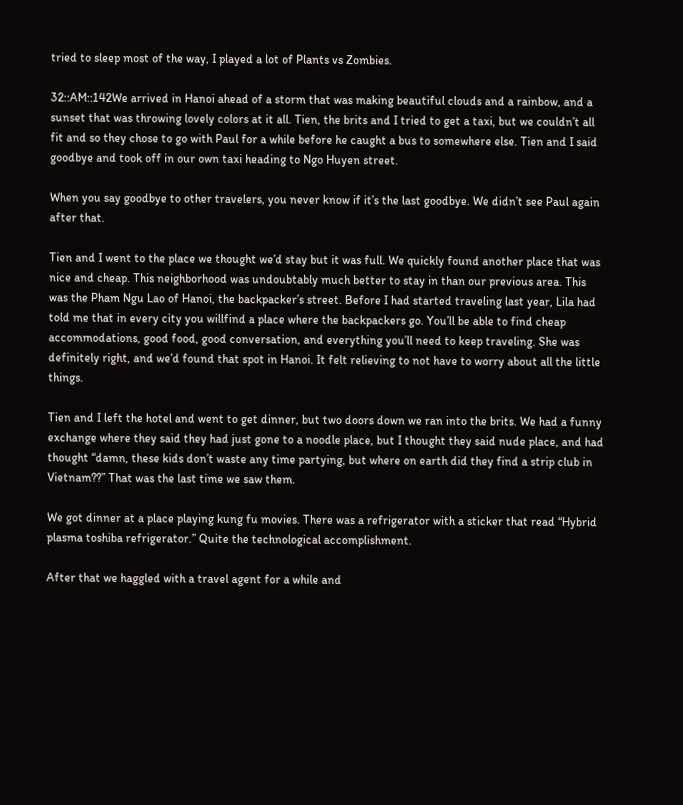tried to sleep most of the way, I played a lot of Plants vs Zombies.

32::AM::142We arrived in Hanoi ahead of a storm that was making beautiful clouds and a rainbow, and a sunset that was throwing lovely colors at it all. Tien, the brits and I tried to get a taxi, but we couldn’t all fit and so they chose to go with Paul for a while before he caught a bus to somewhere else. Tien and I said goodbye and took off in our own taxi heading to Ngo Huyen street.

When you say goodbye to other travelers, you never know if it’s the last goodbye. We didn’t see Paul again after that.

Tien and I went to the place we thought we’d stay but it was full. We quickly found another place that was nice and cheap. This neighborhood was undoubtably much better to stay in than our previous area. This was the Pham Ngu Lao of Hanoi, the backpacker’s street. Before I had started traveling last year, Lila had told me that in every city you willfind a place where the backpackers go. You’ll be able to find cheap accommodations, good food, good conversation, and everything you’ll need to keep traveling. She was definitely right, and we’d found that spot in Hanoi. It felt relieving to not have to worry about all the little things.

Tien and I left the hotel and went to get dinner, but two doors down we ran into the brits. We had a funny exchange where they said they had just gone to a noodle place, but I thought they said nude place, and had thought “damn, these kids don’t waste any time partying, but where on earth did they find a strip club in Vietnam??” That was the last time we saw them.

We got dinner at a place playing kung fu movies. There was a refrigerator with a sticker that read “Hybrid plasma toshiba refrigerator.” Quite the technological accomplishment.

After that we haggled with a travel agent for a while and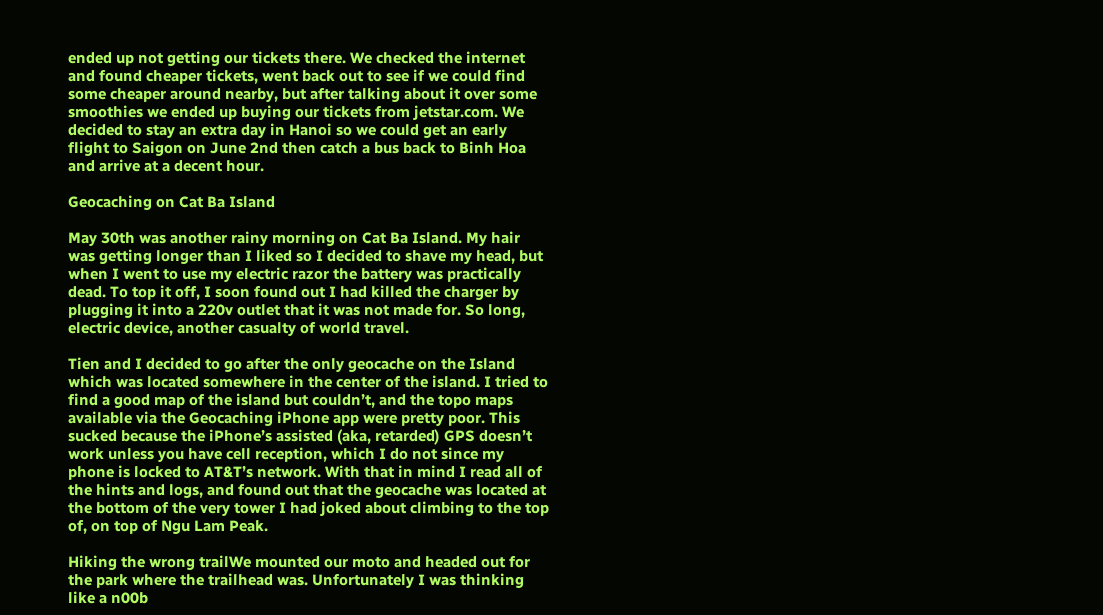ended up not getting our tickets there. We checked the internet and found cheaper tickets, went back out to see if we could find some cheaper around nearby, but after talking about it over some smoothies we ended up buying our tickets from jetstar.com. We decided to stay an extra day in Hanoi so we could get an early flight to Saigon on June 2nd then catch a bus back to Binh Hoa and arrive at a decent hour.

Geocaching on Cat Ba Island

May 30th was another rainy morning on Cat Ba Island. My hair was getting longer than I liked so I decided to shave my head, but when I went to use my electric razor the battery was practically dead. To top it off, I soon found out I had killed the charger by plugging it into a 220v outlet that it was not made for. So long, electric device, another casualty of world travel.

Tien and I decided to go after the only geocache on the Island which was located somewhere in the center of the island. I tried to find a good map of the island but couldn’t, and the topo maps available via the Geocaching iPhone app were pretty poor. This sucked because the iPhone’s assisted (aka, retarded) GPS doesn’t work unless you have cell reception, which I do not since my phone is locked to AT&T’s network. With that in mind I read all of the hints and logs, and found out that the geocache was located at the bottom of the very tower I had joked about climbing to the top of, on top of Ngu Lam Peak.

Hiking the wrong trailWe mounted our moto and headed out for the park where the trailhead was. Unfortunately I was thinking like a n00b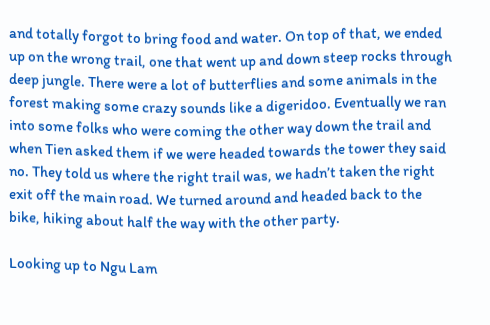and totally forgot to bring food and water. On top of that, we ended up on the wrong trail, one that went up and down steep rocks through deep jungle. There were a lot of butterflies and some animals in the forest making some crazy sounds like a digeridoo. Eventually we ran into some folks who were coming the other way down the trail and when Tien asked them if we were headed towards the tower they said no. They told us where the right trail was, we hadn’t taken the right exit off the main road. We turned around and headed back to the bike, hiking about half the way with the other party.

Looking up to Ngu Lam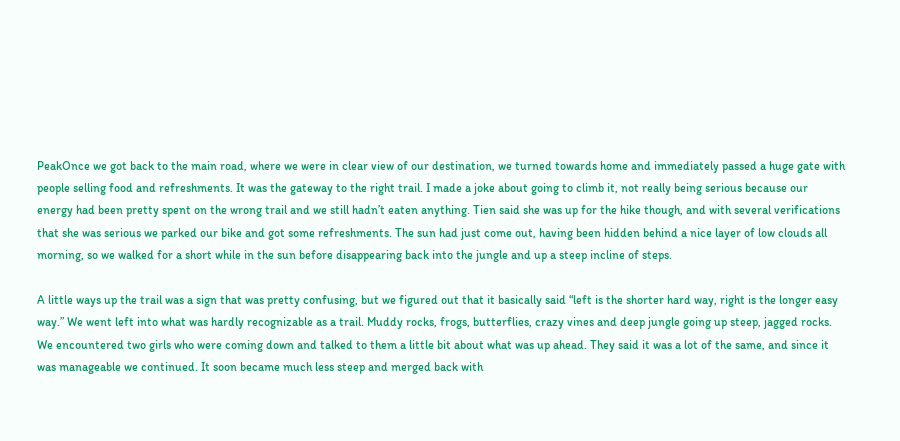PeakOnce we got back to the main road, where we were in clear view of our destination, we turned towards home and immediately passed a huge gate with people selling food and refreshments. It was the gateway to the right trail. I made a joke about going to climb it, not really being serious because our energy had been pretty spent on the wrong trail and we still hadn’t eaten anything. Tien said she was up for the hike though, and with several verifications that she was serious we parked our bike and got some refreshments. The sun had just come out, having been hidden behind a nice layer of low clouds all morning, so we walked for a short while in the sun before disappearing back into the jungle and up a steep incline of steps.

A little ways up the trail was a sign that was pretty confusing, but we figured out that it basically said “left is the shorter hard way, right is the longer easy way.” We went left into what was hardly recognizable as a trail. Muddy rocks, frogs, butterflies, crazy vines and deep jungle going up steep, jagged rocks. We encountered two girls who were coming down and talked to them a little bit about what was up ahead. They said it was a lot of the same, and since it was manageable we continued. It soon became much less steep and merged back with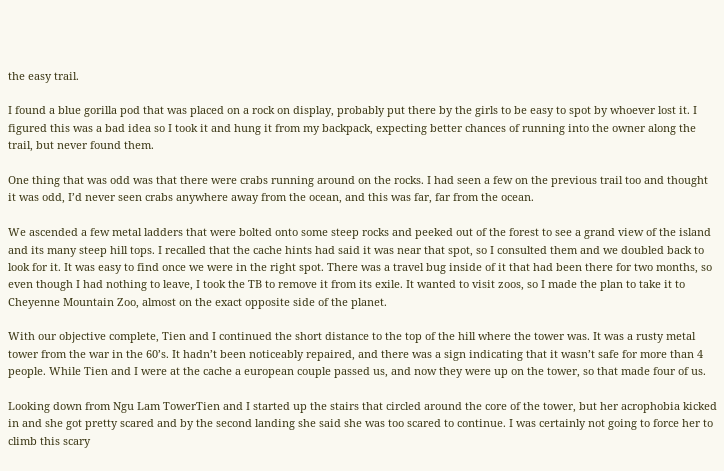the easy trail.

I found a blue gorilla pod that was placed on a rock on display, probably put there by the girls to be easy to spot by whoever lost it. I figured this was a bad idea so I took it and hung it from my backpack, expecting better chances of running into the owner along the trail, but never found them.

One thing that was odd was that there were crabs running around on the rocks. I had seen a few on the previous trail too and thought it was odd, I’d never seen crabs anywhere away from the ocean, and this was far, far from the ocean.

We ascended a few metal ladders that were bolted onto some steep rocks and peeked out of the forest to see a grand view of the island and its many steep hill tops. I recalled that the cache hints had said it was near that spot, so I consulted them and we doubled back to look for it. It was easy to find once we were in the right spot. There was a travel bug inside of it that had been there for two months, so even though I had nothing to leave, I took the TB to remove it from its exile. It wanted to visit zoos, so I made the plan to take it to Cheyenne Mountain Zoo, almost on the exact opposite side of the planet.

With our objective complete, Tien and I continued the short distance to the top of the hill where the tower was. It was a rusty metal tower from the war in the 60’s. It hadn’t been noticeably repaired, and there was a sign indicating that it wasn’t safe for more than 4 people. While Tien and I were at the cache a european couple passed us, and now they were up on the tower, so that made four of us.

Looking down from Ngu Lam TowerTien and I started up the stairs that circled around the core of the tower, but her acrophobia kicked in and she got pretty scared and by the second landing she said she was too scared to continue. I was certainly not going to force her to climb this scary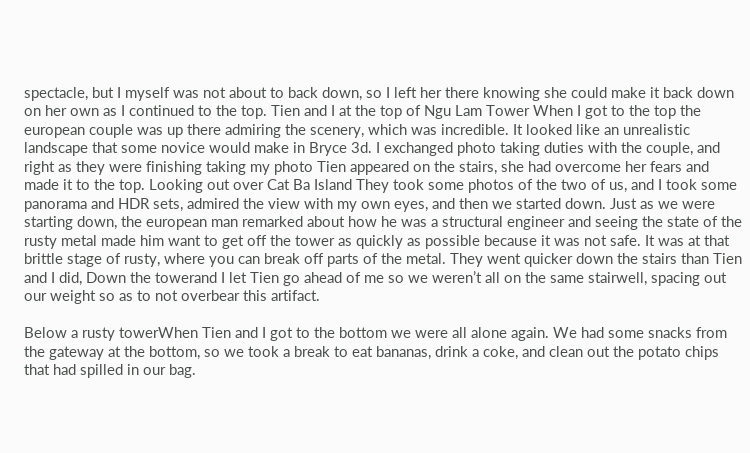spectacle, but I myself was not about to back down, so I left her there knowing she could make it back down on her own as I continued to the top. Tien and I at the top of Ngu Lam Tower When I got to the top the european couple was up there admiring the scenery, which was incredible. It looked like an unrealistic landscape that some novice would make in Bryce 3d. I exchanged photo taking duties with the couple, and right as they were finishing taking my photo Tien appeared on the stairs, she had overcome her fears and made it to the top. Looking out over Cat Ba Island They took some photos of the two of us, and I took some panorama and HDR sets, admired the view with my own eyes, and then we started down. Just as we were starting down, the european man remarked about how he was a structural engineer and seeing the state of the rusty metal made him want to get off the tower as quickly as possible because it was not safe. It was at that brittle stage of rusty, where you can break off parts of the metal. They went quicker down the stairs than Tien and I did, Down the towerand I let Tien go ahead of me so we weren’t all on the same stairwell, spacing out our weight so as to not overbear this artifact.

Below a rusty towerWhen Tien and I got to the bottom we were all alone again. We had some snacks from the gateway at the bottom, so we took a break to eat bananas, drink a coke, and clean out the potato chips that had spilled in our bag.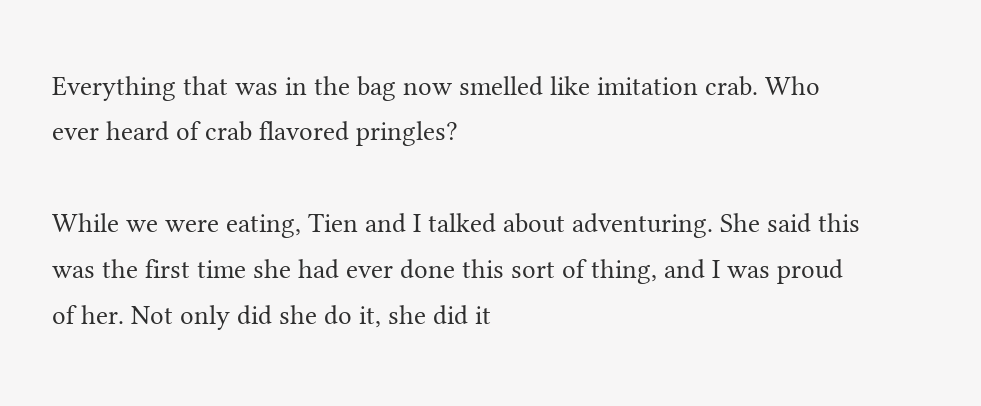Everything that was in the bag now smelled like imitation crab. Who ever heard of crab flavored pringles?

While we were eating, Tien and I talked about adventuring. She said this was the first time she had ever done this sort of thing, and I was proud of her. Not only did she do it, she did it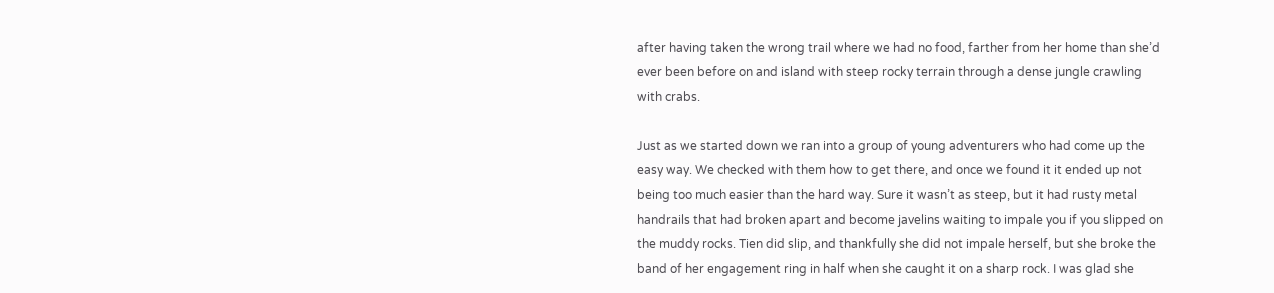after having taken the wrong trail where we had no food, farther from her home than she’d ever been before on and island with steep rocky terrain through a dense jungle crawling with crabs.

Just as we started down we ran into a group of young adventurers who had come up the easy way. We checked with them how to get there, and once we found it it ended up not being too much easier than the hard way. Sure it wasn’t as steep, but it had rusty metal handrails that had broken apart and become javelins waiting to impale you if you slipped on the muddy rocks. Tien did slip, and thankfully she did not impale herself, but she broke the band of her engagement ring in half when she caught it on a sharp rock. I was glad she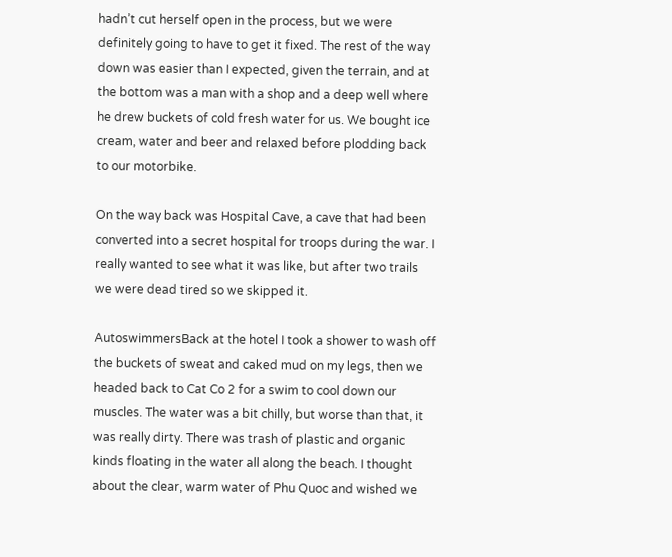hadn’t cut herself open in the process, but we were definitely going to have to get it fixed. The rest of the way down was easier than I expected, given the terrain, and at the bottom was a man with a shop and a deep well where he drew buckets of cold fresh water for us. We bought ice cream, water and beer and relaxed before plodding back to our motorbike.

On the way back was Hospital Cave, a cave that had been converted into a secret hospital for troops during the war. I really wanted to see what it was like, but after two trails we were dead tired so we skipped it.

AutoswimmersBack at the hotel I took a shower to wash off the buckets of sweat and caked mud on my legs, then we headed back to Cat Co 2 for a swim to cool down our muscles. The water was a bit chilly, but worse than that, it was really dirty. There was trash of plastic and organic kinds floating in the water all along the beach. I thought about the clear, warm water of Phu Quoc and wished we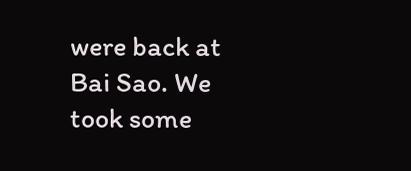were back at Bai Sao. We took some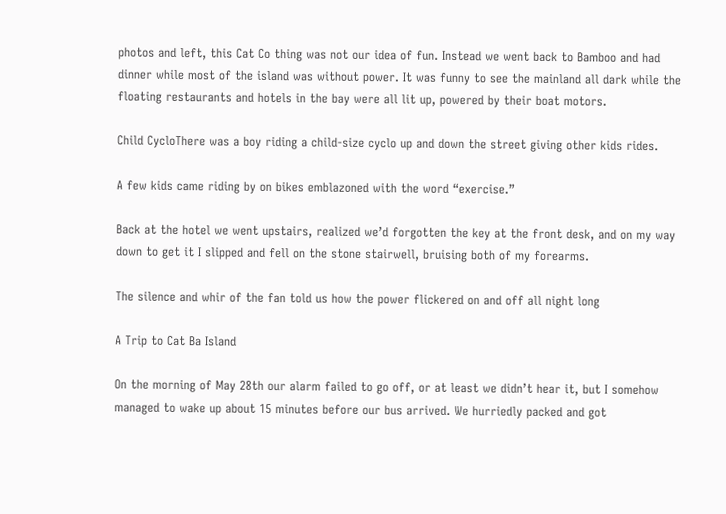photos and left, this Cat Co thing was not our idea of fun. Instead we went back to Bamboo and had dinner while most of the island was without power. It was funny to see the mainland all dark while the floating restaurants and hotels in the bay were all lit up, powered by their boat motors.

Child CycloThere was a boy riding a child-size cyclo up and down the street giving other kids rides.

A few kids came riding by on bikes emblazoned with the word “exercise.”

Back at the hotel we went upstairs, realized we’d forgotten the key at the front desk, and on my way down to get it I slipped and fell on the stone stairwell, bruising both of my forearms.

The silence and whir of the fan told us how the power flickered on and off all night long

A Trip to Cat Ba Island

On the morning of May 28th our alarm failed to go off, or at least we didn’t hear it, but I somehow managed to wake up about 15 minutes before our bus arrived. We hurriedly packed and got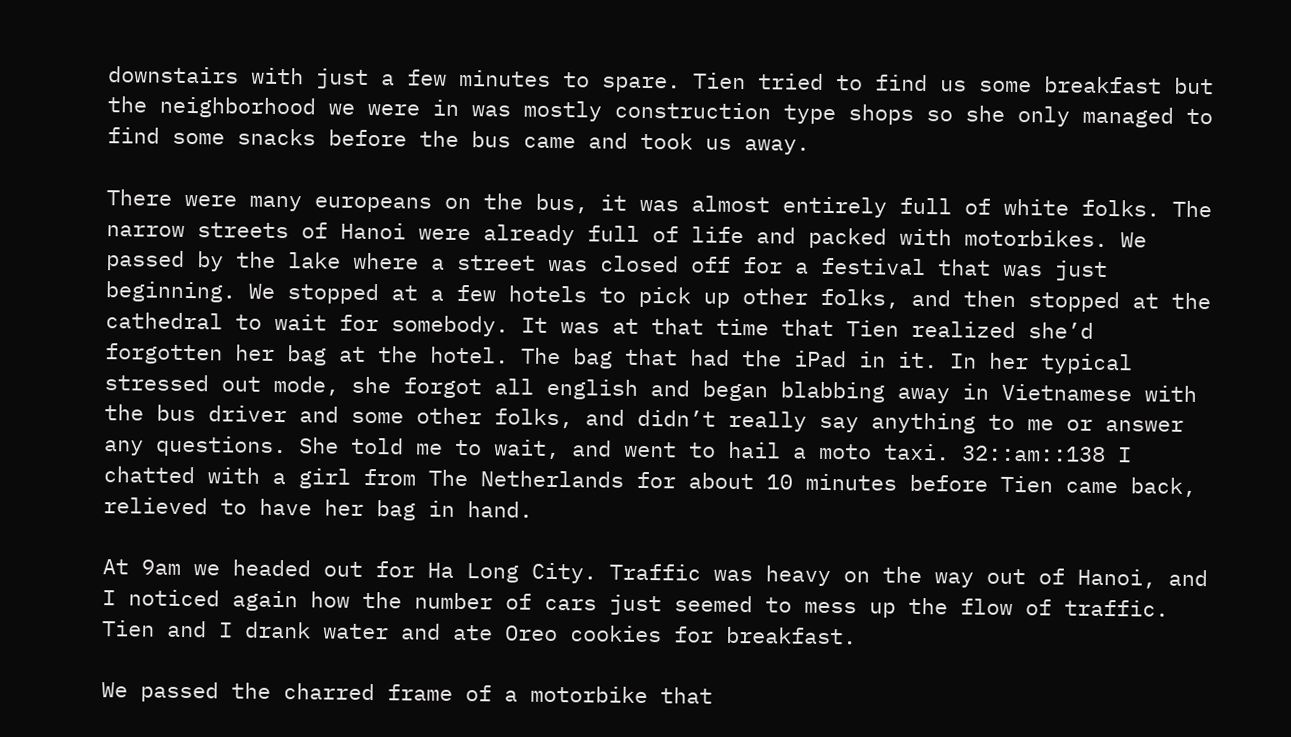downstairs with just a few minutes to spare. Tien tried to find us some breakfast but the neighborhood we were in was mostly construction type shops so she only managed to find some snacks before the bus came and took us away.

There were many europeans on the bus, it was almost entirely full of white folks. The narrow streets of Hanoi were already full of life and packed with motorbikes. We passed by the lake where a street was closed off for a festival that was just beginning. We stopped at a few hotels to pick up other folks, and then stopped at the cathedral to wait for somebody. It was at that time that Tien realized she’d forgotten her bag at the hotel. The bag that had the iPad in it. In her typical stressed out mode, she forgot all english and began blabbing away in Vietnamese with the bus driver and some other folks, and didn’t really say anything to me or answer any questions. She told me to wait, and went to hail a moto taxi. 32::am::138 I chatted with a girl from The Netherlands for about 10 minutes before Tien came back, relieved to have her bag in hand.

At 9am we headed out for Ha Long City. Traffic was heavy on the way out of Hanoi, and I noticed again how the number of cars just seemed to mess up the flow of traffic. Tien and I drank water and ate Oreo cookies for breakfast.

We passed the charred frame of a motorbike that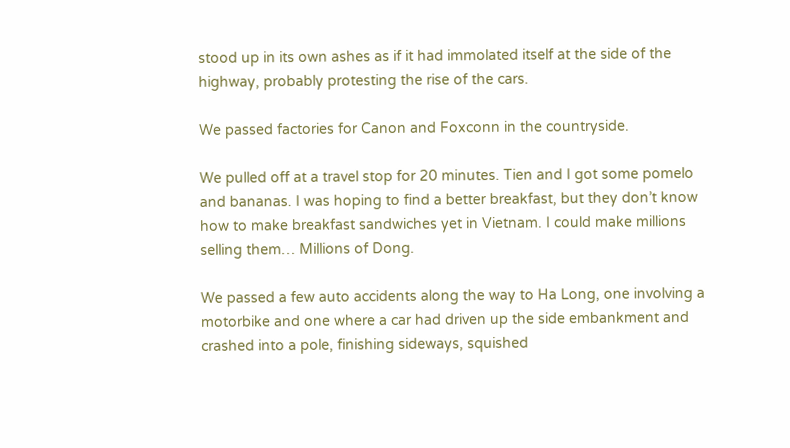stood up in its own ashes as if it had immolated itself at the side of the highway, probably protesting the rise of the cars.

We passed factories for Canon and Foxconn in the countryside.

We pulled off at a travel stop for 20 minutes. Tien and I got some pomelo and bananas. I was hoping to find a better breakfast, but they don’t know how to make breakfast sandwiches yet in Vietnam. I could make millions selling them… Millions of Dong.

We passed a few auto accidents along the way to Ha Long, one involving a motorbike and one where a car had driven up the side embankment and crashed into a pole, finishing sideways, squished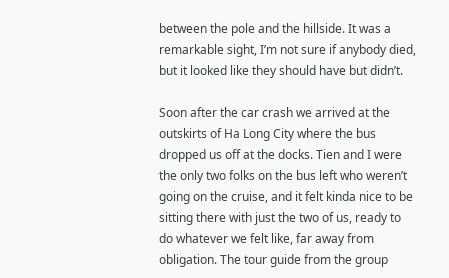between the pole and the hillside. It was a remarkable sight, I’m not sure if anybody died, but it looked like they should have but didn’t.

Soon after the car crash we arrived at the outskirts of Ha Long City where the bus dropped us off at the docks. Tien and I were the only two folks on the bus left who weren’t going on the cruise, and it felt kinda nice to be sitting there with just the two of us, ready to do whatever we felt like, far away from obligation. The tour guide from the group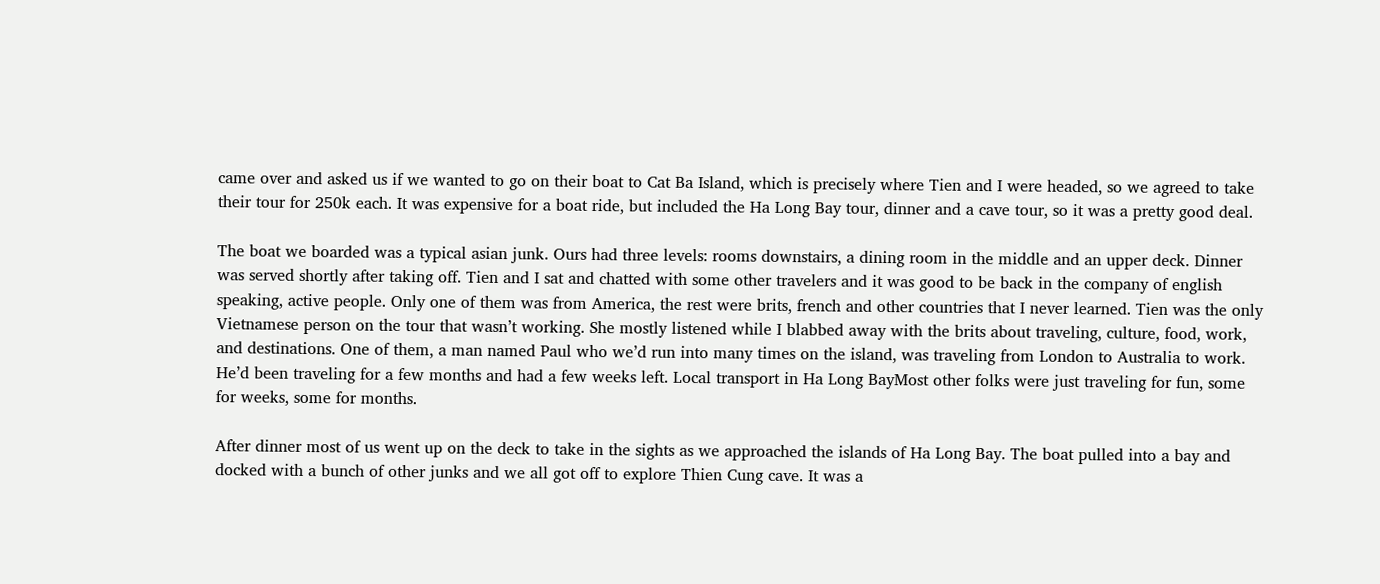came over and asked us if we wanted to go on their boat to Cat Ba Island, which is precisely where Tien and I were headed, so we agreed to take their tour for 250k each. It was expensive for a boat ride, but included the Ha Long Bay tour, dinner and a cave tour, so it was a pretty good deal.

The boat we boarded was a typical asian junk. Ours had three levels: rooms downstairs, a dining room in the middle and an upper deck. Dinner was served shortly after taking off. Tien and I sat and chatted with some other travelers and it was good to be back in the company of english speaking, active people. Only one of them was from America, the rest were brits, french and other countries that I never learned. Tien was the only Vietnamese person on the tour that wasn’t working. She mostly listened while I blabbed away with the brits about traveling, culture, food, work, and destinations. One of them, a man named Paul who we’d run into many times on the island, was traveling from London to Australia to work. He’d been traveling for a few months and had a few weeks left. Local transport in Ha Long BayMost other folks were just traveling for fun, some for weeks, some for months.

After dinner most of us went up on the deck to take in the sights as we approached the islands of Ha Long Bay. The boat pulled into a bay and docked with a bunch of other junks and we all got off to explore Thien Cung cave. It was a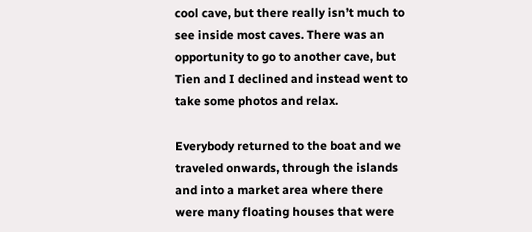cool cave, but there really isn’t much to see inside most caves. There was an opportunity to go to another cave, but Tien and I declined and instead went to take some photos and relax.

Everybody returned to the boat and we traveled onwards, through the islands and into a market area where there were many floating houses that were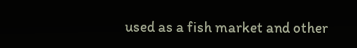used as a fish market and other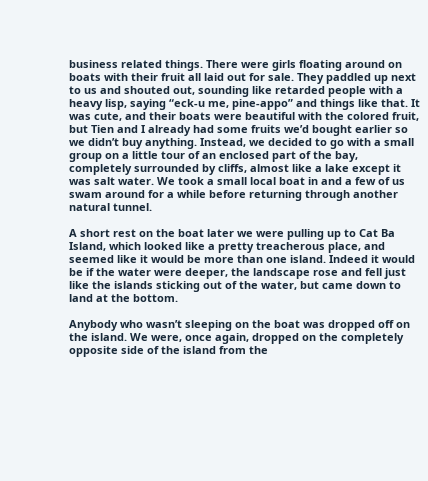business related things. There were girls floating around on boats with their fruit all laid out for sale. They paddled up next to us and shouted out, sounding like retarded people with a heavy lisp, saying “eck-u me, pine-appo” and things like that. It was cute, and their boats were beautiful with the colored fruit, but Tien and I already had some fruits we’d bought earlier so we didn’t buy anything. Instead, we decided to go with a small group on a little tour of an enclosed part of the bay, completely surrounded by cliffs, almost like a lake except it was salt water. We took a small local boat in and a few of us swam around for a while before returning through another natural tunnel.

A short rest on the boat later we were pulling up to Cat Ba Island, which looked like a pretty treacherous place, and seemed like it would be more than one island. Indeed it would be if the water were deeper, the landscape rose and fell just like the islands sticking out of the water, but came down to land at the bottom.

Anybody who wasn’t sleeping on the boat was dropped off on the island. We were, once again, dropped on the completely opposite side of the island from the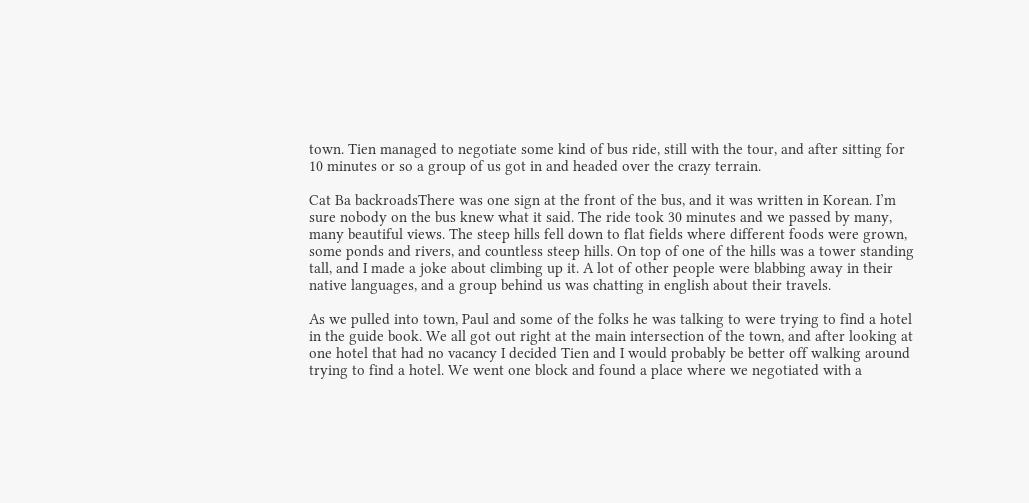town. Tien managed to negotiate some kind of bus ride, still with the tour, and after sitting for 10 minutes or so a group of us got in and headed over the crazy terrain.

Cat Ba backroadsThere was one sign at the front of the bus, and it was written in Korean. I’m sure nobody on the bus knew what it said. The ride took 30 minutes and we passed by many, many beautiful views. The steep hills fell down to flat fields where different foods were grown, some ponds and rivers, and countless steep hills. On top of one of the hills was a tower standing tall, and I made a joke about climbing up it. A lot of other people were blabbing away in their native languages, and a group behind us was chatting in english about their travels.

As we pulled into town, Paul and some of the folks he was talking to were trying to find a hotel in the guide book. We all got out right at the main intersection of the town, and after looking at one hotel that had no vacancy I decided Tien and I would probably be better off walking around trying to find a hotel. We went one block and found a place where we negotiated with a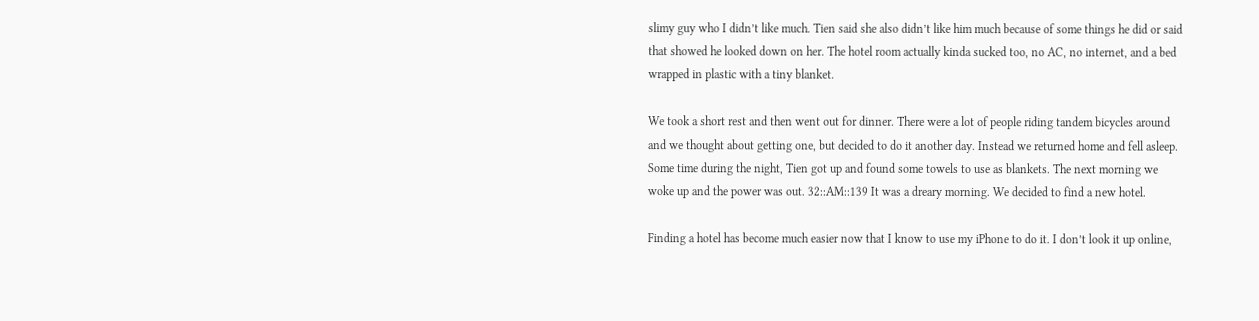slimy guy who I didn’t like much. Tien said she also didn’t like him much because of some things he did or said that showed he looked down on her. The hotel room actually kinda sucked too, no AC, no internet, and a bed wrapped in plastic with a tiny blanket.

We took a short rest and then went out for dinner. There were a lot of people riding tandem bicycles around and we thought about getting one, but decided to do it another day. Instead we returned home and fell asleep. Some time during the night, Tien got up and found some towels to use as blankets. The next morning we woke up and the power was out. 32::AM::139 It was a dreary morning. We decided to find a new hotel.

Finding a hotel has become much easier now that I know to use my iPhone to do it. I don’t look it up online,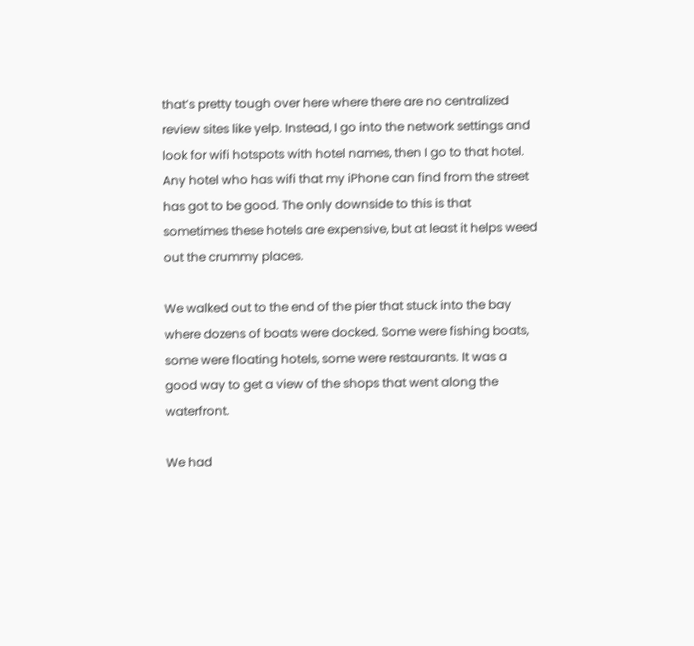that’s pretty tough over here where there are no centralized review sites like yelp. Instead, I go into the network settings and look for wifi hotspots with hotel names, then I go to that hotel. Any hotel who has wifi that my iPhone can find from the street has got to be good. The only downside to this is that sometimes these hotels are expensive, but at least it helps weed out the crummy places.

We walked out to the end of the pier that stuck into the bay where dozens of boats were docked. Some were fishing boats, some were floating hotels, some were restaurants. It was a good way to get a view of the shops that went along the waterfront.

We had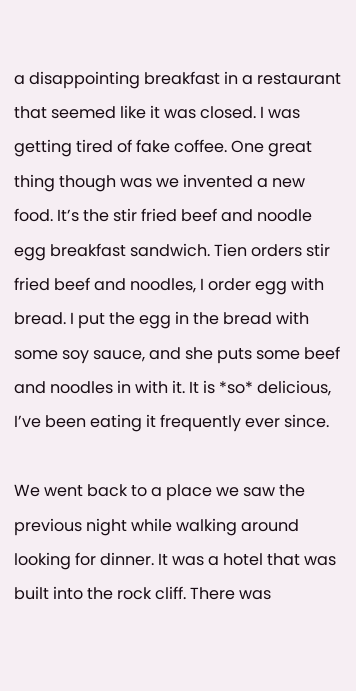a disappointing breakfast in a restaurant that seemed like it was closed. I was getting tired of fake coffee. One great thing though was we invented a new food. It’s the stir fried beef and noodle egg breakfast sandwich. Tien orders stir fried beef and noodles, I order egg with bread. I put the egg in the bread with some soy sauce, and she puts some beef and noodles in with it. It is *so* delicious, I’ve been eating it frequently ever since.

We went back to a place we saw the previous night while walking around looking for dinner. It was a hotel that was built into the rock cliff. There was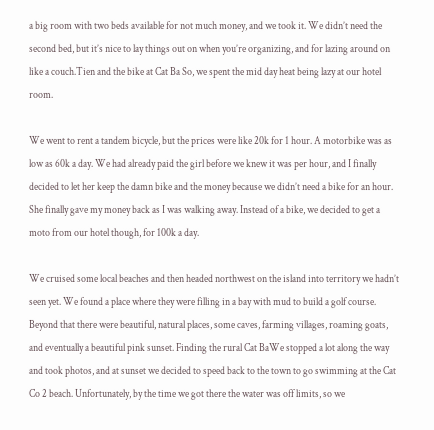a big room with two beds available for not much money, and we took it. We didn’t need the second bed, but it’s nice to lay things out on when you’re organizing, and for lazing around on like a couch.Tien and the bike at Cat Ba So, we spent the mid day heat being lazy at our hotel room.

We went to rent a tandem bicycle, but the prices were like 20k for 1 hour. A motorbike was as low as 60k a day. We had already paid the girl before we knew it was per hour, and I finally decided to let her keep the damn bike and the money because we didn’t need a bike for an hour. She finally gave my money back as I was walking away. Instead of a bike, we decided to get a moto from our hotel though, for 100k a day.

We cruised some local beaches and then headed northwest on the island into territory we hadn’t seen yet. We found a place where they were filling in a bay with mud to build a golf course. Beyond that there were beautiful, natural places, some caves, farming villages, roaming goats, and eventually a beautiful pink sunset. Finding the rural Cat BaWe stopped a lot along the way and took photos, and at sunset we decided to speed back to the town to go swimming at the Cat Co 2 beach. Unfortunately, by the time we got there the water was off limits, so we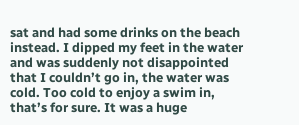sat and had some drinks on the beach instead. I dipped my feet in the water and was suddenly not disappointed that I couldn’t go in, the water was cold. Too cold to enjoy a swim in, that’s for sure. It was a huge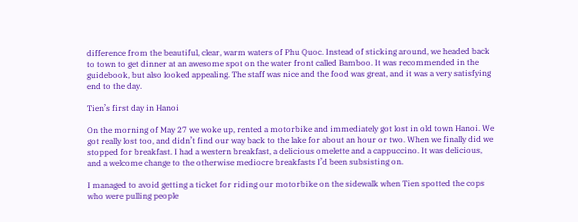difference from the beautiful, clear, warm waters of Phu Quoc. Instead of sticking around, we headed back to town to get dinner at an awesome spot on the water front called Bamboo. It was recommended in the guidebook, but also looked appealing. The staff was nice and the food was great, and it was a very satisfying end to the day.

Tien’s first day in Hanoi

On the morning of May 27 we woke up, rented a motorbike and immediately got lost in old town Hanoi. We got really lost too, and didn’t find our way back to the lake for about an hour or two. When we finally did we stopped for breakfast. I had a western breakfast, a delicious omelette and a cappuccino. It was delicious, and a welcome change to the otherwise mediocre breakfasts I’d been subsisting on.

I managed to avoid getting a ticket for riding our motorbike on the sidewalk when Tien spotted the cops who were pulling people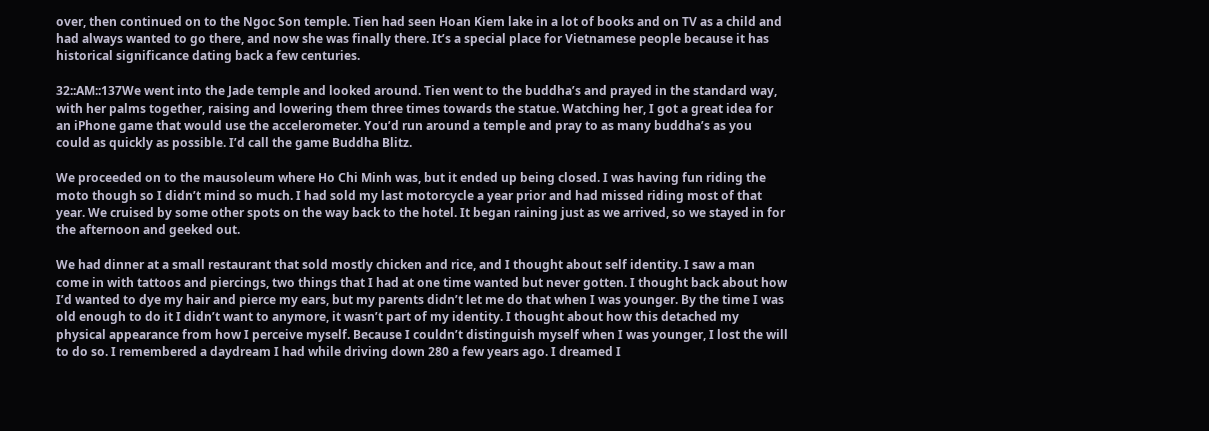over, then continued on to the Ngoc Son temple. Tien had seen Hoan Kiem lake in a lot of books and on TV as a child and had always wanted to go there, and now she was finally there. It’s a special place for Vietnamese people because it has historical significance dating back a few centuries.

32::AM::137We went into the Jade temple and looked around. Tien went to the buddha’s and prayed in the standard way, with her palms together, raising and lowering them three times towards the statue. Watching her, I got a great idea for an iPhone game that would use the accelerometer. You’d run around a temple and pray to as many buddha’s as you could as quickly as possible. I’d call the game Buddha Blitz.

We proceeded on to the mausoleum where Ho Chi Minh was, but it ended up being closed. I was having fun riding the moto though so I didn’t mind so much. I had sold my last motorcycle a year prior and had missed riding most of that year. We cruised by some other spots on the way back to the hotel. It began raining just as we arrived, so we stayed in for the afternoon and geeked out.

We had dinner at a small restaurant that sold mostly chicken and rice, and I thought about self identity. I saw a man come in with tattoos and piercings, two things that I had at one time wanted but never gotten. I thought back about how I’d wanted to dye my hair and pierce my ears, but my parents didn’t let me do that when I was younger. By the time I was old enough to do it I didn’t want to anymore, it wasn’t part of my identity. I thought about how this detached my physical appearance from how I perceive myself. Because I couldn’t distinguish myself when I was younger, I lost the will to do so. I remembered a daydream I had while driving down 280 a few years ago. I dreamed I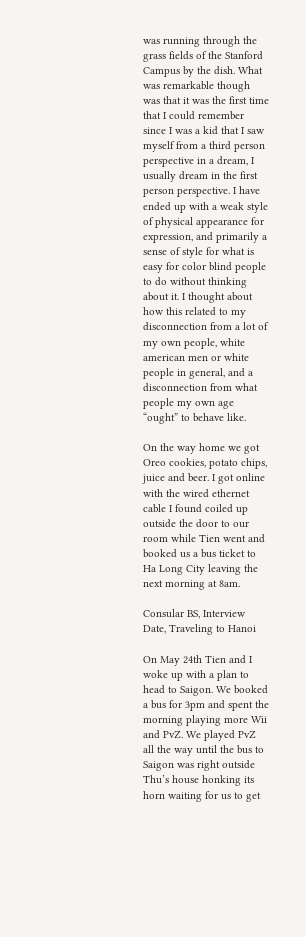was running through the grass fields of the Stanford Campus by the dish. What was remarkable though was that it was the first time that I could remember since I was a kid that I saw myself from a third person perspective in a dream, I usually dream in the first person perspective. I have ended up with a weak style of physical appearance for expression, and primarily a sense of style for what is easy for color blind people to do without thinking about it. I thought about how this related to my disconnection from a lot of my own people, white american men or white people in general, and a disconnection from what people my own age “ought” to behave like.

On the way home we got Oreo cookies, potato chips, juice and beer. I got online with the wired ethernet cable I found coiled up outside the door to our room while Tien went and booked us a bus ticket to Ha Long City leaving the next morning at 8am.

Consular BS, Interview Date, Traveling to Hanoi

On May 24th Tien and I woke up with a plan to head to Saigon. We booked a bus for 3pm and spent the morning playing more Wii and PvZ. We played PvZ all the way until the bus to Saigon was right outside Thu’s house honking its horn waiting for us to get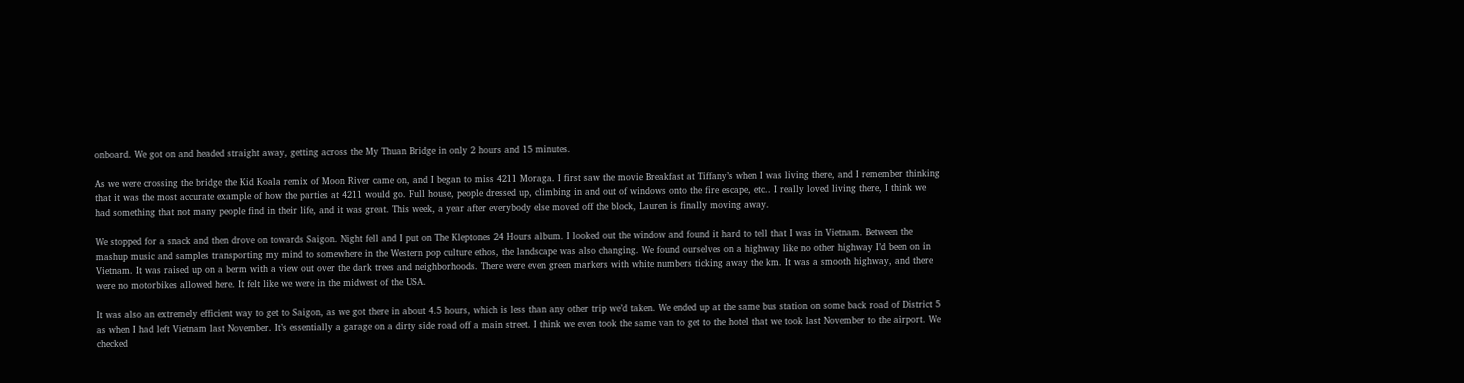onboard. We got on and headed straight away, getting across the My Thuan Bridge in only 2 hours and 15 minutes.

As we were crossing the bridge the Kid Koala remix of Moon River came on, and I began to miss 4211 Moraga. I first saw the movie Breakfast at Tiffany’s when I was living there, and I remember thinking that it was the most accurate example of how the parties at 4211 would go. Full house, people dressed up, climbing in and out of windows onto the fire escape, etc.. I really loved living there, I think we had something that not many people find in their life, and it was great. This week, a year after everybody else moved off the block, Lauren is finally moving away.

We stopped for a snack and then drove on towards Saigon. Night fell and I put on The Kleptones 24 Hours album. I looked out the window and found it hard to tell that I was in Vietnam. Between the mashup music and samples transporting my mind to somewhere in the Western pop culture ethos, the landscape was also changing. We found ourselves on a highway like no other highway I’d been on in Vietnam. It was raised up on a berm with a view out over the dark trees and neighborhoods. There were even green markers with white numbers ticking away the km. It was a smooth highway, and there were no motorbikes allowed here. It felt like we were in the midwest of the USA.

It was also an extremely efficient way to get to Saigon, as we got there in about 4.5 hours, which is less than any other trip we’d taken. We ended up at the same bus station on some back road of District 5 as when I had left Vietnam last November. It’s essentially a garage on a dirty side road off a main street. I think we even took the same van to get to the hotel that we took last November to the airport. We checked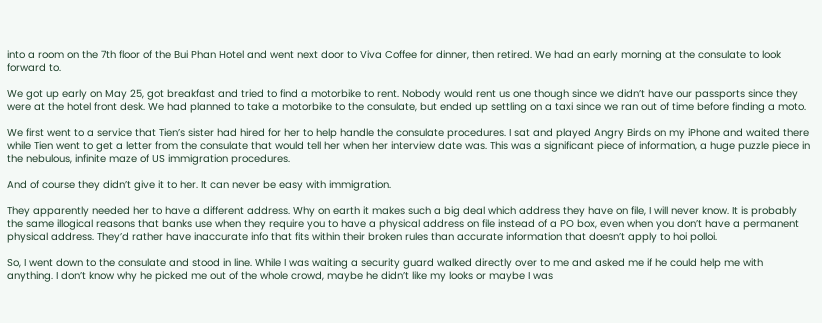into a room on the 7th floor of the Bui Phan Hotel and went next door to Viva Coffee for dinner, then retired. We had an early morning at the consulate to look forward to.

We got up early on May 25, got breakfast and tried to find a motorbike to rent. Nobody would rent us one though since we didn’t have our passports since they were at the hotel front desk. We had planned to take a motorbike to the consulate, but ended up settling on a taxi since we ran out of time before finding a moto.

We first went to a service that Tien’s sister had hired for her to help handle the consulate procedures. I sat and played Angry Birds on my iPhone and waited there while Tien went to get a letter from the consulate that would tell her when her interview date was. This was a significant piece of information, a huge puzzle piece in the nebulous, infinite maze of US immigration procedures.

And of course they didn’t give it to her. It can never be easy with immigration.

They apparently needed her to have a different address. Why on earth it makes such a big deal which address they have on file, I will never know. It is probably the same illogical reasons that banks use when they require you to have a physical address on file instead of a PO box, even when you don’t have a permanent physical address. They’d rather have inaccurate info that fits within their broken rules than accurate information that doesn’t apply to hoi polloi.

So, I went down to the consulate and stood in line. While I was waiting a security guard walked directly over to me and asked me if he could help me with anything. I don’t know why he picked me out of the whole crowd, maybe he didn’t like my looks or maybe I was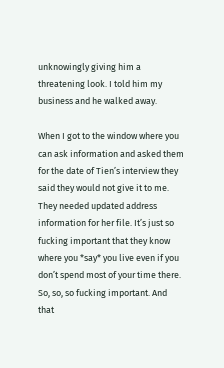unknowingly giving him a threatening look. I told him my business and he walked away.

When I got to the window where you can ask information and asked them for the date of Tien’s interview they said they would not give it to me. They needed updated address information for her file. It’s just so fucking important that they know where you *say* you live even if you don’t spend most of your time there. So, so, so fucking important. And that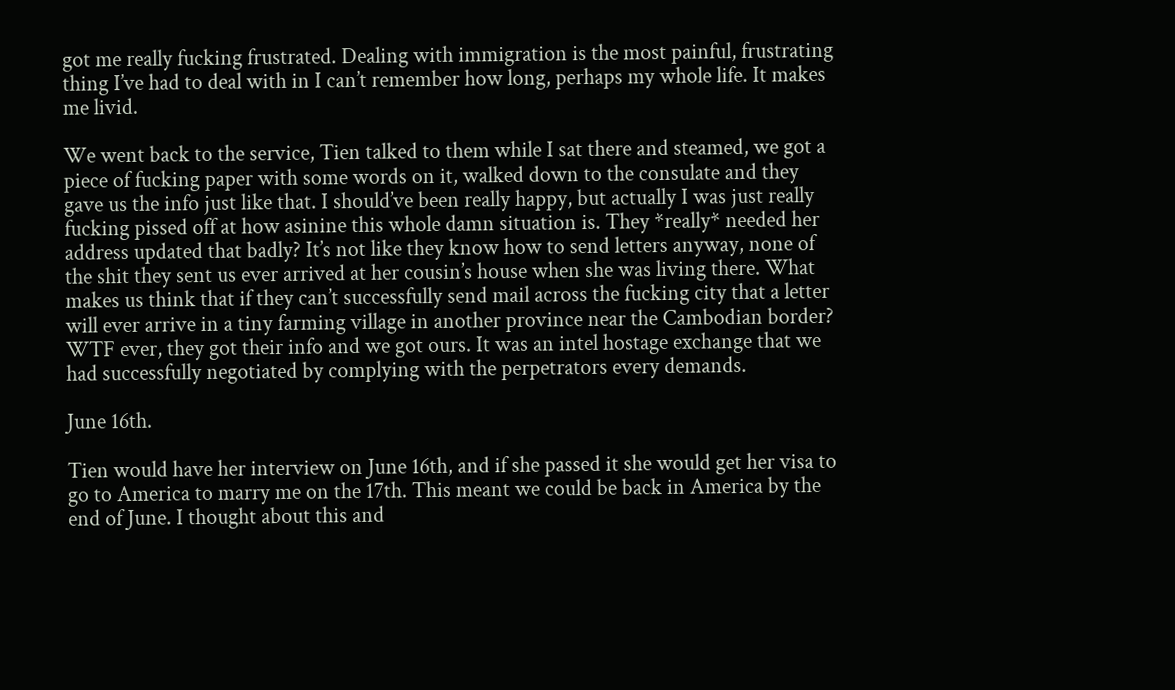got me really fucking frustrated. Dealing with immigration is the most painful, frustrating thing I’ve had to deal with in I can’t remember how long, perhaps my whole life. It makes me livid.

We went back to the service, Tien talked to them while I sat there and steamed, we got a piece of fucking paper with some words on it, walked down to the consulate and they gave us the info just like that. I should’ve been really happy, but actually I was just really fucking pissed off at how asinine this whole damn situation is. They *really* needed her address updated that badly? It’s not like they know how to send letters anyway, none of the shit they sent us ever arrived at her cousin’s house when she was living there. What makes us think that if they can’t successfully send mail across the fucking city that a letter will ever arrive in a tiny farming village in another province near the Cambodian border? WTF ever, they got their info and we got ours. It was an intel hostage exchange that we had successfully negotiated by complying with the perpetrators every demands.

June 16th.

Tien would have her interview on June 16th, and if she passed it she would get her visa to go to America to marry me on the 17th. This meant we could be back in America by the end of June. I thought about this and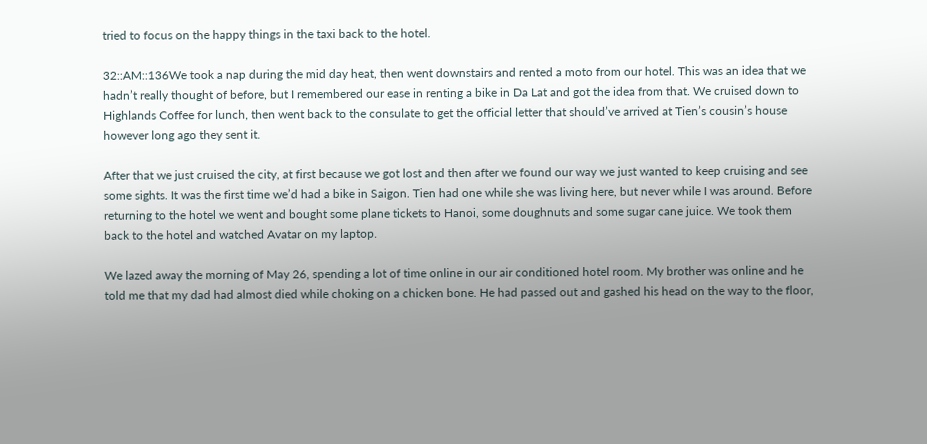tried to focus on the happy things in the taxi back to the hotel.

32::AM::136We took a nap during the mid day heat, then went downstairs and rented a moto from our hotel. This was an idea that we hadn’t really thought of before, but I remembered our ease in renting a bike in Da Lat and got the idea from that. We cruised down to Highlands Coffee for lunch, then went back to the consulate to get the official letter that should’ve arrived at Tien’s cousin’s house however long ago they sent it.

After that we just cruised the city, at first because we got lost and then after we found our way we just wanted to keep cruising and see some sights. It was the first time we’d had a bike in Saigon. Tien had one while she was living here, but never while I was around. Before returning to the hotel we went and bought some plane tickets to Hanoi, some doughnuts and some sugar cane juice. We took them back to the hotel and watched Avatar on my laptop.

We lazed away the morning of May 26, spending a lot of time online in our air conditioned hotel room. My brother was online and he told me that my dad had almost died while choking on a chicken bone. He had passed out and gashed his head on the way to the floor,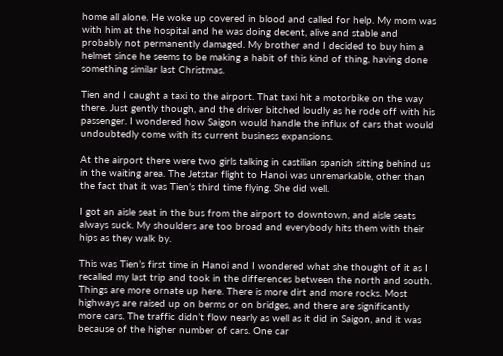home all alone. He woke up covered in blood and called for help. My mom was with him at the hospital and he was doing decent, alive and stable and probably not permanently damaged. My brother and I decided to buy him a helmet since he seems to be making a habit of this kind of thing, having done something similar last Christmas.

Tien and I caught a taxi to the airport. That taxi hit a motorbike on the way there. Just gently though, and the driver bitched loudly as he rode off with his passenger. I wondered how Saigon would handle the influx of cars that would undoubtedly come with its current business expansions.

At the airport there were two girls talking in castilian spanish sitting behind us in the waiting area. The Jetstar flight to Hanoi was unremarkable, other than the fact that it was Tien’s third time flying. She did well.

I got an aisle seat in the bus from the airport to downtown, and aisle seats always suck. My shoulders are too broad and everybody hits them with their hips as they walk by.

This was Tien’s first time in Hanoi and I wondered what she thought of it as I recalled my last trip and took in the differences between the north and south. Things are more ornate up here. There is more dirt and more rocks. Most highways are raised up on berms or on bridges, and there are significantly more cars. The traffic didn’t flow nearly as well as it did in Saigon, and it was because of the higher number of cars. One car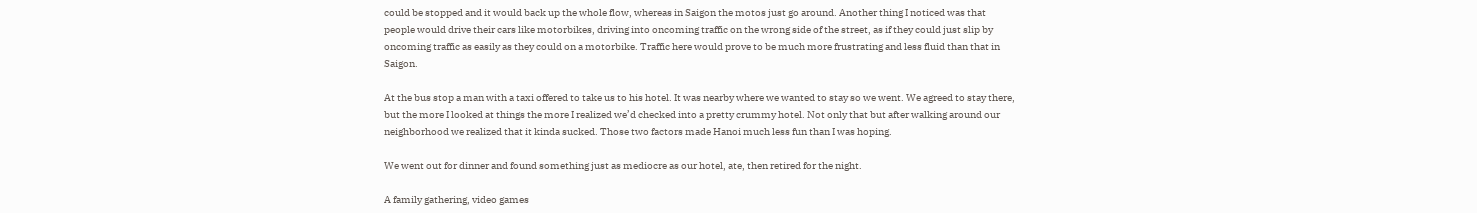could be stopped and it would back up the whole flow, whereas in Saigon the motos just go around. Another thing I noticed was that people would drive their cars like motorbikes, driving into oncoming traffic on the wrong side of the street, as if they could just slip by oncoming traffic as easily as they could on a motorbike. Traffic here would prove to be much more frustrating and less fluid than that in Saigon.

At the bus stop a man with a taxi offered to take us to his hotel. It was nearby where we wanted to stay so we went. We agreed to stay there, but the more I looked at things the more I realized we’d checked into a pretty crummy hotel. Not only that but after walking around our neighborhood we realized that it kinda sucked. Those two factors made Hanoi much less fun than I was hoping.

We went out for dinner and found something just as mediocre as our hotel, ate, then retired for the night.

A family gathering, video games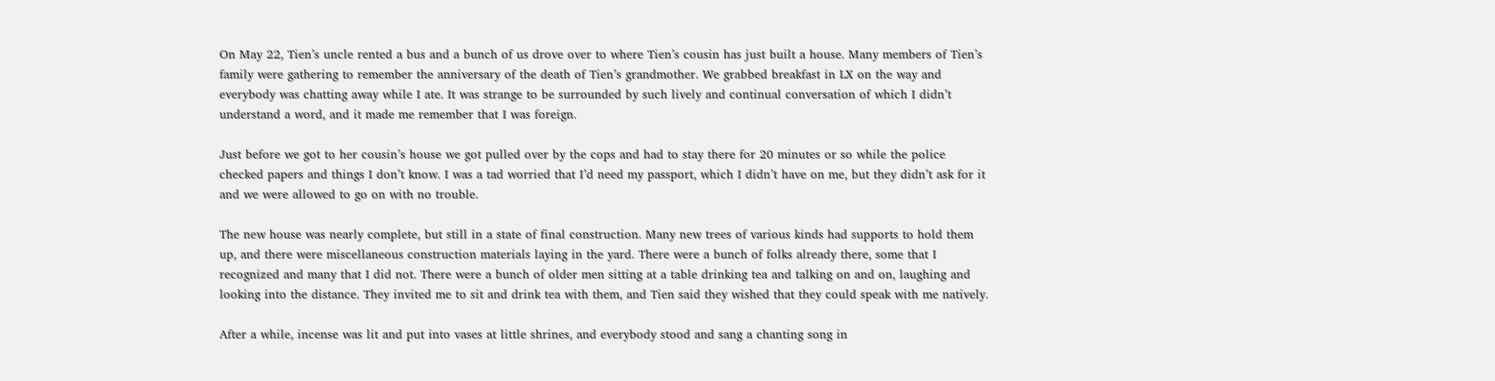On May 22, Tien’s uncle rented a bus and a bunch of us drove over to where Tien’s cousin has just built a house. Many members of Tien’s family were gathering to remember the anniversary of the death of Tien’s grandmother. We grabbed breakfast in LX on the way and everybody was chatting away while I ate. It was strange to be surrounded by such lively and continual conversation of which I didn’t understand a word, and it made me remember that I was foreign.

Just before we got to her cousin’s house we got pulled over by the cops and had to stay there for 20 minutes or so while the police checked papers and things I don’t know. I was a tad worried that I’d need my passport, which I didn’t have on me, but they didn’t ask for it and we were allowed to go on with no trouble.

The new house was nearly complete, but still in a state of final construction. Many new trees of various kinds had supports to hold them up, and there were miscellaneous construction materials laying in the yard. There were a bunch of folks already there, some that I recognized and many that I did not. There were a bunch of older men sitting at a table drinking tea and talking on and on, laughing and looking into the distance. They invited me to sit and drink tea with them, and Tien said they wished that they could speak with me natively.

After a while, incense was lit and put into vases at little shrines, and everybody stood and sang a chanting song in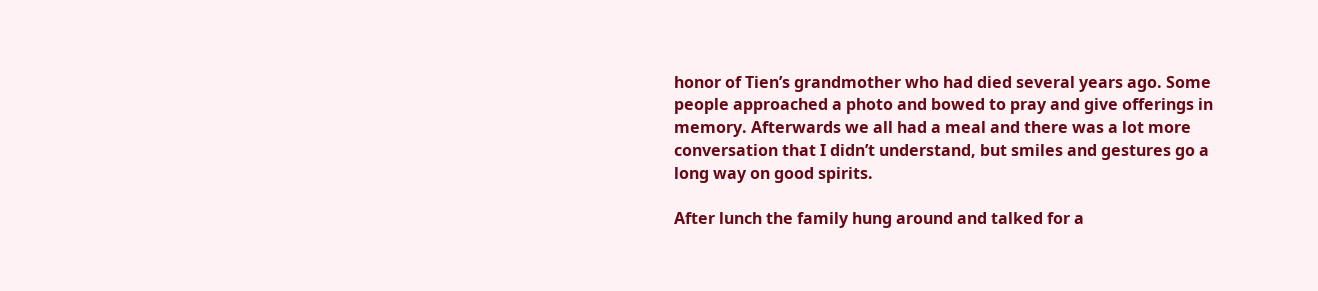honor of Tien’s grandmother who had died several years ago. Some people approached a photo and bowed to pray and give offerings in memory. Afterwards we all had a meal and there was a lot more conversation that I didn’t understand, but smiles and gestures go a long way on good spirits.

After lunch the family hung around and talked for a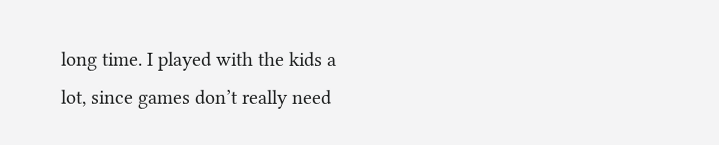long time. I played with the kids a lot, since games don’t really need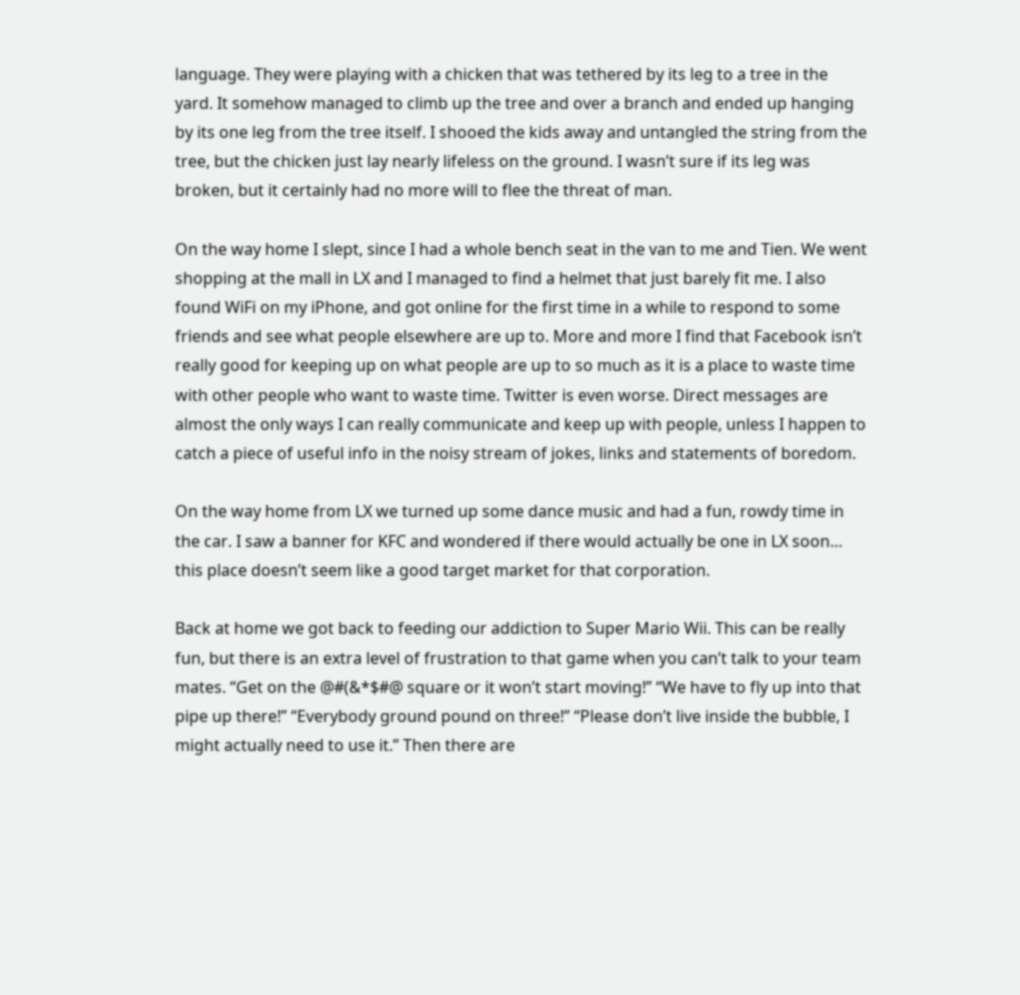language. They were playing with a chicken that was tethered by its leg to a tree in the yard. It somehow managed to climb up the tree and over a branch and ended up hanging by its one leg from the tree itself. I shooed the kids away and untangled the string from the tree, but the chicken just lay nearly lifeless on the ground. I wasn’t sure if its leg was broken, but it certainly had no more will to flee the threat of man.

On the way home I slept, since I had a whole bench seat in the van to me and Tien. We went shopping at the mall in LX and I managed to find a helmet that just barely fit me. I also found WiFi on my iPhone, and got online for the first time in a while to respond to some friends and see what people elsewhere are up to. More and more I find that Facebook isn’t really good for keeping up on what people are up to so much as it is a place to waste time with other people who want to waste time. Twitter is even worse. Direct messages are almost the only ways I can really communicate and keep up with people, unless I happen to catch a piece of useful info in the noisy stream of jokes, links and statements of boredom.

On the way home from LX we turned up some dance music and had a fun, rowdy time in the car. I saw a banner for KFC and wondered if there would actually be one in LX soon… this place doesn’t seem like a good target market for that corporation.

Back at home we got back to feeding our addiction to Super Mario Wii. This can be really fun, but there is an extra level of frustration to that game when you can’t talk to your team mates. “Get on the @#(&*$#@ square or it won’t start moving!” “We have to fly up into that pipe up there!” “Everybody ground pound on three!” “Please don’t live inside the bubble, I might actually need to use it.” Then there are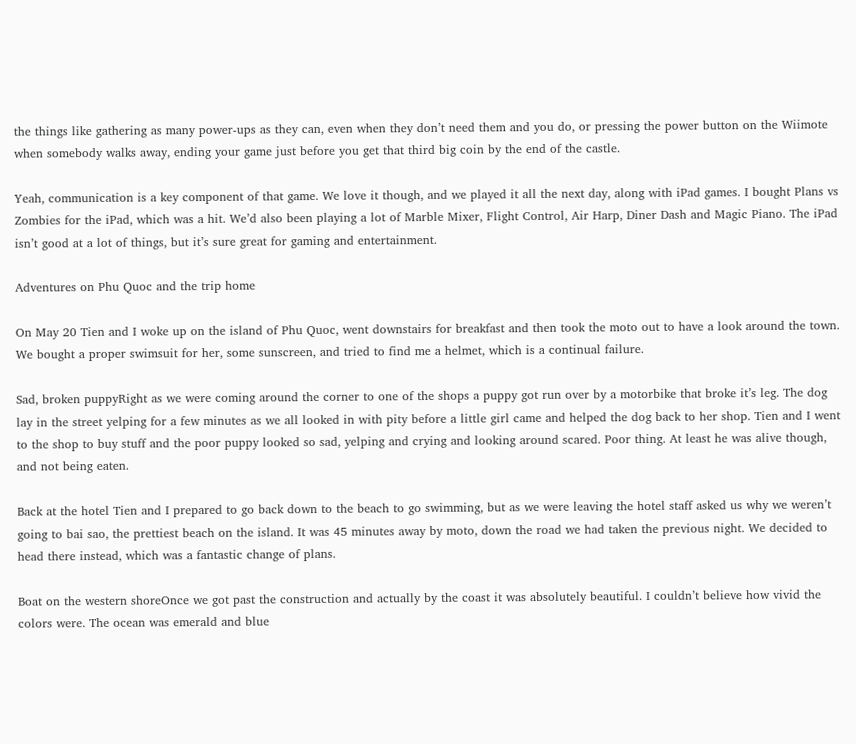the things like gathering as many power-ups as they can, even when they don’t need them and you do, or pressing the power button on the Wiimote when somebody walks away, ending your game just before you get that third big coin by the end of the castle.

Yeah, communication is a key component of that game. We love it though, and we played it all the next day, along with iPad games. I bought Plans vs Zombies for the iPad, which was a hit. We’d also been playing a lot of Marble Mixer, Flight Control, Air Harp, Diner Dash and Magic Piano. The iPad isn’t good at a lot of things, but it’s sure great for gaming and entertainment.

Adventures on Phu Quoc and the trip home

On May 20 Tien and I woke up on the island of Phu Quoc, went downstairs for breakfast and then took the moto out to have a look around the town. We bought a proper swimsuit for her, some sunscreen, and tried to find me a helmet, which is a continual failure.

Sad, broken puppyRight as we were coming around the corner to one of the shops a puppy got run over by a motorbike that broke it’s leg. The dog lay in the street yelping for a few minutes as we all looked in with pity before a little girl came and helped the dog back to her shop. Tien and I went to the shop to buy stuff and the poor puppy looked so sad, yelping and crying and looking around scared. Poor thing. At least he was alive though, and not being eaten.

Back at the hotel Tien and I prepared to go back down to the beach to go swimming, but as we were leaving the hotel staff asked us why we weren’t going to bai sao, the prettiest beach on the island. It was 45 minutes away by moto, down the road we had taken the previous night. We decided to head there instead, which was a fantastic change of plans.

Boat on the western shoreOnce we got past the construction and actually by the coast it was absolutely beautiful. I couldn’t believe how vivid the colors were. The ocean was emerald and blue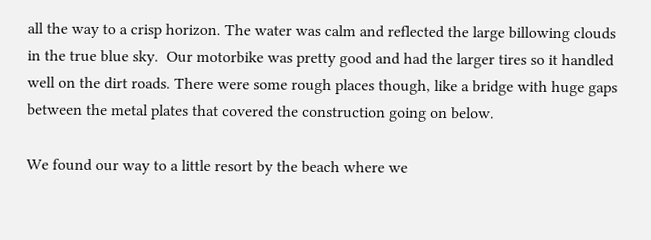all the way to a crisp horizon. The water was calm and reflected the large billowing clouds in the true blue sky.  Our motorbike was pretty good and had the larger tires so it handled well on the dirt roads. There were some rough places though, like a bridge with huge gaps between the metal plates that covered the construction going on below.

We found our way to a little resort by the beach where we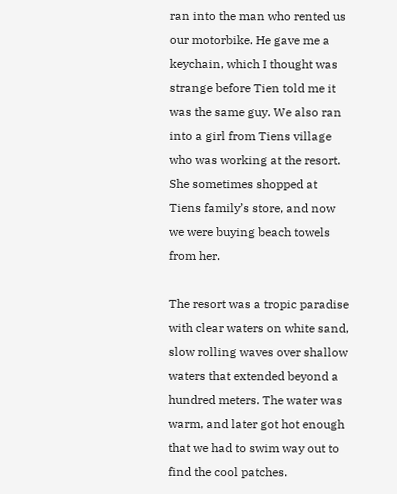ran into the man who rented us our motorbike. He gave me a keychain, which I thought was strange before Tien told me it was the same guy. We also ran into a girl from Tiens village who was working at the resort. She sometimes shopped at Tiens family’s store, and now we were buying beach towels from her.

The resort was a tropic paradise with clear waters on white sand, slow rolling waves over shallow waters that extended beyond a hundred meters. The water was warm, and later got hot enough that we had to swim way out to find the cool patches.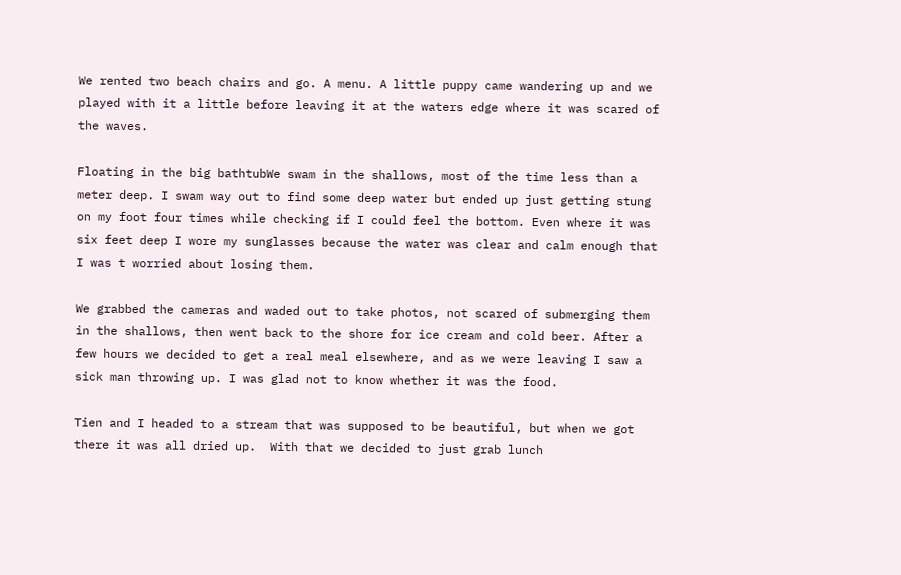We rented two beach chairs and go. A menu. A little puppy came wandering up and we played with it a little before leaving it at the waters edge where it was scared of the waves.

Floating in the big bathtubWe swam in the shallows, most of the time less than a meter deep. I swam way out to find some deep water but ended up just getting stung on my foot four times while checking if I could feel the bottom. Even where it was six feet deep I wore my sunglasses because the water was clear and calm enough that I was t worried about losing them.

We grabbed the cameras and waded out to take photos, not scared of submerging them in the shallows, then went back to the shore for ice cream and cold beer. After a few hours we decided to get a real meal elsewhere, and as we were leaving I saw a sick man throwing up. I was glad not to know whether it was the food.

Tien and I headed to a stream that was supposed to be beautiful, but when we got there it was all dried up.  With that we decided to just grab lunch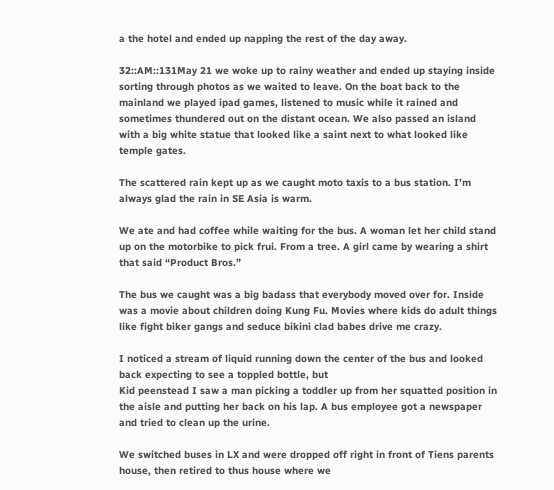a the hotel and ended up napping the rest of the day away.

32::AM::131May 21 we woke up to rainy weather and ended up staying inside sorting through photos as we waited to leave. On the boat back to the mainland we played ipad games, listened to music while it rained and sometimes thundered out on the distant ocean. We also passed an island with a big white statue that looked like a saint next to what looked like temple gates.

The scattered rain kept up as we caught moto taxis to a bus station. I’m always glad the rain in SE Asia is warm.

We ate and had coffee while waiting for the bus. A woman let her child stand up on the motorbike to pick frui. From a tree. A girl came by wearing a shirt that said “Product Bros.”

The bus we caught was a big badass that everybody moved over for. Inside was a movie about children doing Kung Fu. Movies where kids do adult things like fight biker gangs and seduce bikini clad babes drive me crazy.

I noticed a stream of liquid running down the center of the bus and looked back expecting to see a toppled bottle, but
Kid peenstead I saw a man picking a toddler up from her squatted position in the aisle and putting her back on his lap. A bus employee got a newspaper and tried to clean up the urine.

We switched buses in LX and were dropped off right in front of Tiens parents house, then retired to thus house where we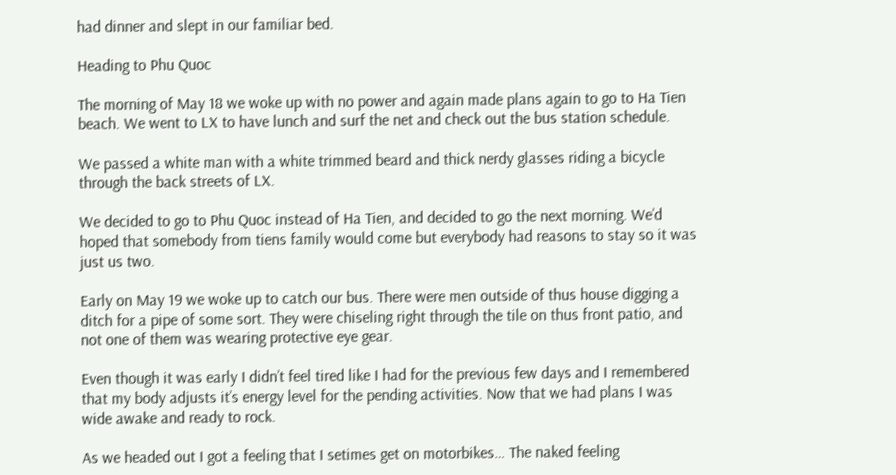had dinner and slept in our familiar bed.

Heading to Phu Quoc

The morning of May 18 we woke up with no power and again made plans again to go to Ha Tien beach. We went to LX to have lunch and surf the net and check out the bus station schedule.

We passed a white man with a white trimmed beard and thick nerdy glasses riding a bicycle through the back streets of LX.

We decided to go to Phu Quoc instead of Ha Tien, and decided to go the next morning. We’d hoped that somebody from tiens family would come but everybody had reasons to stay so it was just us two.

Early on May 19 we woke up to catch our bus. There were men outside of thus house digging a ditch for a pipe of some sort. They were chiseling right through the tile on thus front patio, and not one of them was wearing protective eye gear.

Even though it was early I didn’t feel tired like I had for the previous few days and I remembered that my body adjusts it’s energy level for the pending activities. Now that we had plans I was wide awake and ready to rock.

As we headed out I got a feeling that I setimes get on motorbikes… The naked feeling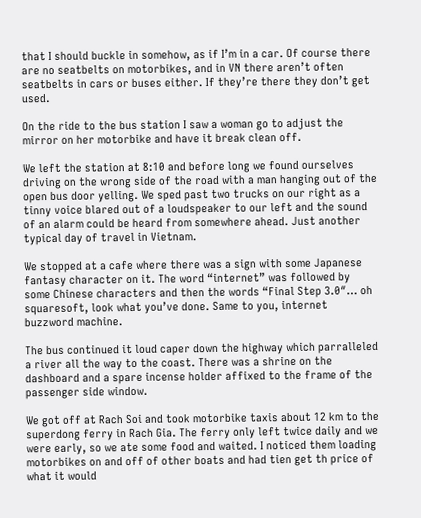that I should buckle in somehow, as if I’m in a car. Of course there are no seatbelts on motorbikes, and in VN there aren’t often seatbelts in cars or buses either. If they’re there they don’t get used.

On the ride to the bus station I saw a woman go to adjust the mirror on her motorbike and have it break clean off.

We left the station at 8:10 and before long we found ourselves driving on the wrong side of the road with a man hanging out of the open bus door yelling. We sped past two trucks on our right as a tinny voice blared out of a loudspeaker to our left and the sound of an alarm could be heard from somewhere ahead. Just another typical day of travel in Vietnam.

We stopped at a cafe where there was a sign with some Japanese fantasy character on it. The word “internet” was followed by some Chinese characters and then the words “Final Step 3.0″… oh squaresoft, look what you’ve done. Same to you, internet buzzword machine.

The bus continued it loud caper down the highway which parralleled a river all the way to the coast. There was a shrine on the dashboard and a spare incense holder affixed to the frame of the passenger side window.

We got off at Rach Soi and took motorbike taxis about 12 km to the superdong ferry in Rach Gia. The ferry only left twice daily and we were early, so we ate some food and waited. I noticed them loading motorbikes on and off of other boats and had tien get th price of what it would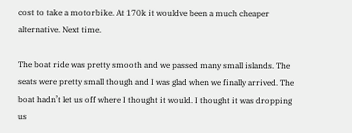cost to take a motorbike. At 170k it wouldve been a much cheaper alternative. Next time.

The boat ride was pretty smooth and we passed many small islands. The seats were pretty small though and I was glad when we finally arrived. The boat hadn’t let us off where I thought it would. I thought it was dropping us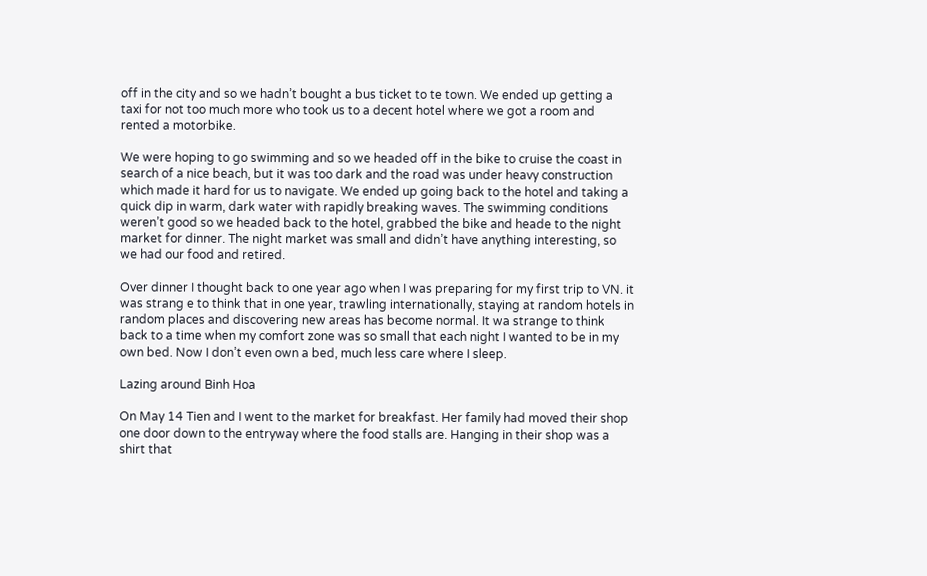off in the city and so we hadn’t bought a bus ticket to te town. We ended up getting a taxi for not too much more who took us to a decent hotel where we got a room and rented a motorbike.

We were hoping to go swimming and so we headed off in the bike to cruise the coast in search of a nice beach, but it was too dark and the road was under heavy construction which made it hard for us to navigate. We ended up going back to the hotel and taking a quick dip in warm, dark water with rapidly breaking waves. The swimming conditions weren’t good so we headed back to the hotel, grabbed the bike and heade to the night market for dinner. The night market was small and didn’t have anything interesting, so we had our food and retired.

Over dinner I thought back to one year ago when I was preparing for my first trip to VN. it was strang e to think that in one year, trawling internationally, staying at random hotels in random places and discovering new areas has become normal. It wa strange to think back to a time when my comfort zone was so small that each night I wanted to be in my own bed. Now I don’t even own a bed, much less care where I sleep.

Lazing around Binh Hoa

On May 14 Tien and I went to the market for breakfast. Her family had moved their shop one door down to the entryway where the food stalls are. Hanging in their shop was a shirt that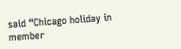said “Chicago holiday in member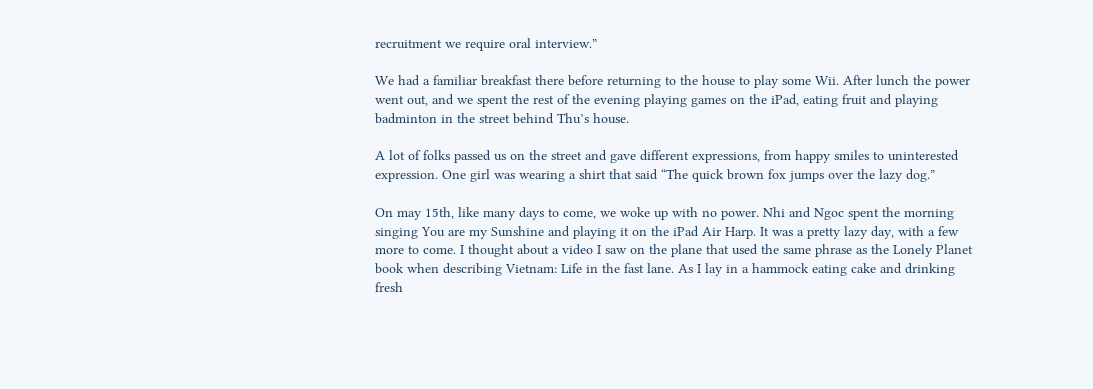recruitment we require oral interview.”

We had a familiar breakfast there before returning to the house to play some Wii. After lunch the power went out, and we spent the rest of the evening playing games on the iPad, eating fruit and playing badminton in the street behind Thu’s house.

A lot of folks passed us on the street and gave different expressions, from happy smiles to uninterested expression. One girl was wearing a shirt that said “The quick brown fox jumps over the lazy dog.”

On may 15th, like many days to come, we woke up with no power. Nhi and Ngoc spent the morning singing You are my Sunshine and playing it on the iPad Air Harp. It was a pretty lazy day, with a few more to come. I thought about a video I saw on the plane that used the same phrase as the Lonely Planet book when describing Vietnam: Life in the fast lane. As I lay in a hammock eating cake and drinking fresh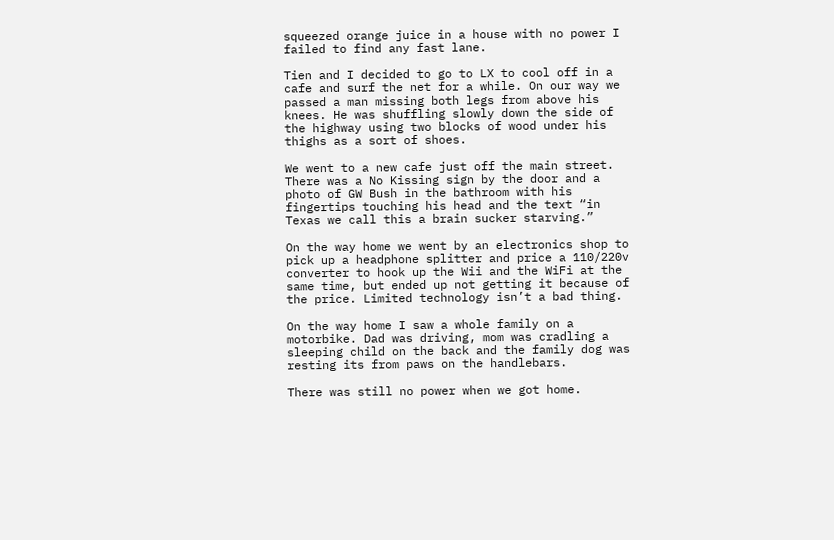squeezed orange juice in a house with no power I failed to find any fast lane.

Tien and I decided to go to LX to cool off in a cafe and surf the net for a while. On our way we passed a man missing both legs from above his knees. He was shuffling slowly down the side of the highway using two blocks of wood under his thighs as a sort of shoes.

We went to a new cafe just off the main street. There was a No Kissing sign by the door and a photo of GW Bush in the bathroom with his fingertips touching his head and the text “in Texas we call this a brain sucker starving.”

On the way home we went by an electronics shop to pick up a headphone splitter and price a 110/220v converter to hook up the Wii and the WiFi at the same time, but ended up not getting it because of the price. Limited technology isn’t a bad thing.

On the way home I saw a whole family on a motorbike. Dad was driving, mom was cradling a sleeping child on the back and the family dog was resting its from paws on the handlebars.

There was still no power when we got home.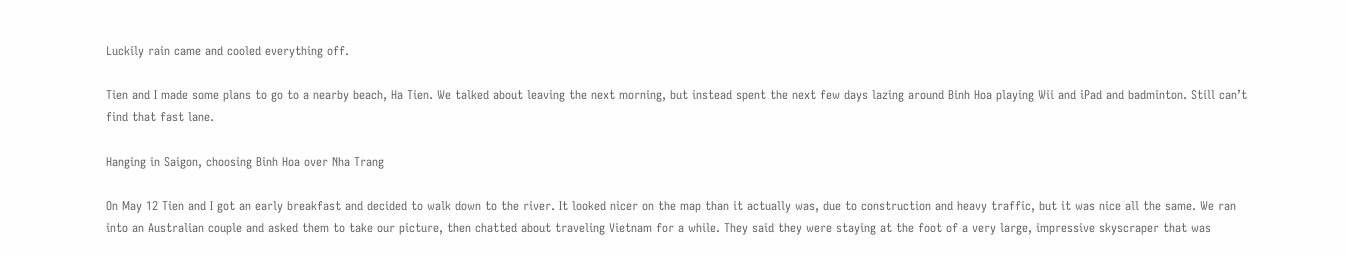Luckily rain came and cooled everything off.

Tien and I made some plans to go to a nearby beach, Ha Tien. We talked about leaving the next morning, but instead spent the next few days lazing around Binh Hoa playing Wii and iPad and badminton. Still can’t find that fast lane.

Hanging in Saigon, choosing Binh Hoa over Nha Trang

On May 12 Tien and I got an early breakfast and decided to walk down to the river. It looked nicer on the map than it actually was, due to construction and heavy traffic, but it was nice all the same. We ran into an Australian couple and asked them to take our picture, then chatted about traveling Vietnam for a while. They said they were staying at the foot of a very large, impressive skyscraper that was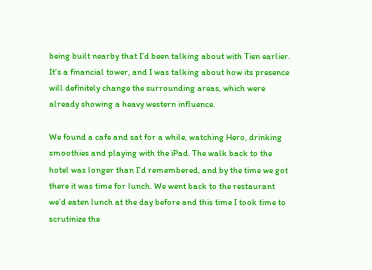being built nearby that I’d been talking about with Tien earlier. It’s a financial tower, and I was talking about how its presence will definitely change the surrounding areas, which were already showing a heavy western influence.

We found a cafe and sat for a while, watching Hero, drinking smoothies and playing with the iPad. The walk back to the hotel was longer than I’d remembered, and by the time we got there it was time for lunch. We went back to the restaurant we’d eaten lunch at the day before and this time I took time to scrutinize the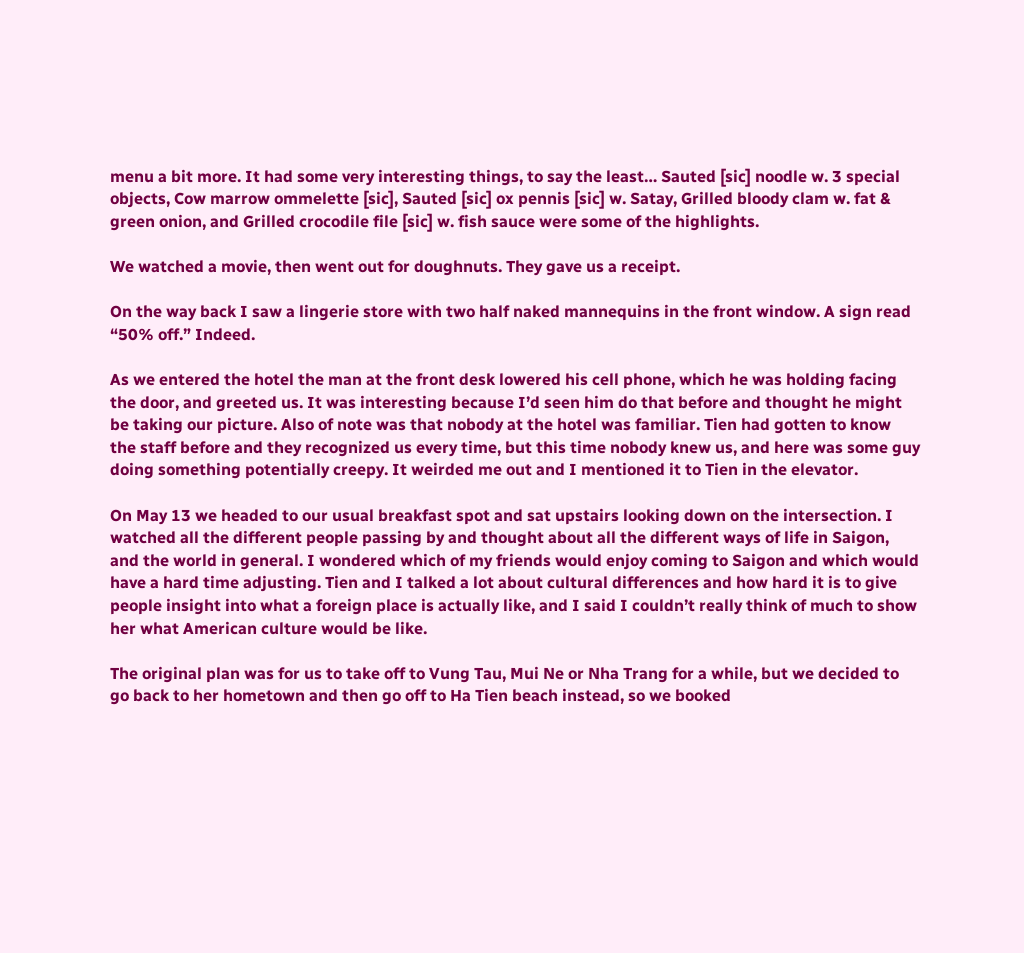menu a bit more. It had some very interesting things, to say the least… Sauted [sic] noodle w. 3 special objects, Cow marrow ommelette [sic], Sauted [sic] ox pennis [sic] w. Satay, Grilled bloody clam w. fat & green onion, and Grilled crocodile file [sic] w. fish sauce were some of the highlights.

We watched a movie, then went out for doughnuts. They gave us a receipt.

On the way back I saw a lingerie store with two half naked mannequins in the front window. A sign read “50% off.” Indeed.

As we entered the hotel the man at the front desk lowered his cell phone, which he was holding facing the door, and greeted us. It was interesting because I’d seen him do that before and thought he might be taking our picture. Also of note was that nobody at the hotel was familiar. Tien had gotten to know the staff before and they recognized us every time, but this time nobody knew us, and here was some guy doing something potentially creepy. It weirded me out and I mentioned it to Tien in the elevator.

On May 13 we headed to our usual breakfast spot and sat upstairs looking down on the intersection. I watched all the different people passing by and thought about all the different ways of life in Saigon, and the world in general. I wondered which of my friends would enjoy coming to Saigon and which would have a hard time adjusting. Tien and I talked a lot about cultural differences and how hard it is to give people insight into what a foreign place is actually like, and I said I couldn’t really think of much to show her what American culture would be like.

The original plan was for us to take off to Vung Tau, Mui Ne or Nha Trang for a while, but we decided to go back to her hometown and then go off to Ha Tien beach instead, so we booked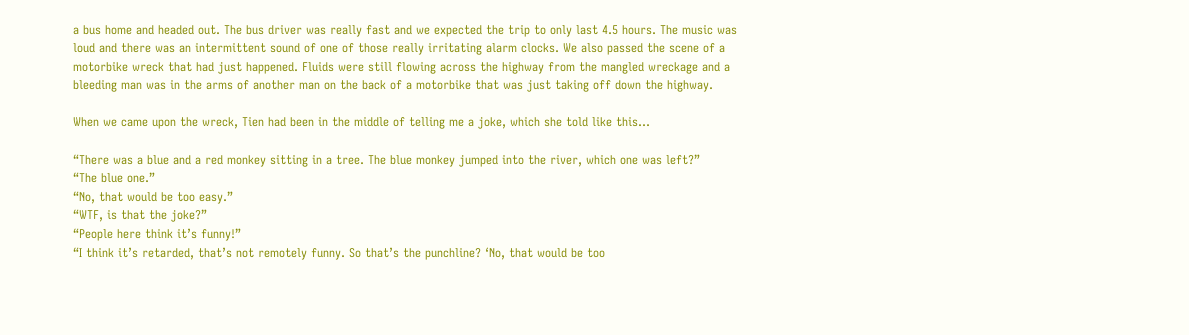a bus home and headed out. The bus driver was really fast and we expected the trip to only last 4.5 hours. The music was loud and there was an intermittent sound of one of those really irritating alarm clocks. We also passed the scene of a motorbike wreck that had just happened. Fluids were still flowing across the highway from the mangled wreckage and a bleeding man was in the arms of another man on the back of a motorbike that was just taking off down the highway.

When we came upon the wreck, Tien had been in the middle of telling me a joke, which she told like this…

“There was a blue and a red monkey sitting in a tree. The blue monkey jumped into the river, which one was left?”
“The blue one.”
“No, that would be too easy.”
“WTF, is that the joke?”
“People here think it’s funny!”
“I think it’s retarded, that’s not remotely funny. So that’s the punchline? ‘No, that would be too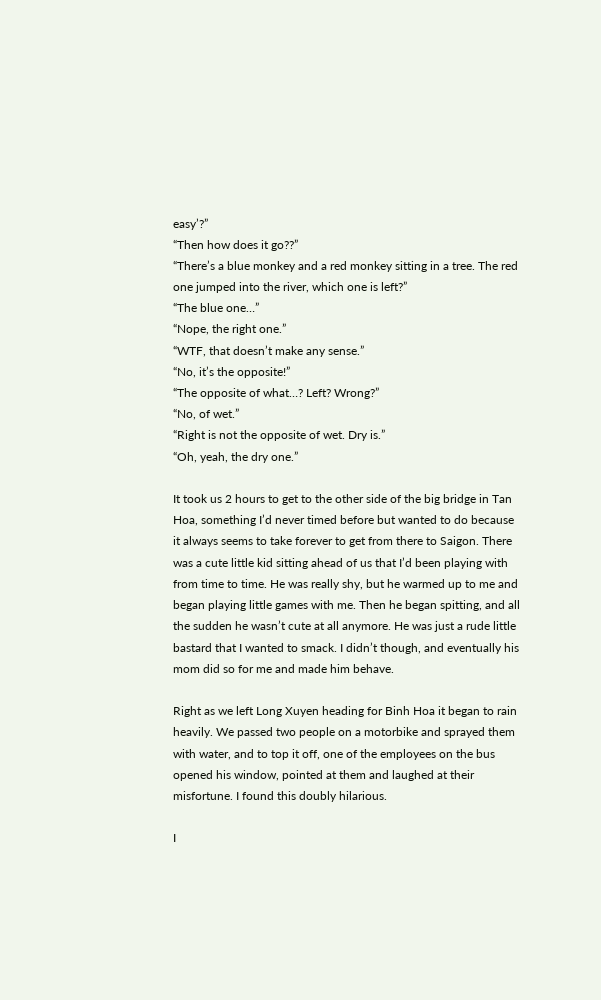easy’?”
“Then how does it go??”
“There’s a blue monkey and a red monkey sitting in a tree. The red one jumped into the river, which one is left?”
“The blue one…”
“Nope, the right one.”
“WTF, that doesn’t make any sense.”
“No, it’s the opposite!”
“The opposite of what…? Left? Wrong?”
“No, of wet.”
“Right is not the opposite of wet. Dry is.”
“Oh, yeah, the dry one.”

It took us 2 hours to get to the other side of the big bridge in Tan Hoa, something I’d never timed before but wanted to do because it always seems to take forever to get from there to Saigon. There was a cute little kid sitting ahead of us that I’d been playing with from time to time. He was really shy, but he warmed up to me and began playing little games with me. Then he began spitting, and all the sudden he wasn’t cute at all anymore. He was just a rude little bastard that I wanted to smack. I didn’t though, and eventually his mom did so for me and made him behave.

Right as we left Long Xuyen heading for Binh Hoa it began to rain heavily. We passed two people on a motorbike and sprayed them with water, and to top it off, one of the employees on the bus opened his window, pointed at them and laughed at their misfortune. I found this doubly hilarious.

I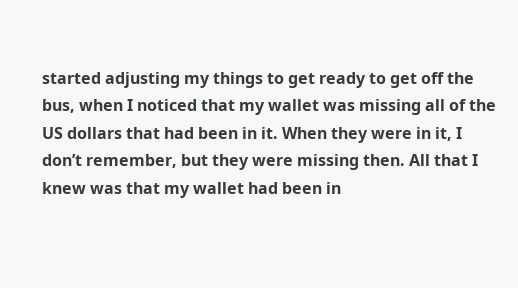started adjusting my things to get ready to get off the bus, when I noticed that my wallet was missing all of the US dollars that had been in it. When they were in it, I don’t remember, but they were missing then. All that I knew was that my wallet had been in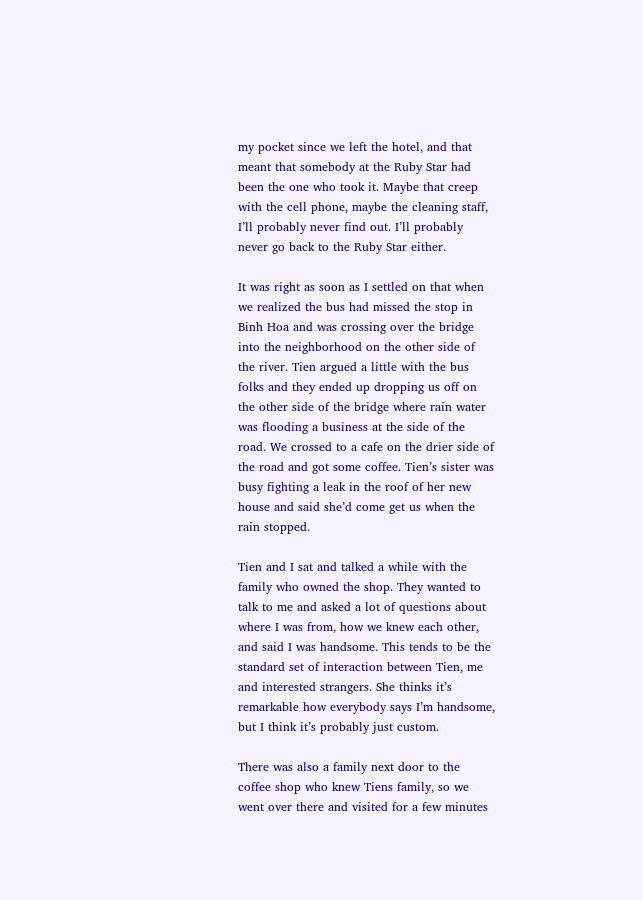my pocket since we left the hotel, and that meant that somebody at the Ruby Star had been the one who took it. Maybe that creep with the cell phone, maybe the cleaning staff, I’ll probably never find out. I’ll probably never go back to the Ruby Star either.

It was right as soon as I settled on that when we realized the bus had missed the stop in Binh Hoa and was crossing over the bridge into the neighborhood on the other side of the river. Tien argued a little with the bus folks and they ended up dropping us off on the other side of the bridge where rain water was flooding a business at the side of the road. We crossed to a cafe on the drier side of the road and got some coffee. Tien’s sister was busy fighting a leak in the roof of her new house and said she’d come get us when the rain stopped.

Tien and I sat and talked a while with the family who owned the shop. They wanted to talk to me and asked a lot of questions about where I was from, how we knew each other, and said I was handsome. This tends to be the standard set of interaction between Tien, me and interested strangers. She thinks it’s remarkable how everybody says I’m handsome, but I think it’s probably just custom.

There was also a family next door to the coffee shop who knew Tiens family, so we went over there and visited for a few minutes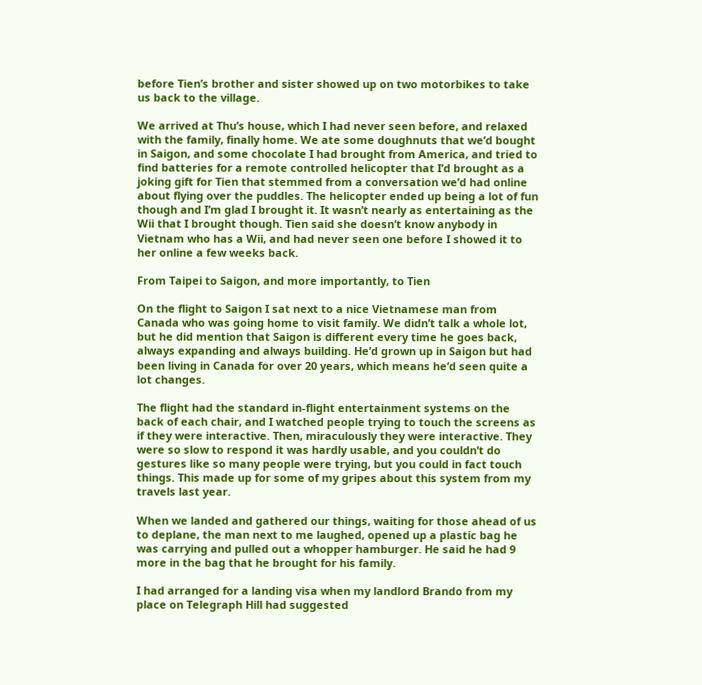before Tien’s brother and sister showed up on two motorbikes to take us back to the village.

We arrived at Thu’s house, which I had never seen before, and relaxed with the family, finally home. We ate some doughnuts that we’d bought in Saigon, and some chocolate I had brought from America, and tried to find batteries for a remote controlled helicopter that I’d brought as a joking gift for Tien that stemmed from a conversation we’d had online about flying over the puddles. The helicopter ended up being a lot of fun though and I’m glad I brought it. It wasn’t nearly as entertaining as the Wii that I brought though. Tien said she doesn’t know anybody in Vietnam who has a Wii, and had never seen one before I showed it to her online a few weeks back.

From Taipei to Saigon, and more importantly, to Tien

On the flight to Saigon I sat next to a nice Vietnamese man from Canada who was going home to visit family. We didn’t talk a whole lot, but he did mention that Saigon is different every time he goes back, always expanding and always building. He’d grown up in Saigon but had been living in Canada for over 20 years, which means he’d seen quite a lot changes.

The flight had the standard in-flight entertainment systems on the back of each chair, and I watched people trying to touch the screens as if they were interactive. Then, miraculously they were interactive. They were so slow to respond it was hardly usable, and you couldn’t do gestures like so many people were trying, but you could in fact touch things. This made up for some of my gripes about this system from my travels last year.

When we landed and gathered our things, waiting for those ahead of us to deplane, the man next to me laughed, opened up a plastic bag he was carrying and pulled out a whopper hamburger. He said he had 9 more in the bag that he brought for his family.

I had arranged for a landing visa when my landlord Brando from my place on Telegraph Hill had suggested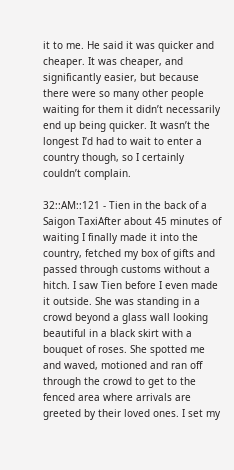it to me. He said it was quicker and cheaper. It was cheaper, and significantly easier, but because there were so many other people waiting for them it didn’t necessarily end up being quicker. It wasn’t the longest I’d had to wait to enter a country though, so I certainly couldn’t complain.

32::AM::121 - Tien in the back of a Saigon TaxiAfter about 45 minutes of waiting I finally made it into the country, fetched my box of gifts and passed through customs without a hitch. I saw Tien before I even made it outside. She was standing in a crowd beyond a glass wall looking beautiful in a black skirt with a bouquet of roses. She spotted me and waved, motioned and ran off through the crowd to get to the fenced area where arrivals are greeted by their loved ones. I set my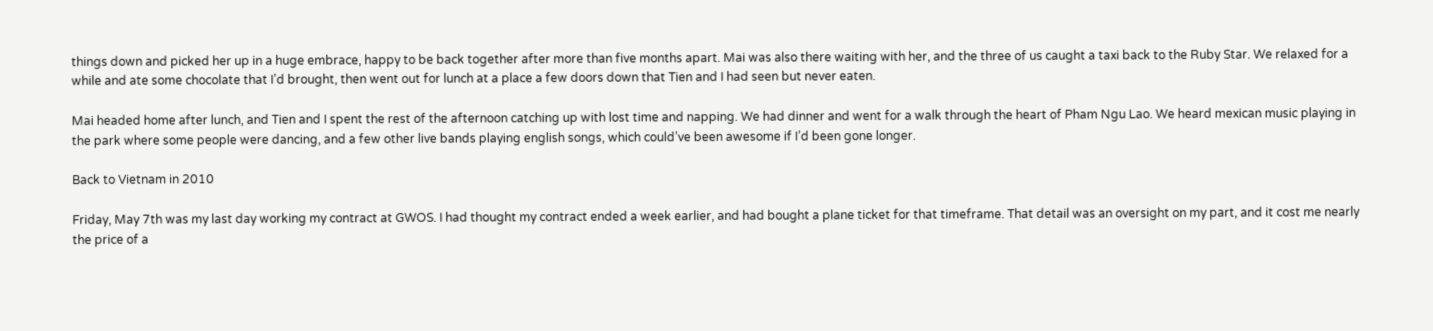things down and picked her up in a huge embrace, happy to be back together after more than five months apart. Mai was also there waiting with her, and the three of us caught a taxi back to the Ruby Star. We relaxed for a while and ate some chocolate that I’d brought, then went out for lunch at a place a few doors down that Tien and I had seen but never eaten.

Mai headed home after lunch, and Tien and I spent the rest of the afternoon catching up with lost time and napping. We had dinner and went for a walk through the heart of Pham Ngu Lao. We heard mexican music playing in the park where some people were dancing, and a few other live bands playing english songs, which could’ve been awesome if I’d been gone longer.

Back to Vietnam in 2010

Friday, May 7th was my last day working my contract at GWOS. I had thought my contract ended a week earlier, and had bought a plane ticket for that timeframe. That detail was an oversight on my part, and it cost me nearly the price of a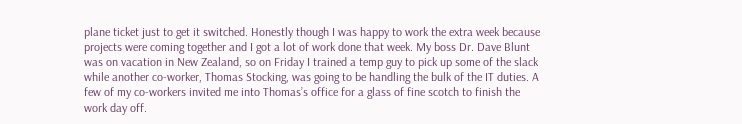plane ticket just to get it switched. Honestly though I was happy to work the extra week because projects were coming together and I got a lot of work done that week. My boss Dr. Dave Blunt was on vacation in New Zealand, so on Friday I trained a temp guy to pick up some of the slack while another co-worker, Thomas Stocking, was going to be handling the bulk of the IT duties. A few of my co-workers invited me into Thomas’s office for a glass of fine scotch to finish the work day off.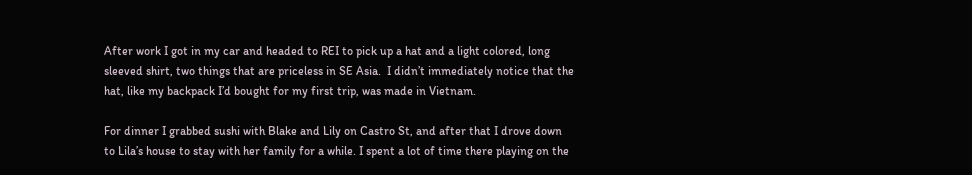After work I got in my car and headed to REI to pick up a hat and a light colored, long sleeved shirt, two things that are priceless in SE Asia.  I didn’t immediately notice that the hat, like my backpack I’d bought for my first trip, was made in Vietnam.

For dinner I grabbed sushi with Blake and Lily on Castro St, and after that I drove down to Lila’s house to stay with her family for a while. I spent a lot of time there playing on the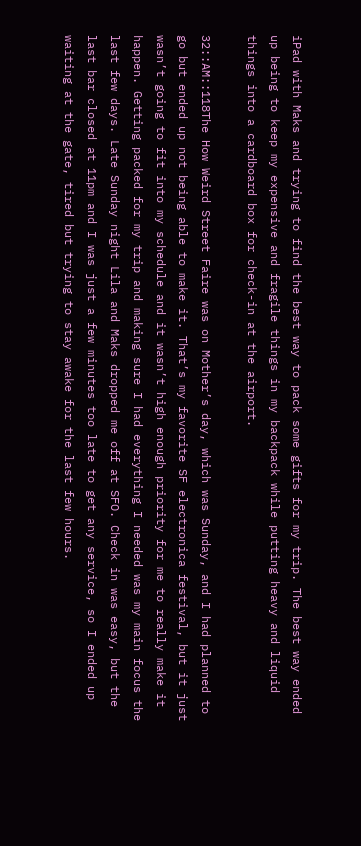iPad with Maks and trying to find the best way to pack some gifts for my trip. The best way ended up being to keep my expensive and fragile things in my backpack while putting heavy and liquid things into a cardboard box for check-in at the airport.

32::AM::118The How Weird Street Faire was on Mother’s day, which was Sunday, and I had planned to go but ended up not being able to make it. That’s my favorite SF electronica festival, but it just wasn’t going to fit into my schedule and it wasn’t high enough priority for me to really make it happen. Getting packed for my trip and making sure I had everything I needed was my main focus the last few days. Late Sunday night Lila and Maks dropped me off at SFO. Check in was easy, but the last bar closed at 11pm and I was just a few minutes too late to get any service, so I ended up waiting at the gate, tired but trying to stay awake for the last few hours.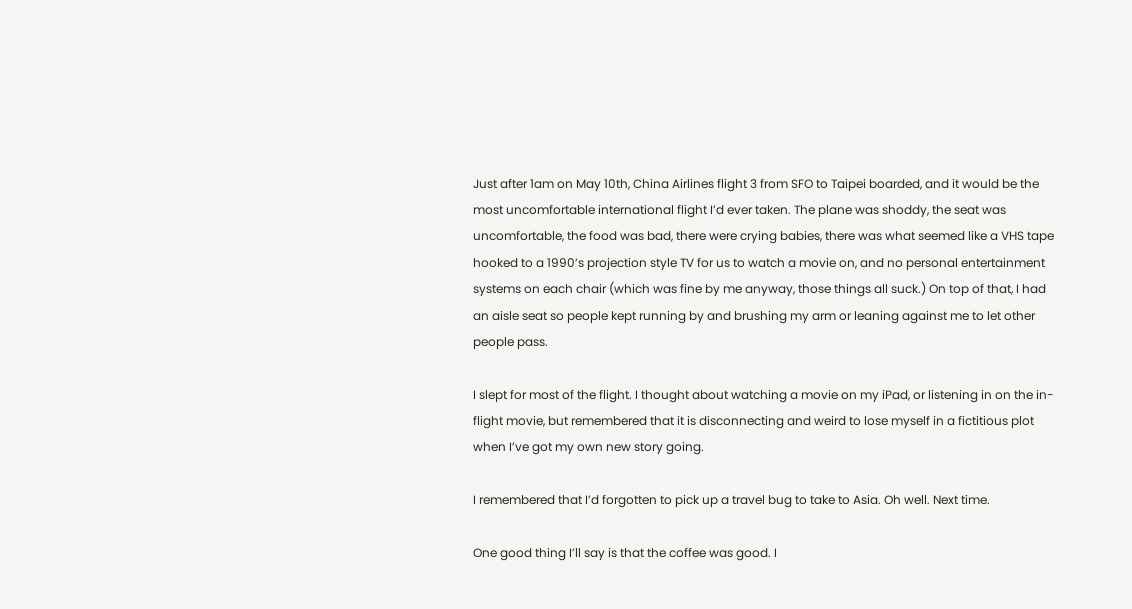Just after 1am on May 10th, China Airlines flight 3 from SFO to Taipei boarded, and it would be the most uncomfortable international flight I’d ever taken. The plane was shoddy, the seat was uncomfortable, the food was bad, there were crying babies, there was what seemed like a VHS tape hooked to a 1990’s projection style TV for us to watch a movie on, and no personal entertainment systems on each chair (which was fine by me anyway, those things all suck.) On top of that, I had an aisle seat so people kept running by and brushing my arm or leaning against me to let other people pass.

I slept for most of the flight. I thought about watching a movie on my iPad, or listening in on the in-flight movie, but remembered that it is disconnecting and weird to lose myself in a fictitious plot when I’ve got my own new story going.

I remembered that I’d forgotten to pick up a travel bug to take to Asia. Oh well. Next time.

One good thing I’ll say is that the coffee was good. I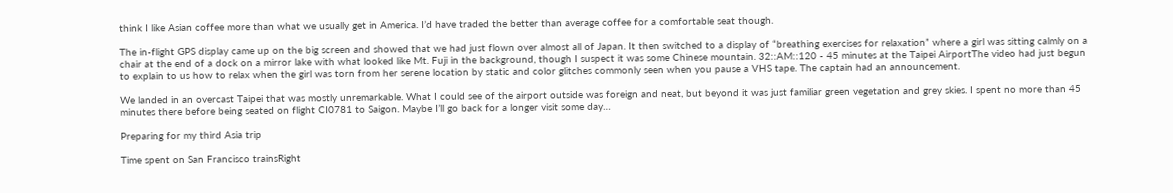think I like Asian coffee more than what we usually get in America. I’d have traded the better than average coffee for a comfortable seat though.

The in-flight GPS display came up on the big screen and showed that we had just flown over almost all of Japan. It then switched to a display of “breathing exercises for relaxation” where a girl was sitting calmly on a chair at the end of a dock on a mirror lake with what looked like Mt. Fuji in the background, though I suspect it was some Chinese mountain. 32::AM::120 - 45 minutes at the Taipei AirportThe video had just begun to explain to us how to relax when the girl was torn from her serene location by static and color glitches commonly seen when you pause a VHS tape. The captain had an announcement.

We landed in an overcast Taipei that was mostly unremarkable. What I could see of the airport outside was foreign and neat, but beyond it was just familiar green vegetation and grey skies. I spent no more than 45 minutes there before being seated on flight CI0781 to Saigon. Maybe I’ll go back for a longer visit some day…

Preparing for my third Asia trip

Time spent on San Francisco trainsRight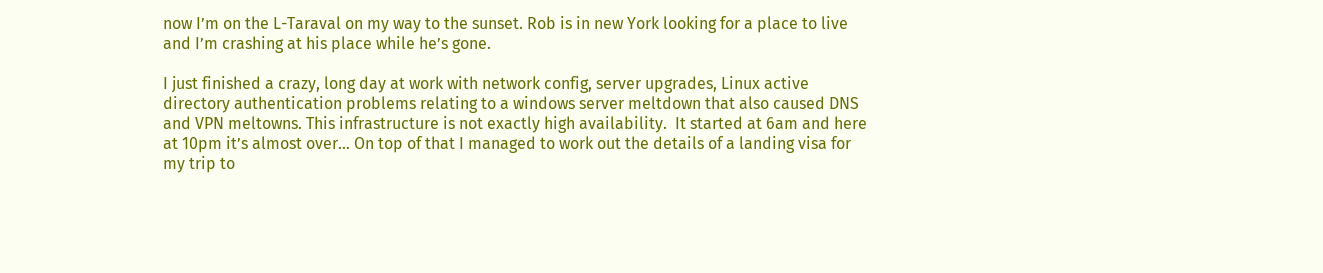now I’m on the L-Taraval on my way to the sunset. Rob is in new York looking for a place to live and I’m crashing at his place while he’s gone.

I just finished a crazy, long day at work with network config, server upgrades, Linux active directory authentication problems relating to a windows server meltdown that also caused DNS and VPN meltowns. This infrastructure is not exactly high availability.  It started at 6am and here at 10pm it’s almost over… On top of that I managed to work out the details of a landing visa for my trip to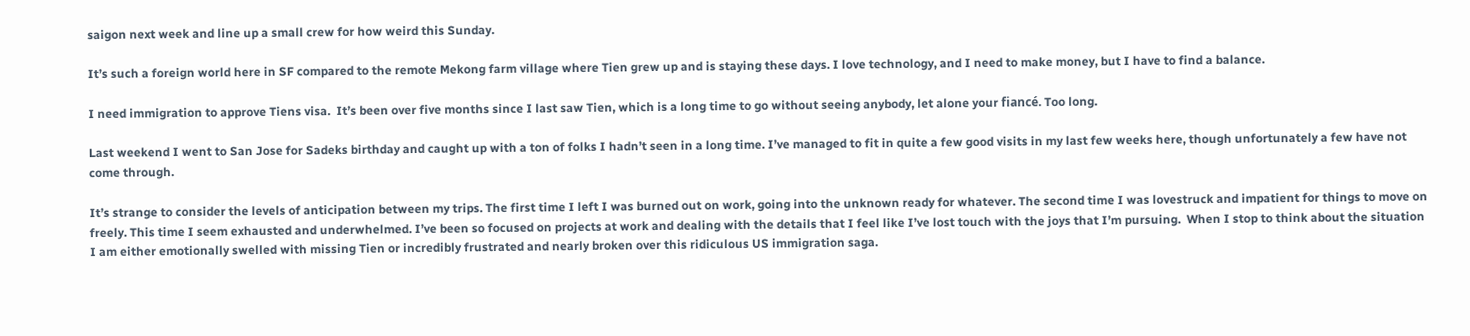saigon next week and line up a small crew for how weird this Sunday.

It’s such a foreign world here in SF compared to the remote Mekong farm village where Tien grew up and is staying these days. I love technology, and I need to make money, but I have to find a balance.

I need immigration to approve Tiens visa.  It’s been over five months since I last saw Tien, which is a long time to go without seeing anybody, let alone your fiancé. Too long.

Last weekend I went to San Jose for Sadeks birthday and caught up with a ton of folks I hadn’t seen in a long time. I’ve managed to fit in quite a few good visits in my last few weeks here, though unfortunately a few have not come through.

It’s strange to consider the levels of anticipation between my trips. The first time I left I was burned out on work, going into the unknown ready for whatever. The second time I was lovestruck and impatient for things to move on freely. This time I seem exhausted and underwhelmed. I’ve been so focused on projects at work and dealing with the details that I feel like I’ve lost touch with the joys that I’m pursuing.  When I stop to think about the situation I am either emotionally swelled with missing Tien or incredibly frustrated and nearly broken over this ridiculous US immigration saga.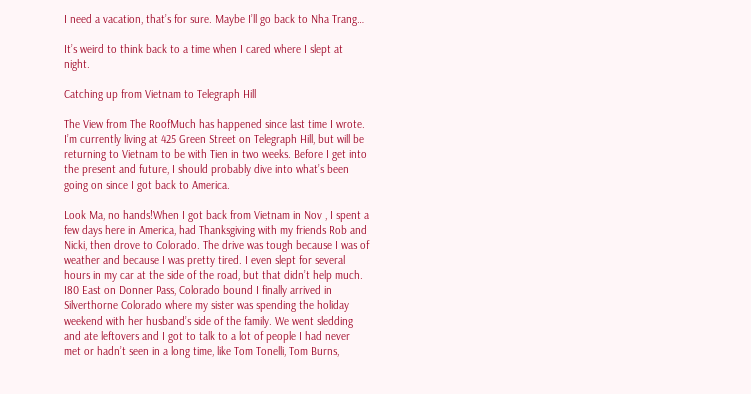I need a vacation, that’s for sure. Maybe I’ll go back to Nha Trang…

It’s weird to think back to a time when I cared where I slept at night.

Catching up from Vietnam to Telegraph Hill

The View from The RoofMuch has happened since last time I wrote. I’m currently living at 425 Green Street on Telegraph Hill, but will be returning to Vietnam to be with Tien in two weeks. Before I get into the present and future, I should probably dive into what’s been going on since I got back to America.

Look Ma, no hands!When I got back from Vietnam in Nov , I spent a few days here in America, had Thanksgiving with my friends Rob and Nicki, then drove to Colorado. The drive was tough because I was of weather and because I was pretty tired. I even slept for several hours in my car at the side of the road, but that didn’t help much. I80 East on Donner Pass, Colorado bound I finally arrived in Silverthorne Colorado where my sister was spending the holiday weekend with her husband’s side of the family. We went sledding and ate leftovers and I got to talk to a lot of people I had never met or hadn’t seen in a long time, like Tom Tonelli, Tom Burns,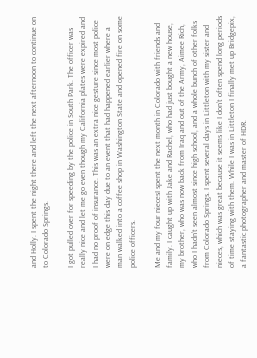and Holly. I spent the night there and left the next afternoon to continue on to Colorado Springs.

I got pulled over for speeding by the police in South Park. The officer was really nice and let me go even though my California plates were expired and I had no proof of insurance. This was an extra nice gesture since most police were on edge this day due to an event that had happened earlier where a man walked into a coffee shop in Washington State and opened fire on some police officers.

Me and my four niecesI spent the next month in Colorado with friends and family. I caught up with Jake and Rachel, who had just bought a new house, my brother, who was now back from Iraq and out of the Army, Aimee Rich, who I hadn’t seen almost since high school, and a whole bunch of other folks from Colorado Springs. I spent several days in Littleton with my sister and nieces, which was great because it seems like I don’t often spend long periods of time staying with them. While I was in Littleton I finally met up Bridgepix, a fantastic photographer and master of HDR.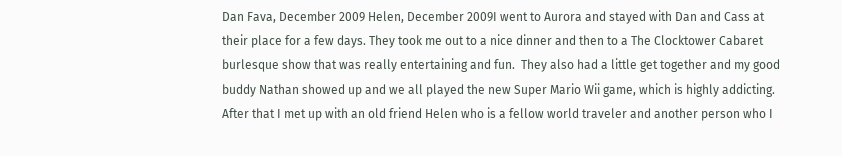Dan Fava, December 2009 Helen, December 2009I went to Aurora and stayed with Dan and Cass at their place for a few days. They took me out to a nice dinner and then to a The Clocktower Cabaret burlesque show that was really entertaining and fun.  They also had a little get together and my good buddy Nathan showed up and we all played the new Super Mario Wii game, which is highly addicting. After that I met up with an old friend Helen who is a fellow world traveler and another person who I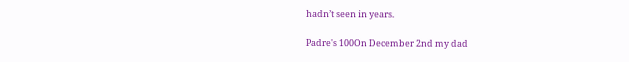hadn’t seen in years.

Padre's 100On December 2nd my dad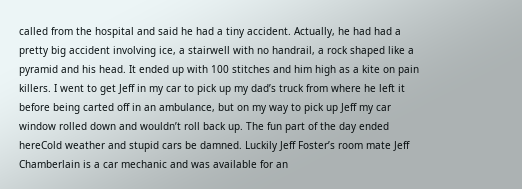called from the hospital and said he had a tiny accident. Actually, he had had a pretty big accident involving ice, a stairwell with no handrail, a rock shaped like a pyramid and his head. It ended up with 100 stitches and him high as a kite on pain killers. I went to get Jeff in my car to pick up my dad’s truck from where he left it before being carted off in an ambulance, but on my way to pick up Jeff my car window rolled down and wouldn’t roll back up. The fun part of the day ended hereCold weather and stupid cars be damned. Luckily Jeff Foster’s room mate Jeff Chamberlain is a car mechanic and was available for an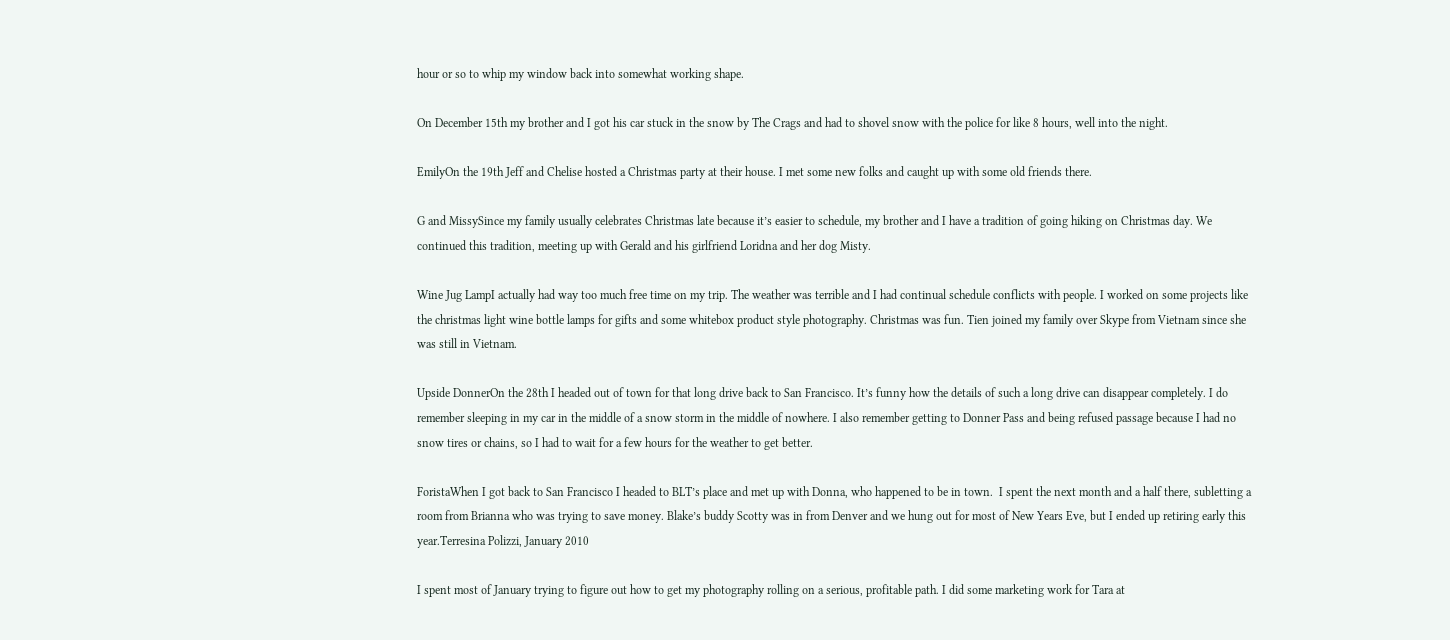hour or so to whip my window back into somewhat working shape.

On December 15th my brother and I got his car stuck in the snow by The Crags and had to shovel snow with the police for like 8 hours, well into the night.

EmilyOn the 19th Jeff and Chelise hosted a Christmas party at their house. I met some new folks and caught up with some old friends there.

G and MissySince my family usually celebrates Christmas late because it’s easier to schedule, my brother and I have a tradition of going hiking on Christmas day. We continued this tradition, meeting up with Gerald and his girlfriend Loridna and her dog Misty.

Wine Jug LampI actually had way too much free time on my trip. The weather was terrible and I had continual schedule conflicts with people. I worked on some projects like the christmas light wine bottle lamps for gifts and some whitebox product style photography. Christmas was fun. Tien joined my family over Skype from Vietnam since she was still in Vietnam.

Upside DonnerOn the 28th I headed out of town for that long drive back to San Francisco. It’s funny how the details of such a long drive can disappear completely. I do remember sleeping in my car in the middle of a snow storm in the middle of nowhere. I also remember getting to Donner Pass and being refused passage because I had no snow tires or chains, so I had to wait for a few hours for the weather to get better.

ForistaWhen I got back to San Francisco I headed to BLT’s place and met up with Donna, who happened to be in town.  I spent the next month and a half there, subletting a room from Brianna who was trying to save money. Blake’s buddy Scotty was in from Denver and we hung out for most of New Years Eve, but I ended up retiring early this year.Terresina Polizzi, January 2010

I spent most of January trying to figure out how to get my photography rolling on a serious, profitable path. I did some marketing work for Tara at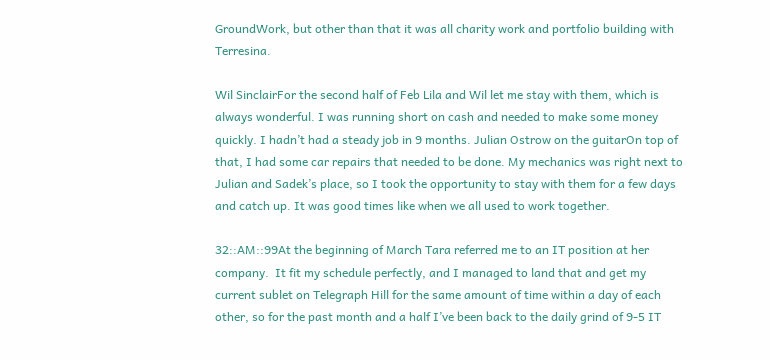GroundWork, but other than that it was all charity work and portfolio building with Terresina.

Wil SinclairFor the second half of Feb Lila and Wil let me stay with them, which is always wonderful. I was running short on cash and needed to make some money quickly. I hadn’t had a steady job in 9 months. Julian Ostrow on the guitarOn top of that, I had some car repairs that needed to be done. My mechanics was right next to Julian and Sadek’s place, so I took the opportunity to stay with them for a few days and catch up. It was good times like when we all used to work together.

32::AM::99At the beginning of March Tara referred me to an IT position at her company.  It fit my schedule perfectly, and I managed to land that and get my current sublet on Telegraph Hill for the same amount of time within a day of each other, so for the past month and a half I’ve been back to the daily grind of 9-5 IT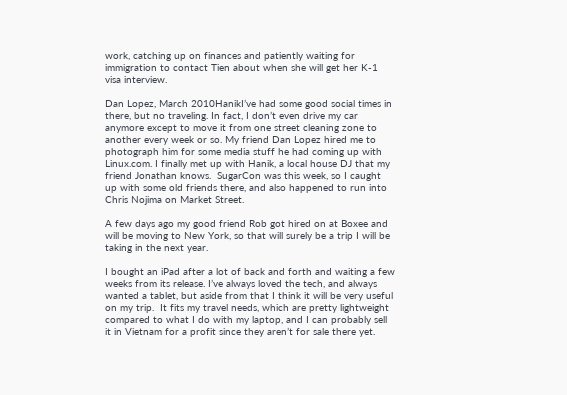work, catching up on finances and patiently waiting for immigration to contact Tien about when she will get her K-1 visa interview.

Dan Lopez, March 2010HanikI’ve had some good social times in there, but no traveling. In fact, I don’t even drive my car anymore except to move it from one street cleaning zone to another every week or so. My friend Dan Lopez hired me to photograph him for some media stuff he had coming up with Linux.com. I finally met up with Hanik, a local house DJ that my friend Jonathan knows.  SugarCon was this week, so I caught up with some old friends there, and also happened to run into Chris Nojima on Market Street.

A few days ago my good friend Rob got hired on at Boxee and will be moving to New York, so that will surely be a trip I will be taking in the next year.

I bought an iPad after a lot of back and forth and waiting a few weeks from its release. I’ve always loved the tech, and always wanted a tablet, but aside from that I think it will be very useful on my trip.  It fits my travel needs, which are pretty lightweight compared to what I do with my laptop, and I can probably sell it in Vietnam for a profit since they aren’t for sale there yet.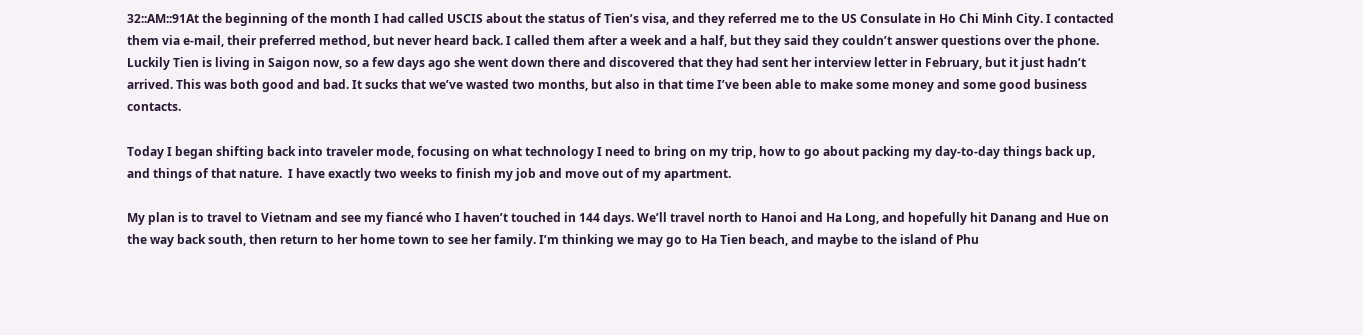32::AM::91At the beginning of the month I had called USCIS about the status of Tien’s visa, and they referred me to the US Consulate in Ho Chi Minh City. I contacted them via e-mail, their preferred method, but never heard back. I called them after a week and a half, but they said they couldn’t answer questions over the phone. Luckily Tien is living in Saigon now, so a few days ago she went down there and discovered that they had sent her interview letter in February, but it just hadn’t arrived. This was both good and bad. It sucks that we’ve wasted two months, but also in that time I’ve been able to make some money and some good business contacts.

Today I began shifting back into traveler mode, focusing on what technology I need to bring on my trip, how to go about packing my day-to-day things back up, and things of that nature.  I have exactly two weeks to finish my job and move out of my apartment.

My plan is to travel to Vietnam and see my fiancé who I haven’t touched in 144 days. We’ll travel north to Hanoi and Ha Long, and hopefully hit Danang and Hue on the way back south, then return to her home town to see her family. I’m thinking we may go to Ha Tien beach, and maybe to the island of Phu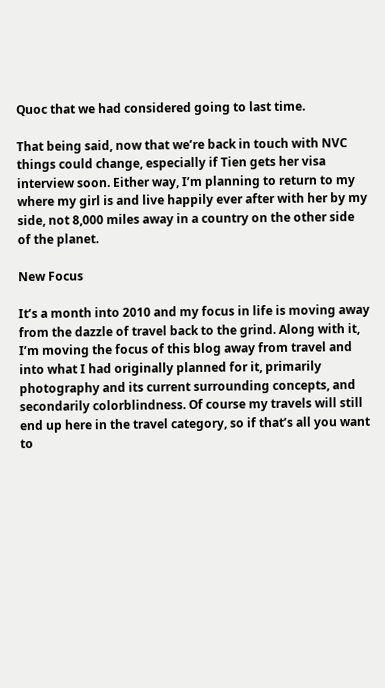Quoc that we had considered going to last time.

That being said, now that we’re back in touch with NVC things could change, especially if Tien gets her visa interview soon. Either way, I’m planning to return to my where my girl is and live happily ever after with her by my side, not 8,000 miles away in a country on the other side of the planet.

New Focus

It’s a month into 2010 and my focus in life is moving away from the dazzle of travel back to the grind. Along with it, I’m moving the focus of this blog away from travel and into what I had originally planned for it, primarily photography and its current surrounding concepts, and secondarily colorblindness. Of course my travels will still end up here in the travel category, so if that’s all you want to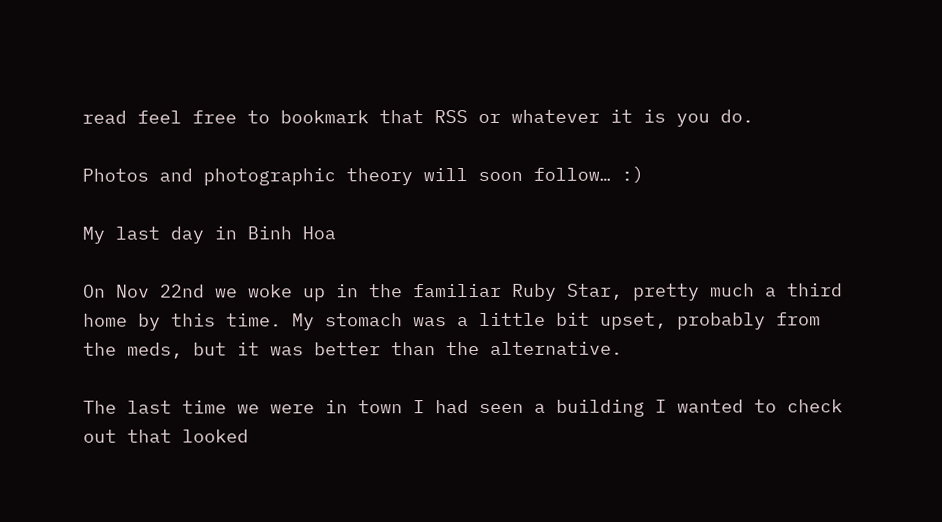read feel free to bookmark that RSS or whatever it is you do.

Photos and photographic theory will soon follow… :)

My last day in Binh Hoa

On Nov 22nd we woke up in the familiar Ruby Star, pretty much a third home by this time. My stomach was a little bit upset, probably from the meds, but it was better than the alternative.

The last time we were in town I had seen a building I wanted to check out that looked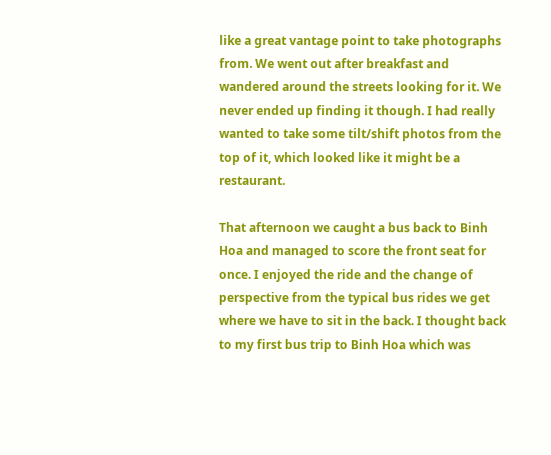like a great vantage point to take photographs from. We went out after breakfast and wandered around the streets looking for it. We never ended up finding it though. I had really wanted to take some tilt/shift photos from the top of it, which looked like it might be a restaurant.

That afternoon we caught a bus back to Binh Hoa and managed to score the front seat for once. I enjoyed the ride and the change of perspective from the typical bus rides we get where we have to sit in the back. I thought back to my first bus trip to Binh Hoa which was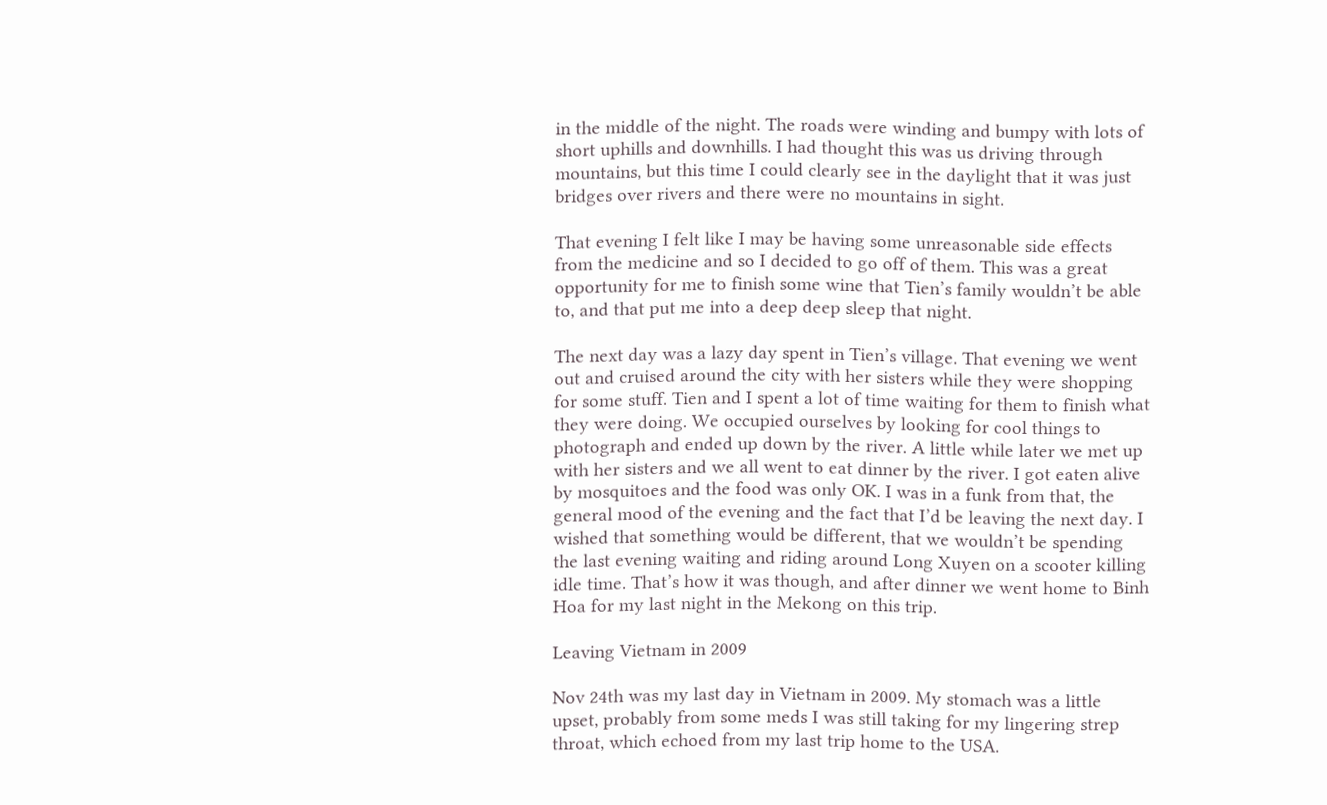in the middle of the night. The roads were winding and bumpy with lots of short uphills and downhills. I had thought this was us driving through mountains, but this time I could clearly see in the daylight that it was just bridges over rivers and there were no mountains in sight.

That evening I felt like I may be having some unreasonable side effects from the medicine and so I decided to go off of them. This was a great opportunity for me to finish some wine that Tien’s family wouldn’t be able to, and that put me into a deep deep sleep that night.

The next day was a lazy day spent in Tien’s village. That evening we went out and cruised around the city with her sisters while they were shopping for some stuff. Tien and I spent a lot of time waiting for them to finish what they were doing. We occupied ourselves by looking for cool things to photograph and ended up down by the river. A little while later we met up with her sisters and we all went to eat dinner by the river. I got eaten alive by mosquitoes and the food was only OK. I was in a funk from that, the general mood of the evening and the fact that I’d be leaving the next day. I wished that something would be different, that we wouldn’t be spending the last evening waiting and riding around Long Xuyen on a scooter killing idle time. That’s how it was though, and after dinner we went home to Binh Hoa for my last night in the Mekong on this trip.

Leaving Vietnam in 2009

Nov 24th was my last day in Vietnam in 2009. My stomach was a little upset, probably from some meds I was still taking for my lingering strep throat, which echoed from my last trip home to the USA.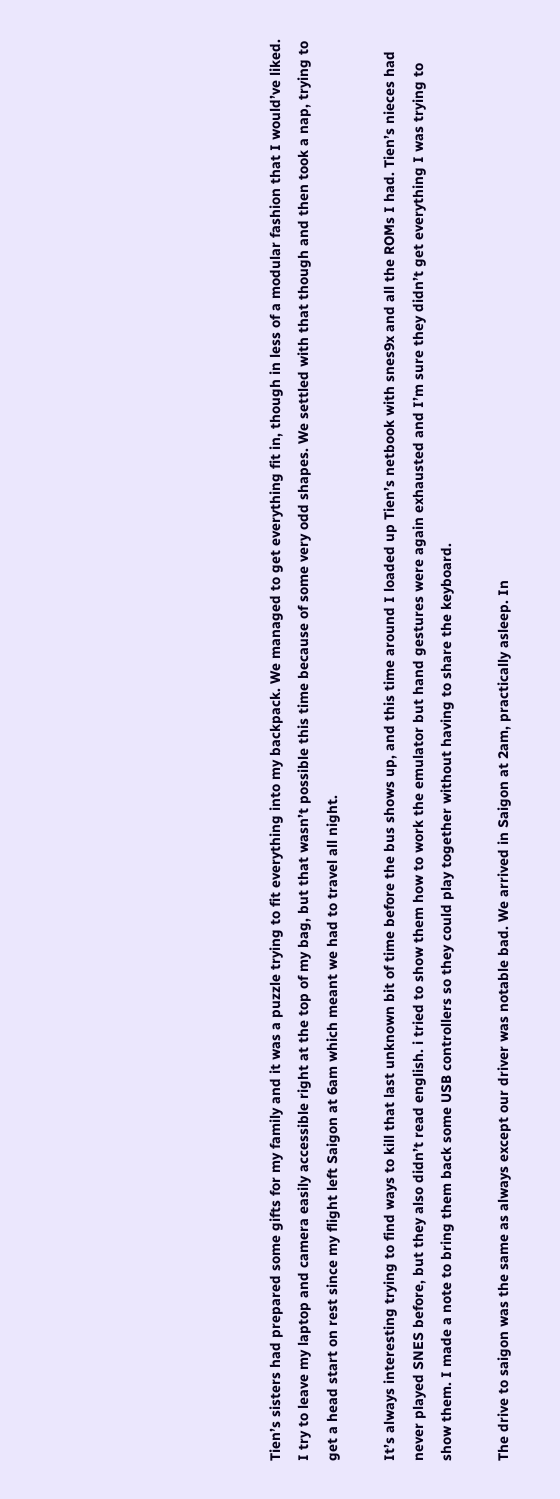Tien’s sisters had prepared some gifts for my family and it was a puzzle trying to fit everything into my backpack. We managed to get everything fit in, though in less of a modular fashion that I would’ve liked. I try to leave my laptop and camera easily accessible right at the top of my bag, but that wasn’t possible this time because of some very odd shapes. We settled with that though and then took a nap, trying to get a head start on rest since my flight left Saigon at 6am which meant we had to travel all night.

It’s always interesting trying to find ways to kill that last unknown bit of time before the bus shows up, and this time around I loaded up Tien’s netbook with snes9x and all the ROMs I had. Tien’s nieces had never played SNES before, but they also didn’t read english. i tried to show them how to work the emulator but hand gestures were again exhausted and I’m sure they didn’t get everything I was trying to show them. I made a note to bring them back some USB controllers so they could play together without having to share the keyboard.

The drive to saigon was the same as always except our driver was notable bad. We arrived in Saigon at 2am, practically asleep. In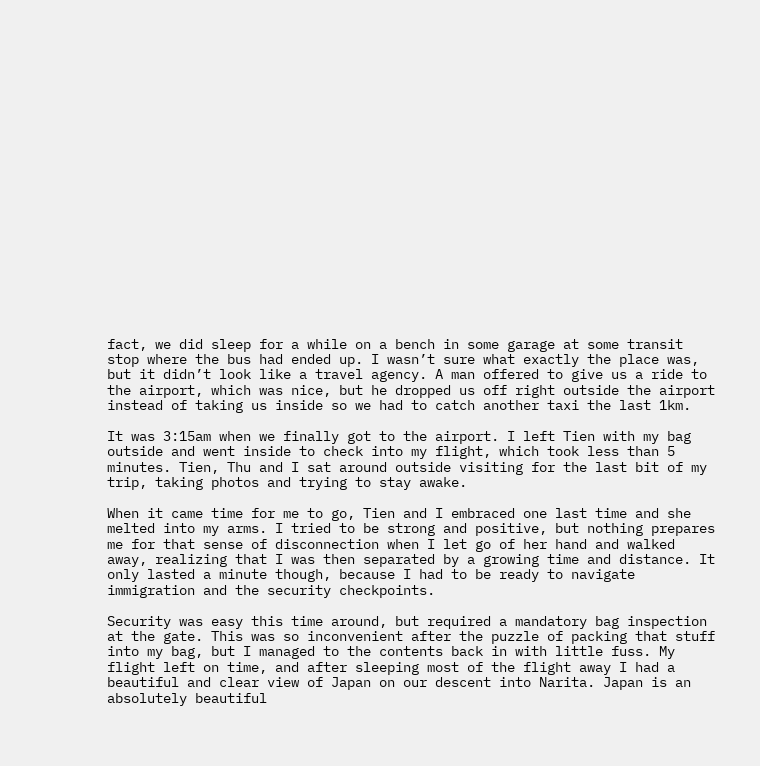fact, we did sleep for a while on a bench in some garage at some transit stop where the bus had ended up. I wasn’t sure what exactly the place was, but it didn’t look like a travel agency. A man offered to give us a ride to the airport, which was nice, but he dropped us off right outside the airport instead of taking us inside so we had to catch another taxi the last 1km.

It was 3:15am when we finally got to the airport. I left Tien with my bag outside and went inside to check into my flight, which took less than 5 minutes. Tien, Thu and I sat around outside visiting for the last bit of my trip, taking photos and trying to stay awake.

When it came time for me to go, Tien and I embraced one last time and she melted into my arms. I tried to be strong and positive, but nothing prepares me for that sense of disconnection when I let go of her hand and walked away, realizing that I was then separated by a growing time and distance. It only lasted a minute though, because I had to be ready to navigate immigration and the security checkpoints.

Security was easy this time around, but required a mandatory bag inspection at the gate. This was so inconvenient after the puzzle of packing that stuff into my bag, but I managed to the contents back in with little fuss. My flight left on time, and after sleeping most of the flight away I had a beautiful and clear view of Japan on our descent into Narita. Japan is an absolutely beautiful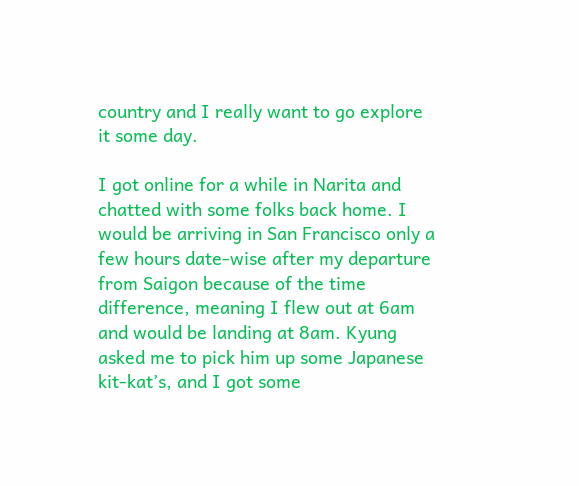country and I really want to go explore it some day.

I got online for a while in Narita and chatted with some folks back home. I would be arriving in San Francisco only a few hours date-wise after my departure from Saigon because of the time difference, meaning I flew out at 6am and would be landing at 8am. Kyung asked me to pick him up some Japanese kit-kat’s, and I got some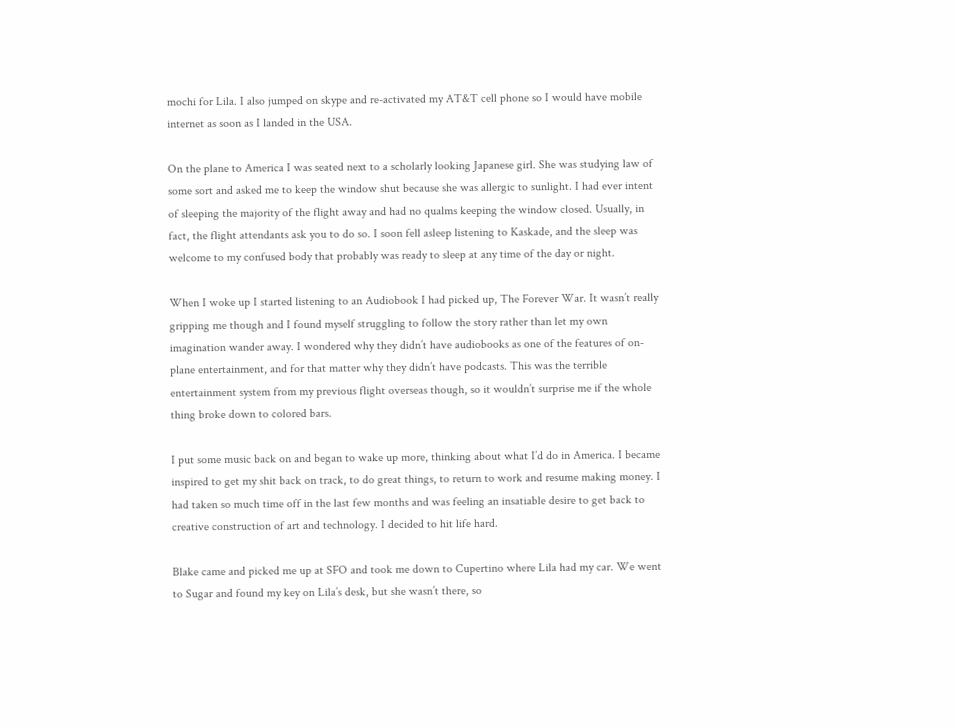mochi for Lila. I also jumped on skype and re-activated my AT&T cell phone so I would have mobile internet as soon as I landed in the USA.

On the plane to America I was seated next to a scholarly looking Japanese girl. She was studying law of some sort and asked me to keep the window shut because she was allergic to sunlight. I had ever intent of sleeping the majority of the flight away and had no qualms keeping the window closed. Usually, in fact, the flight attendants ask you to do so. I soon fell asleep listening to Kaskade, and the sleep was welcome to my confused body that probably was ready to sleep at any time of the day or night.

When I woke up I started listening to an Audiobook I had picked up, The Forever War. It wasn’t really gripping me though and I found myself struggling to follow the story rather than let my own imagination wander away. I wondered why they didn’t have audiobooks as one of the features of on-plane entertainment, and for that matter why they didn’t have podcasts. This was the terrible entertainment system from my previous flight overseas though, so it wouldn’t surprise me if the whole thing broke down to colored bars.

I put some music back on and began to wake up more, thinking about what I’d do in America. I became inspired to get my shit back on track, to do great things, to return to work and resume making money. I had taken so much time off in the last few months and was feeling an insatiable desire to get back to creative construction of art and technology. I decided to hit life hard.

Blake came and picked me up at SFO and took me down to Cupertino where Lila had my car. We went to Sugar and found my key on Lila’s desk, but she wasn’t there, so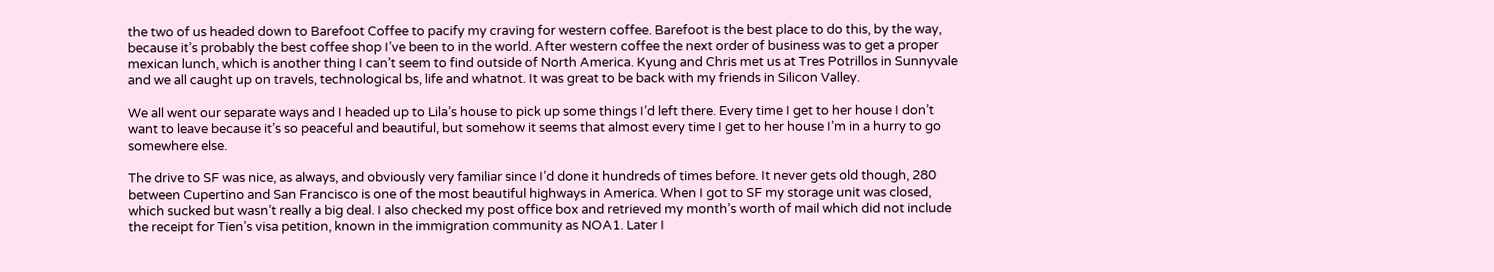the two of us headed down to Barefoot Coffee to pacify my craving for western coffee. Barefoot is the best place to do this, by the way, because it’s probably the best coffee shop I’ve been to in the world. After western coffee the next order of business was to get a proper mexican lunch, which is another thing I can’t seem to find outside of North America. Kyung and Chris met us at Tres Potrillos in Sunnyvale and we all caught up on travels, technological bs, life and whatnot. It was great to be back with my friends in Silicon Valley.

We all went our separate ways and I headed up to Lila’s house to pick up some things I’d left there. Every time I get to her house I don’t want to leave because it’s so peaceful and beautiful, but somehow it seems that almost every time I get to her house I’m in a hurry to go somewhere else.

The drive to SF was nice, as always, and obviously very familiar since I’d done it hundreds of times before. It never gets old though, 280 between Cupertino and San Francisco is one of the most beautiful highways in America. When I got to SF my storage unit was closed, which sucked but wasn’t really a big deal. I also checked my post office box and retrieved my month’s worth of mail which did not include the receipt for Tien’s visa petition, known in the immigration community as NOA1. Later I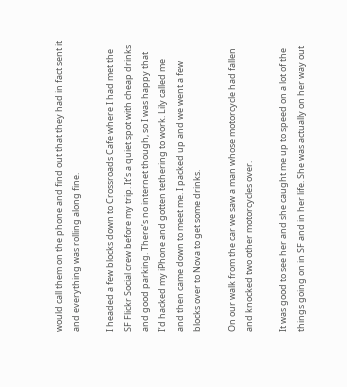would call them on the phone and find out that they had in fact sent it and everything was rolling along fine.

I headed a few blocks down to Crossroads Cafe where I had met the SF Flickr Social crew before my trip. It’s a quiet spot with cheap drinks and good parking. There’s no internet though, so I was happy that I’d hacked my iPhone and gotten tethering to work. Lily called me and then came down to meet me. I packed up and we went a few blocks over to Nova to get some drinks.

On our walk from the car we saw a man whose motorcycle had fallen and knocked two other motorcycles over.

It was good to see her and she caught me up to speed on a lot of the things going on in SF and in her life. She was actually on her way out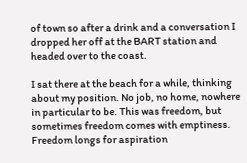of town so after a drink and a conversation I dropped her off at the BART station and headed over to the coast.

I sat there at the beach for a while, thinking about my position. No job, no home, nowhere in particular to be. This was freedom, but sometimes freedom comes with emptiness. Freedom longs for aspiration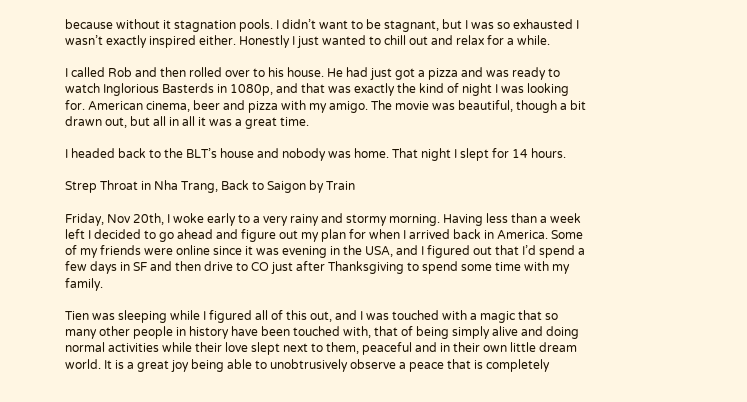because without it stagnation pools. I didn’t want to be stagnant, but I was so exhausted I wasn’t exactly inspired either. Honestly I just wanted to chill out and relax for a while.

I called Rob and then rolled over to his house. He had just got a pizza and was ready to watch Inglorious Basterds in 1080p, and that was exactly the kind of night I was looking for. American cinema, beer and pizza with my amigo. The movie was beautiful, though a bit drawn out, but all in all it was a great time.

I headed back to the BLT’s house and nobody was home. That night I slept for 14 hours.

Strep Throat in Nha Trang, Back to Saigon by Train

Friday, Nov 20th, I woke early to a very rainy and stormy morning. Having less than a week left I decided to go ahead and figure out my plan for when I arrived back in America. Some of my friends were online since it was evening in the USA, and I figured out that I’d spend a few days in SF and then drive to CO just after Thanksgiving to spend some time with my family.

Tien was sleeping while I figured all of this out, and I was touched with a magic that so many other people in history have been touched with, that of being simply alive and doing normal activities while their love slept next to them, peaceful and in their own little dream world. It is a great joy being able to unobtrusively observe a peace that is completely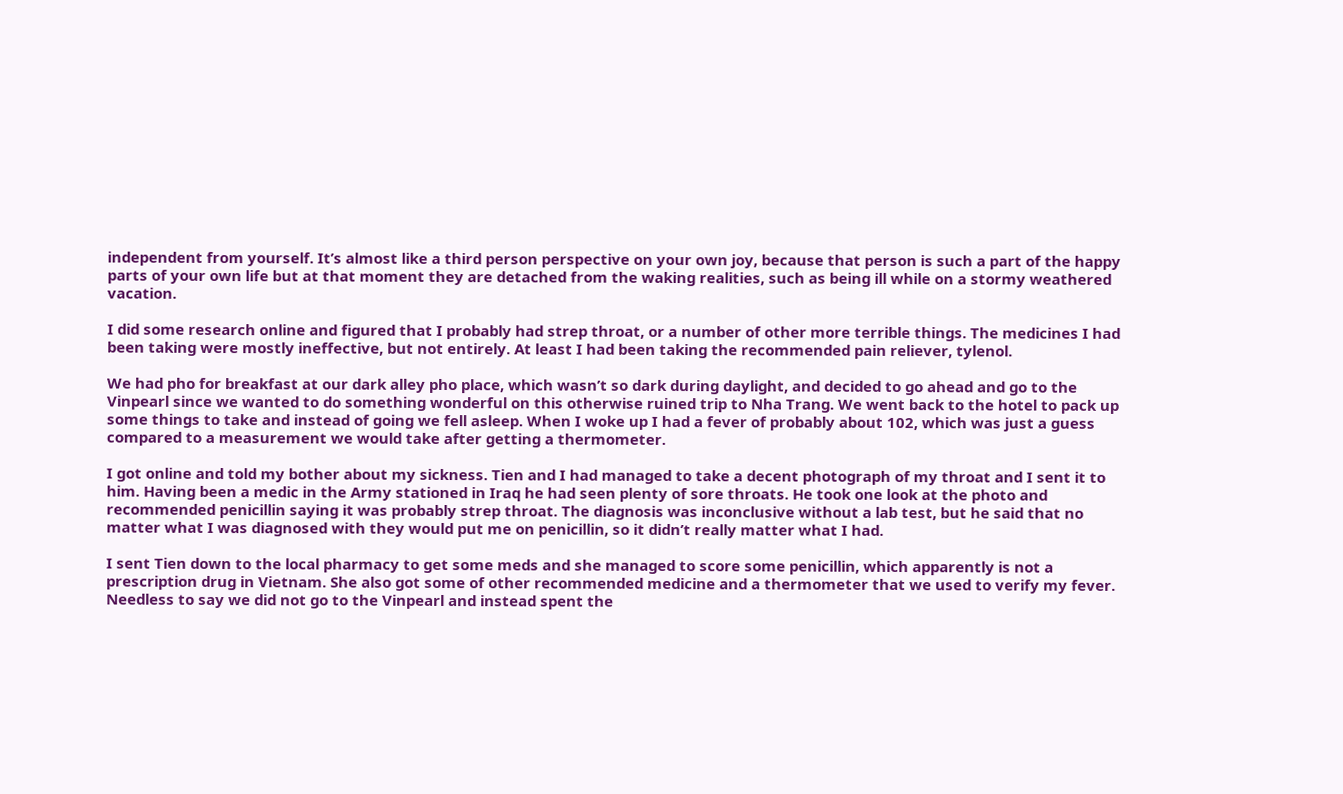independent from yourself. It’s almost like a third person perspective on your own joy, because that person is such a part of the happy parts of your own life but at that moment they are detached from the waking realities, such as being ill while on a stormy weathered vacation.

I did some research online and figured that I probably had strep throat, or a number of other more terrible things. The medicines I had been taking were mostly ineffective, but not entirely. At least I had been taking the recommended pain reliever, tylenol.

We had pho for breakfast at our dark alley pho place, which wasn’t so dark during daylight, and decided to go ahead and go to the Vinpearl since we wanted to do something wonderful on this otherwise ruined trip to Nha Trang. We went back to the hotel to pack up some things to take and instead of going we fell asleep. When I woke up I had a fever of probably about 102, which was just a guess compared to a measurement we would take after getting a thermometer.

I got online and told my bother about my sickness. Tien and I had managed to take a decent photograph of my throat and I sent it to him. Having been a medic in the Army stationed in Iraq he had seen plenty of sore throats. He took one look at the photo and recommended penicillin saying it was probably strep throat. The diagnosis was inconclusive without a lab test, but he said that no matter what I was diagnosed with they would put me on penicillin, so it didn’t really matter what I had.

I sent Tien down to the local pharmacy to get some meds and she managed to score some penicillin, which apparently is not a prescription drug in Vietnam. She also got some of other recommended medicine and a thermometer that we used to verify my fever. Needless to say we did not go to the Vinpearl and instead spent the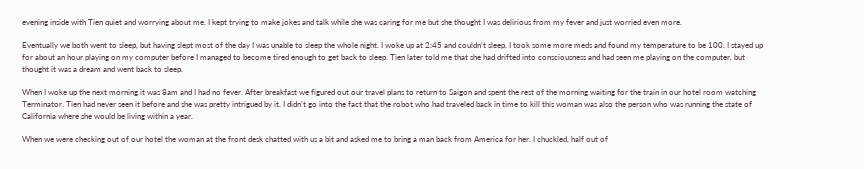evening inside with Tien quiet and worrying about me. I kept trying to make jokes and talk while she was caring for me but she thought I was delirious from my fever and just worried even more.

Eventually we both went to sleep, but having slept most of the day I was unable to sleep the whole night. I woke up at 2:45 and couldn’t sleep. I took some more meds and found my temperature to be 100. I stayed up for about an hour playing on my computer before I managed to become tired enough to get back to sleep. Tien later told me that she had drifted into consciousness and had seen me playing on the computer, but thought it was a dream and went back to sleep.

When I woke up the next morning it was 8am and I had no fever. After breakfast we figured out our travel plans to return to Saigon and spent the rest of the morning waiting for the train in our hotel room watching Terminator. Tien had never seen it before and she was pretty intrigued by it. I didn’t go into the fact that the robot who had traveled back in time to kill this woman was also the person who was running the state of California where she would be living within a year.

When we were checking out of our hotel the woman at the front desk chatted with us a bit and asked me to bring a man back from America for her. I chuckled, half out of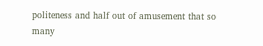politeness and half out of amusement that so many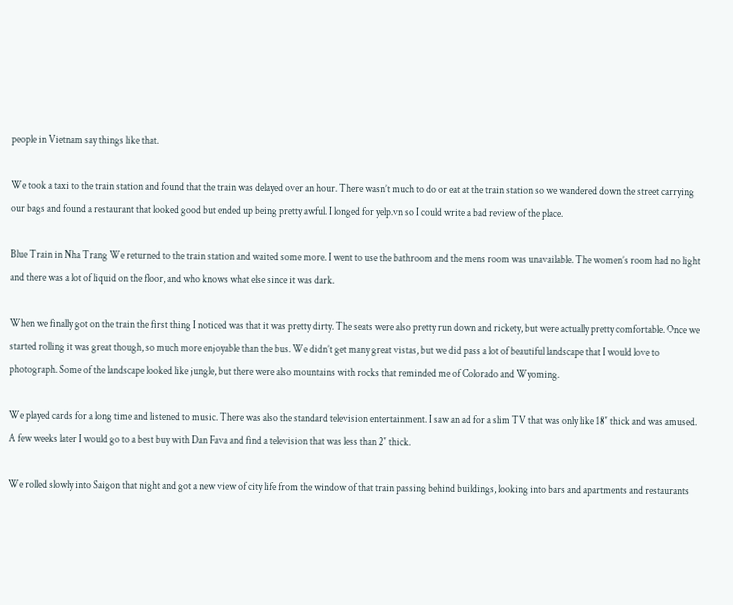people in Vietnam say things like that.

We took a taxi to the train station and found that the train was delayed over an hour. There wasn’t much to do or eat at the train station so we wandered down the street carrying our bags and found a restaurant that looked good but ended up being pretty awful. I longed for yelp.vn so I could write a bad review of the place.

Blue Train in Nha Trang We returned to the train station and waited some more. I went to use the bathroom and the mens room was unavailable. The women’s room had no light and there was a lot of liquid on the floor, and who knows what else since it was dark.

When we finally got on the train the first thing I noticed was that it was pretty dirty. The seats were also pretty run down and rickety, but were actually pretty comfortable. Once we started rolling it was great though, so much more enjoyable than the bus. We didn’t get many great vistas, but we did pass a lot of beautiful landscape that I would love to photograph. Some of the landscape looked like jungle, but there were also mountains with rocks that reminded me of Colorado and Wyoming.

We played cards for a long time and listened to music. There was also the standard television entertainment. I saw an ad for a slim TV that was only like 18″ thick and was amused. A few weeks later I would go to a best buy with Dan Fava and find a television that was less than 2″ thick.

We rolled slowly into Saigon that night and got a new view of city life from the window of that train passing behind buildings, looking into bars and apartments and restaurants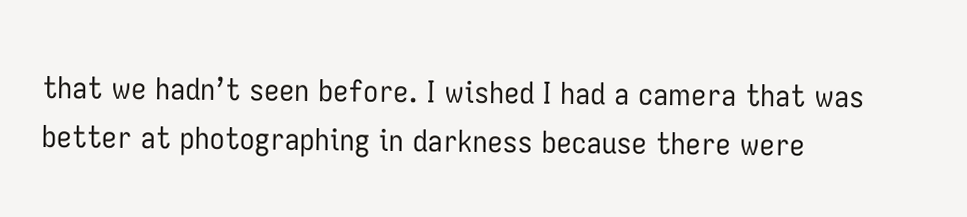that we hadn’t seen before. I wished I had a camera that was better at photographing in darkness because there were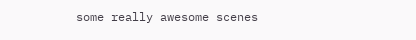some really awesome scenes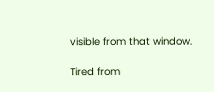visible from that window.

Tired from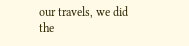our travels, we did the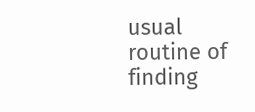usual routine of finding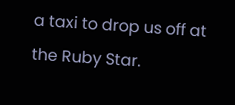a taxi to drop us off at the Ruby Star.